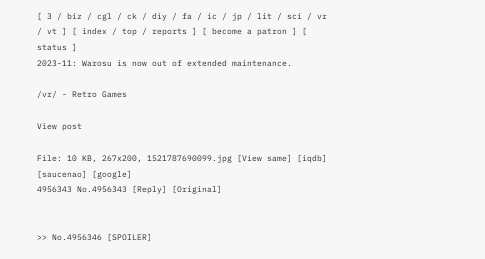[ 3 / biz / cgl / ck / diy / fa / ic / jp / lit / sci / vr / vt ] [ index / top / reports ] [ become a patron ] [ status ]
2023-11: Warosu is now out of extended maintenance.

/vr/ - Retro Games

View post

File: 10 KB, 267x200, 1521787690099.jpg [View same] [iqdb] [saucenao] [google]
4956343 No.4956343 [Reply] [Original]


>> No.4956346 [SPOILER]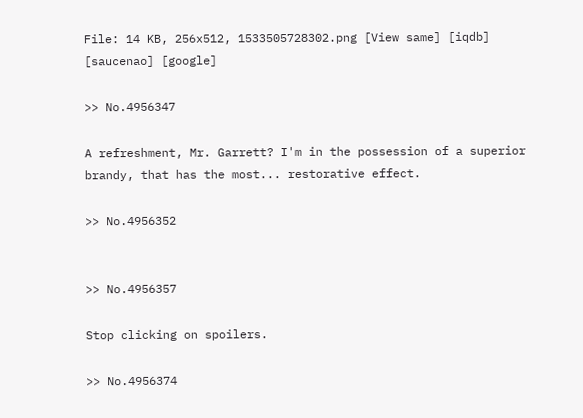File: 14 KB, 256x512, 1533505728302.png [View same] [iqdb] [saucenao] [google]

>> No.4956347

A refreshment, Mr. Garrett? I'm in the possession of a superior brandy, that has the most... restorative effect.

>> No.4956352


>> No.4956357

Stop clicking on spoilers.

>> No.4956374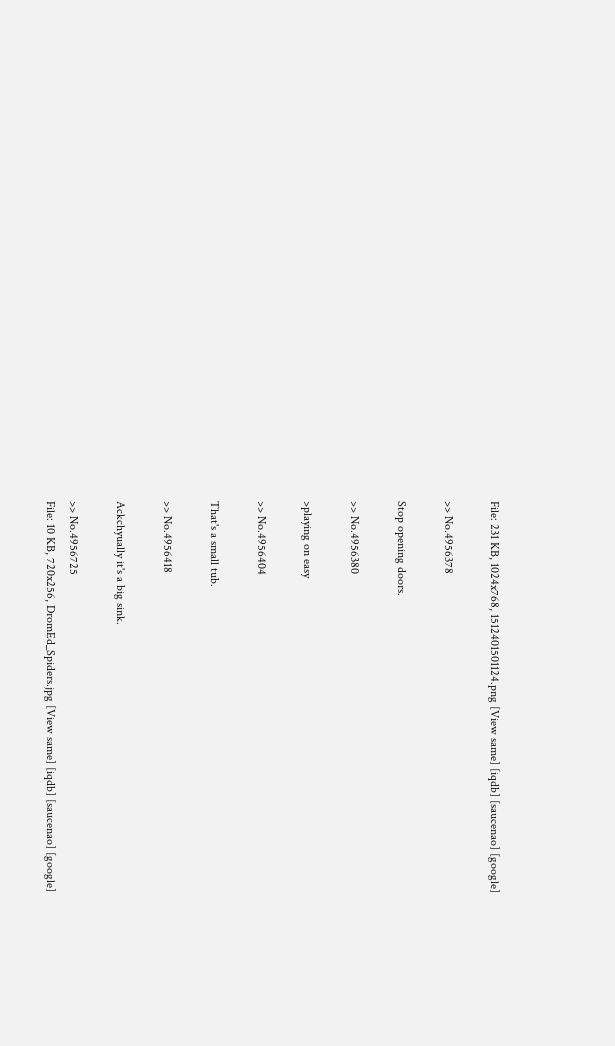File: 231 KB, 1024x768, 1512401501124.png [View same] [iqdb] [saucenao] [google]

>> No.4956378

Stop opening doors.

>> No.4956380

>playing on easy

>> No.4956404

That's a small tub.

>> No.4956418

Ackchyually it's a big sink.

>> No.4956725
File: 10 KB, 720x256, DromEd_Spiders.jpg [View same] [iqdb] [saucenao] [google]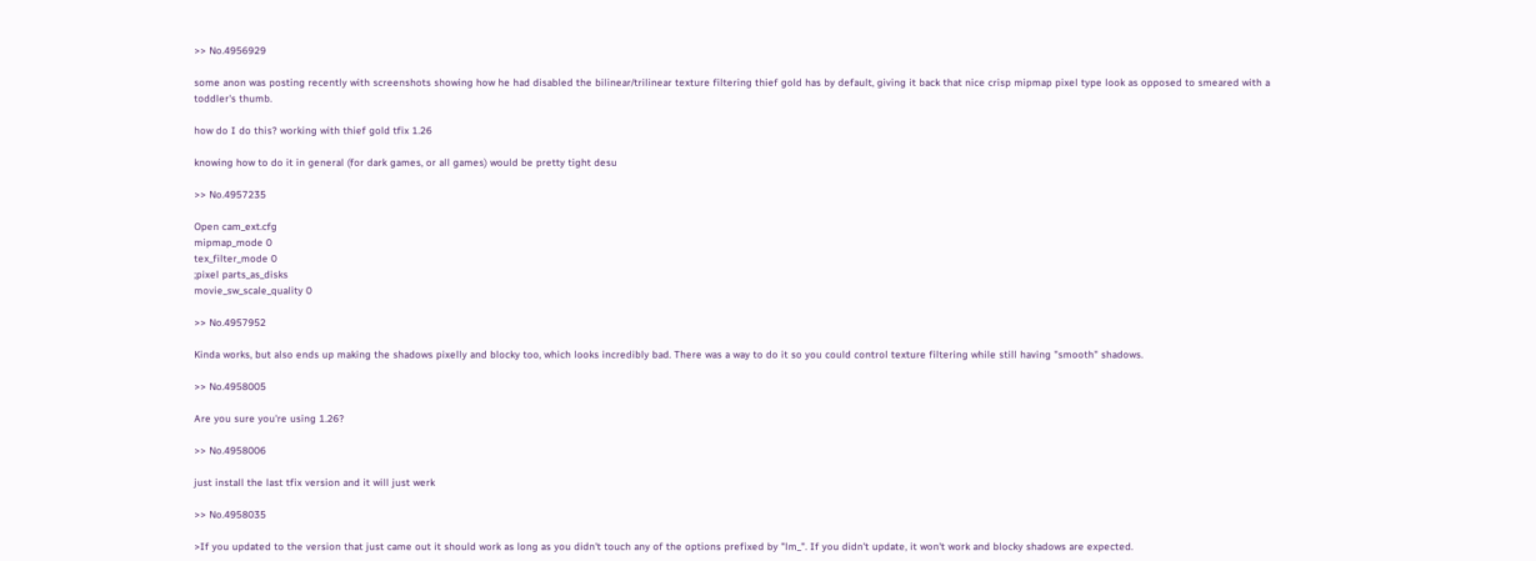>> No.4956929

some anon was posting recently with screenshots showing how he had disabled the bilinear/trilinear texture filtering thief gold has by default, giving it back that nice crisp mipmap pixel type look as opposed to smeared with a toddler's thumb.

how do I do this? working with thief gold tfix 1.26

knowing how to do it in general (for dark games, or all games) would be pretty tight desu

>> No.4957235

Open cam_ext.cfg
mipmap_mode 0
tex_filter_mode 0
;pixel parts_as_disks
movie_sw_scale_quality 0

>> No.4957952

Kinda works, but also ends up making the shadows pixelly and blocky too, which looks incredibly bad. There was a way to do it so you could control texture filtering while still having "smooth" shadows.

>> No.4958005

Are you sure you're using 1.26?

>> No.4958006

just install the last tfix version and it will just werk

>> No.4958035

>If you updated to the version that just came out it should work as long as you didn't touch any of the options prefixed by "lm_". If you didn't update, it won't work and blocky shadows are expected.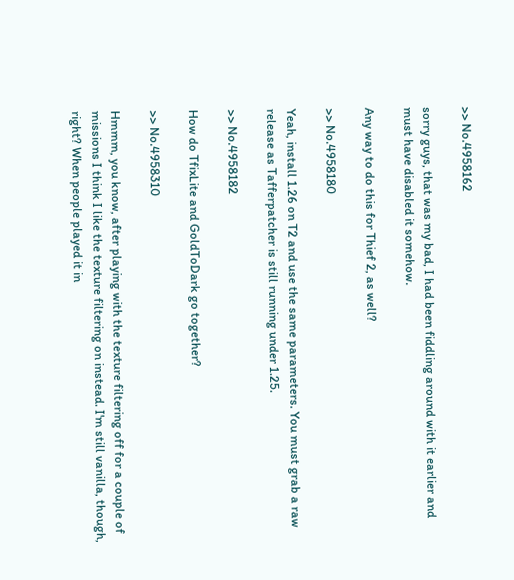>> No.4958162

sorry guys, that was my bad, I had been fiddling around with it earlier and must have disabled it somehow.

Any way to do this for Thief 2, as well?

>> No.4958180

Yeah, install 1.26 on T2 and use the same parameters. You must grab a raw release as Tafferpatcher is still running under 1.25.

>> No.4958182

How do TfixLite and GoldToDark go together?

>> No.4958310

Hmmm, you know, after playing with the texture filtering off for a couple of missions I think I like the texture filtering on instead. I'm still vanilla, though, right? When people played it in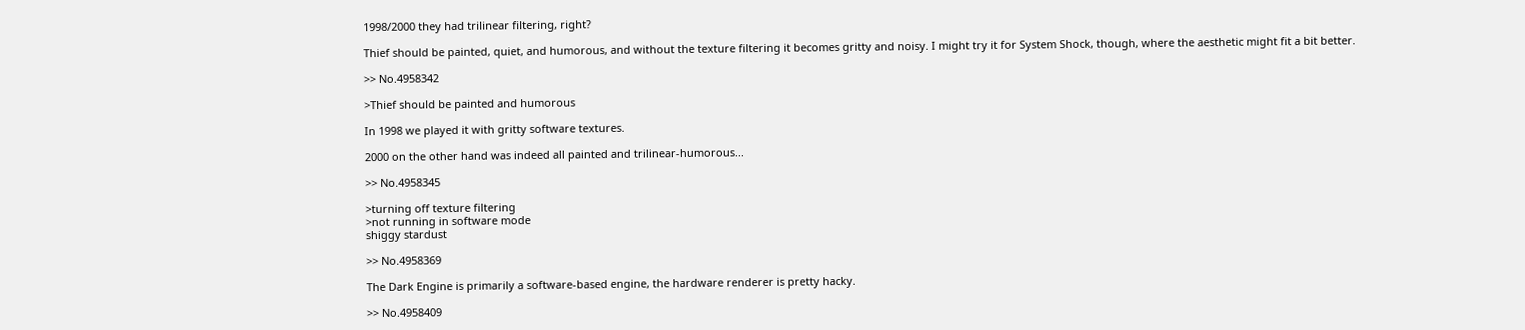1998/2000 they had trilinear filtering, right?

Thief should be painted, quiet, and humorous, and without the texture filtering it becomes gritty and noisy. I might try it for System Shock, though, where the aesthetic might fit a bit better.

>> No.4958342

>Thief should be painted and humorous

In 1998 we played it with gritty software textures.

2000 on the other hand was indeed all painted and trilinear-humorous...

>> No.4958345

>turning off texture filtering
>not running in software mode
shiggy stardust

>> No.4958369

The Dark Engine is primarily a software-based engine, the hardware renderer is pretty hacky.

>> No.4958409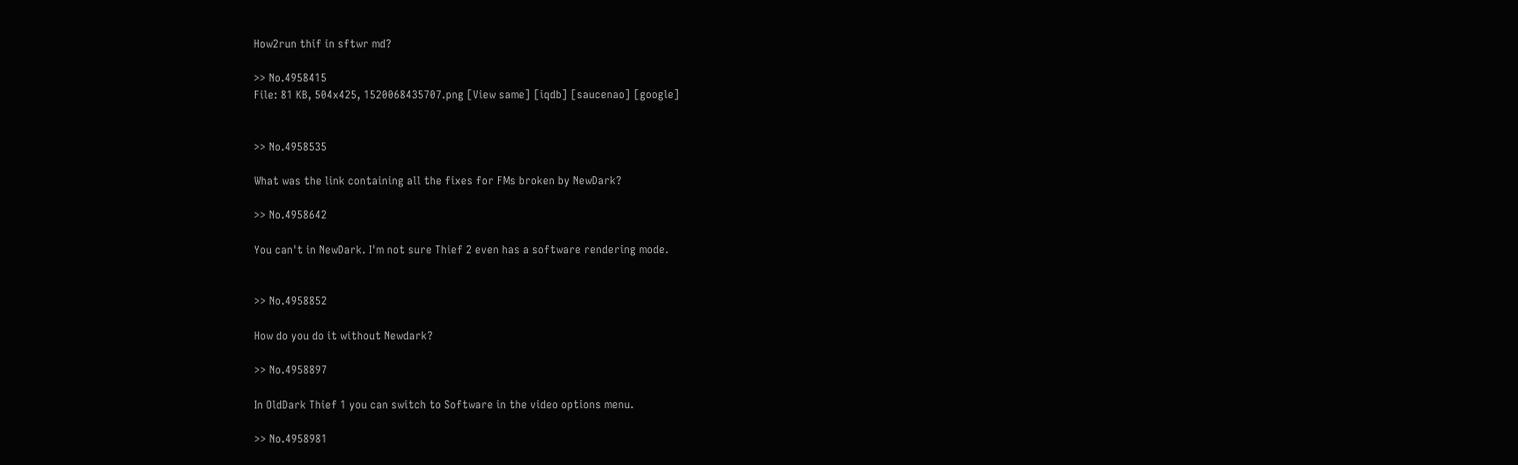How2run thif in sftwr md?

>> No.4958415
File: 81 KB, 504x425, 1520068435707.png [View same] [iqdb] [saucenao] [google]


>> No.4958535

What was the link containing all the fixes for FMs broken by NewDark?

>> No.4958642

You can't in NewDark. I'm not sure Thief 2 even has a software rendering mode.


>> No.4958852

How do you do it without Newdark?

>> No.4958897

In OldDark Thief 1 you can switch to Software in the video options menu.

>> No.4958981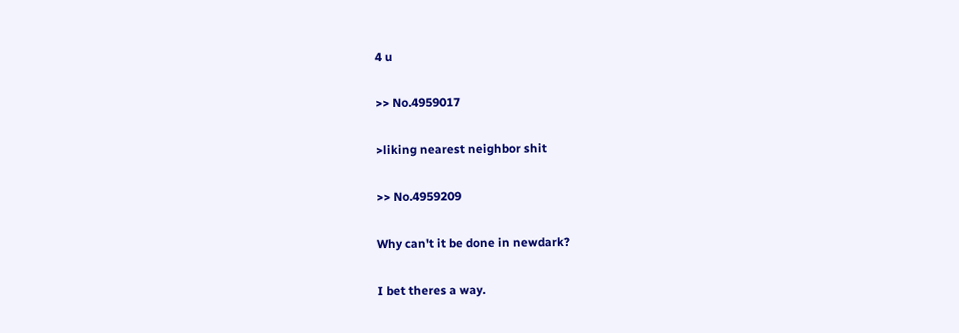4 u

>> No.4959017

>liking nearest neighbor shit

>> No.4959209

Why can't it be done in newdark?

I bet theres a way.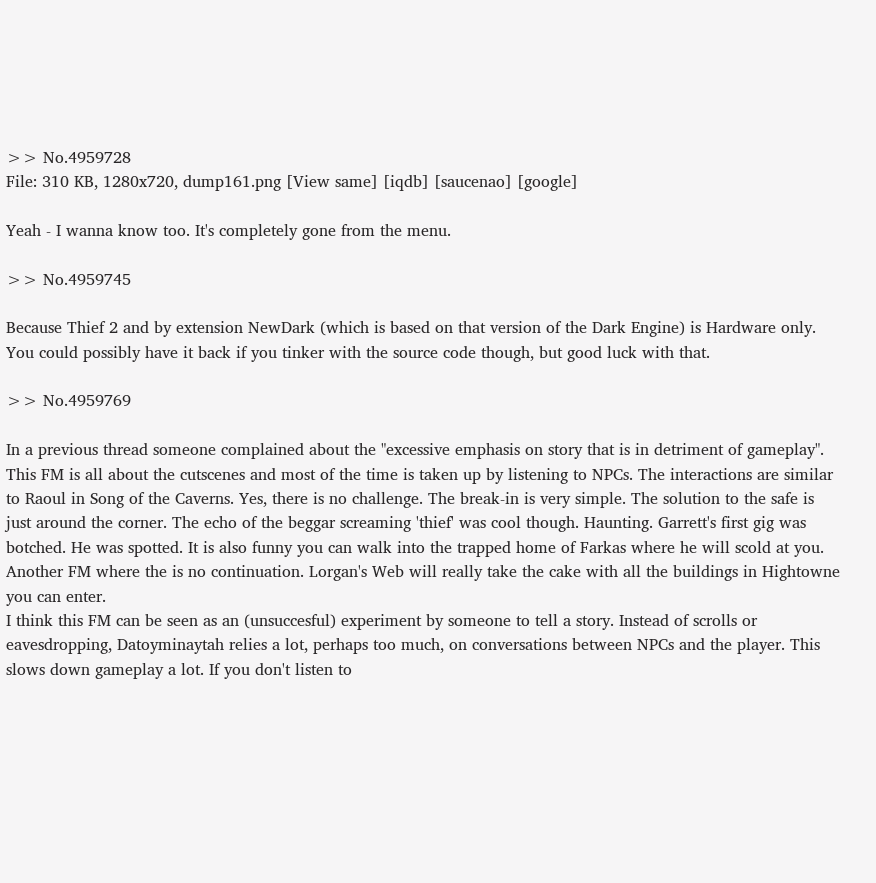>> No.4959728
File: 310 KB, 1280x720, dump161.png [View same] [iqdb] [saucenao] [google]

Yeah - I wanna know too. It's completely gone from the menu.

>> No.4959745

Because Thief 2 and by extension NewDark (which is based on that version of the Dark Engine) is Hardware only. You could possibly have it back if you tinker with the source code though, but good luck with that.

>> No.4959769

In a previous thread someone complained about the "excessive emphasis on story that is in detriment of gameplay". This FM is all about the cutscenes and most of the time is taken up by listening to NPCs. The interactions are similar to Raoul in Song of the Caverns. Yes, there is no challenge. The break-in is very simple. The solution to the safe is just around the corner. The echo of the beggar screaming 'thief' was cool though. Haunting. Garrett's first gig was botched. He was spotted. It is also funny you can walk into the trapped home of Farkas where he will scold at you. Another FM where the is no continuation. Lorgan's Web will really take the cake with all the buildings in Hightowne you can enter.
I think this FM can be seen as an (unsuccesful) experiment by someone to tell a story. Instead of scrolls or eavesdropping, Datoyminaytah relies a lot, perhaps too much, on conversations between NPCs and the player. This slows down gameplay a lot. If you don't listen to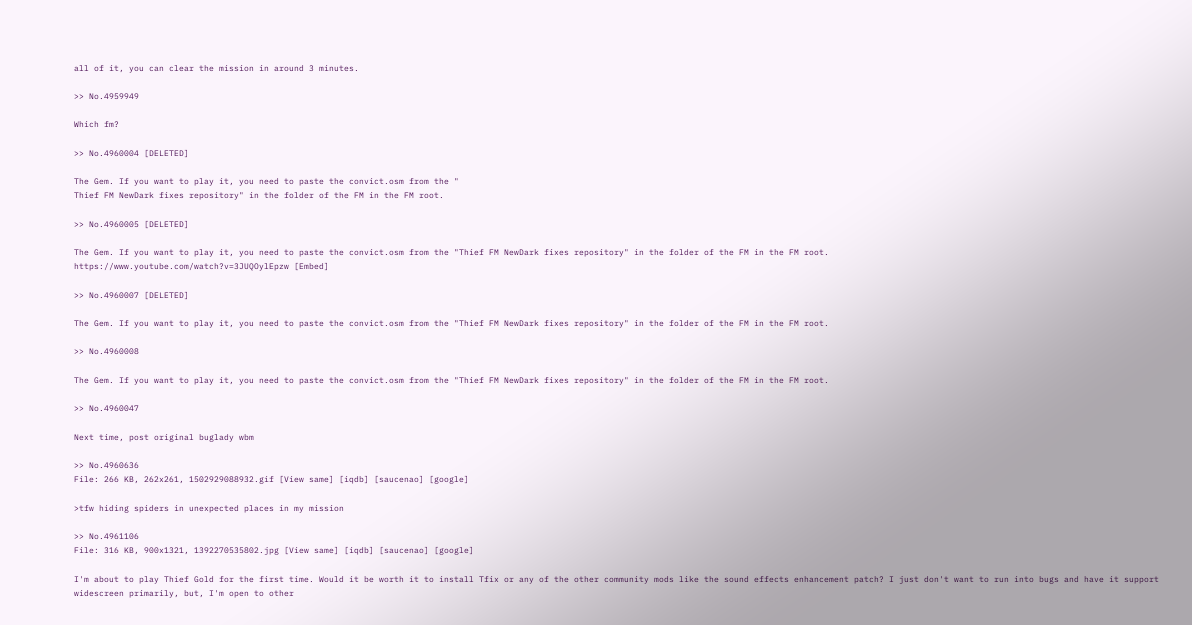all of it, you can clear the mission in around 3 minutes.

>> No.4959949

Which fm?

>> No.4960004 [DELETED]

The Gem. If you want to play it, you need to paste the convict.osm from the "
Thief FM NewDark fixes repository" in the folder of the FM in the FM root.

>> No.4960005 [DELETED]

The Gem. If you want to play it, you need to paste the convict.osm from the "Thief FM NewDark fixes repository" in the folder of the FM in the FM root.
https://www.youtube.com/watch?v=3JUQOylEpzw [Embed]

>> No.4960007 [DELETED]

The Gem. If you want to play it, you need to paste the convict.osm from the "Thief FM NewDark fixes repository" in the folder of the FM in the FM root.

>> No.4960008

The Gem. If you want to play it, you need to paste the convict.osm from the "Thief FM NewDark fixes repository" in the folder of the FM in the FM root.

>> No.4960047

Next time, post original buglady wbm

>> No.4960636
File: 266 KB, 262x261, 1502929088932.gif [View same] [iqdb] [saucenao] [google]

>tfw hiding spiders in unexpected places in my mission

>> No.4961106
File: 316 KB, 900x1321, 1392270535802.jpg [View same] [iqdb] [saucenao] [google]

I'm about to play Thief Gold for the first time. Would it be worth it to install Tfix or any of the other community mods like the sound effects enhancement patch? I just don't want to run into bugs and have it support widescreen primarily, but, I'm open to other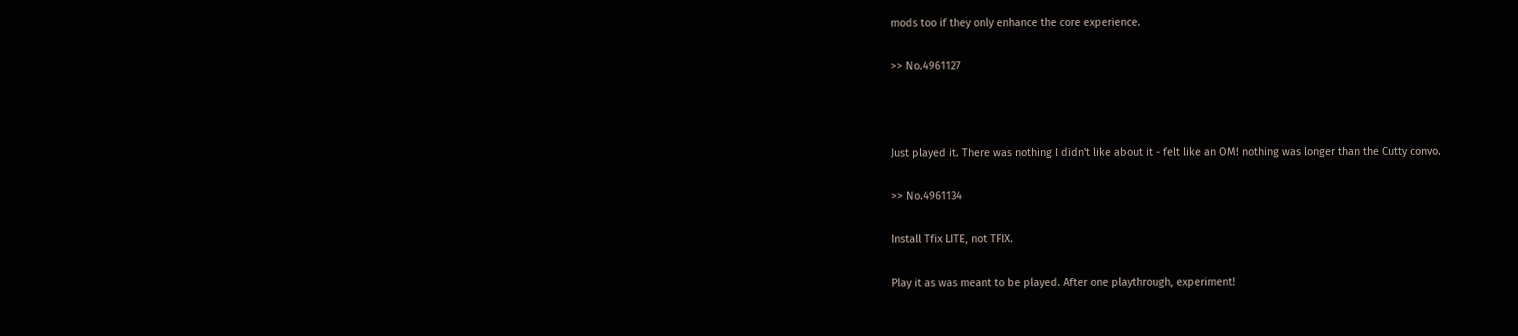mods too if they only enhance the core experience.

>> No.4961127



Just played it. There was nothing I didn't like about it - felt like an OM! nothing was longer than the Cutty convo.

>> No.4961134

Install Tfix LITE, not TFIX.

Play it as was meant to be played. After one playthrough, experiment!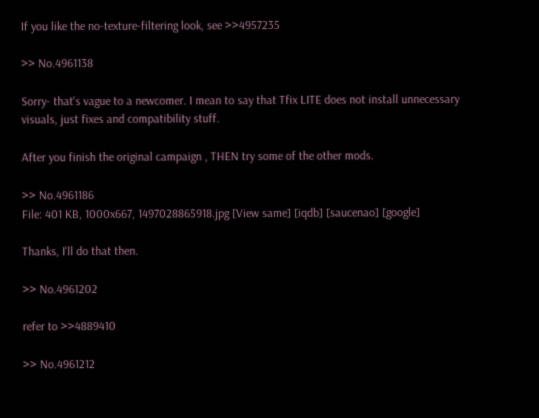If you like the no-texture-filtering look, see >>4957235

>> No.4961138

Sorry- that's vague to a newcomer. I mean to say that Tfix LITE does not install unnecessary visuals, just fixes and compatibility stuff.

After you finish the original campaign , THEN try some of the other mods.

>> No.4961186
File: 401 KB, 1000x667, 1497028865918.jpg [View same] [iqdb] [saucenao] [google]

Thanks, I'll do that then.

>> No.4961202

refer to >>4889410

>> No.4961212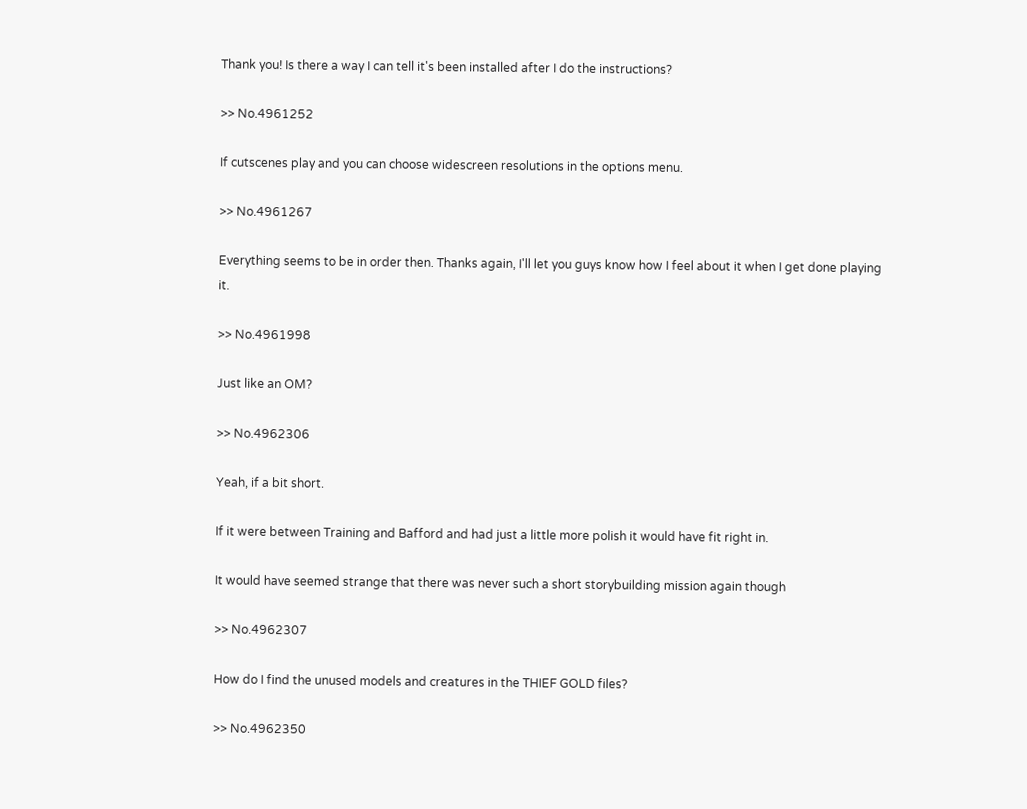Thank you! Is there a way I can tell it's been installed after I do the instructions?

>> No.4961252

If cutscenes play and you can choose widescreen resolutions in the options menu.

>> No.4961267

Everything seems to be in order then. Thanks again, I'll let you guys know how I feel about it when I get done playing it.

>> No.4961998

Just like an OM?

>> No.4962306

Yeah, if a bit short.

If it were between Training and Bafford and had just a little more polish it would have fit right in.

It would have seemed strange that there was never such a short storybuilding mission again though

>> No.4962307

How do I find the unused models and creatures in the THIEF GOLD files?

>> No.4962350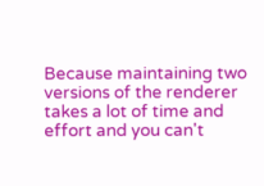Because maintaining two versions of the renderer takes a lot of time and effort and you can't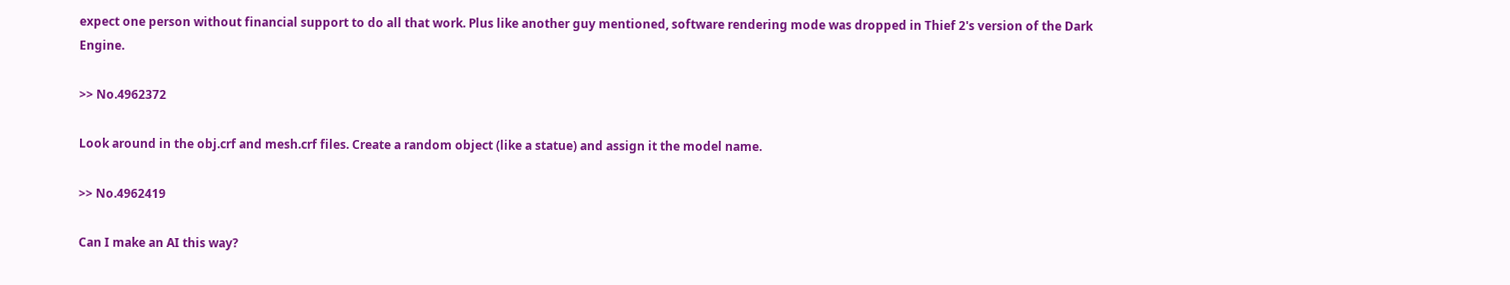expect one person without financial support to do all that work. Plus like another guy mentioned, software rendering mode was dropped in Thief 2's version of the Dark Engine.

>> No.4962372

Look around in the obj.crf and mesh.crf files. Create a random object (like a statue) and assign it the model name.

>> No.4962419

Can I make an AI this way?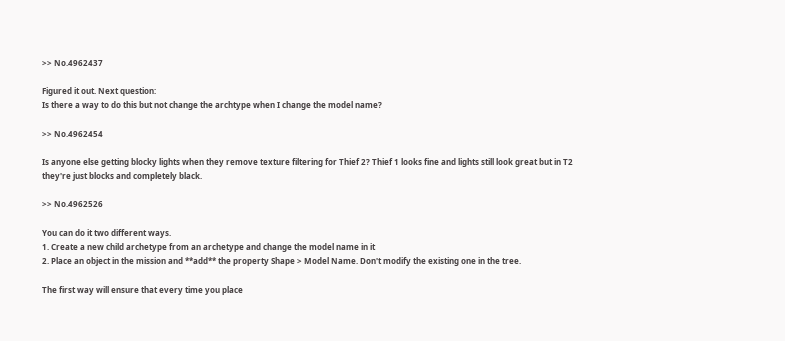>> No.4962437

Figured it out. Next question:
Is there a way to do this but not change the archtype when I change the model name?

>> No.4962454

Is anyone else getting blocky lights when they remove texture filtering for Thief 2? Thief 1 looks fine and lights still look great but in T2 they're just blocks and completely black.

>> No.4962526

You can do it two different ways.
1. Create a new child archetype from an archetype and change the model name in it
2. Place an object in the mission and **add** the property Shape > Model Name. Don't modify the existing one in the tree.

The first way will ensure that every time you place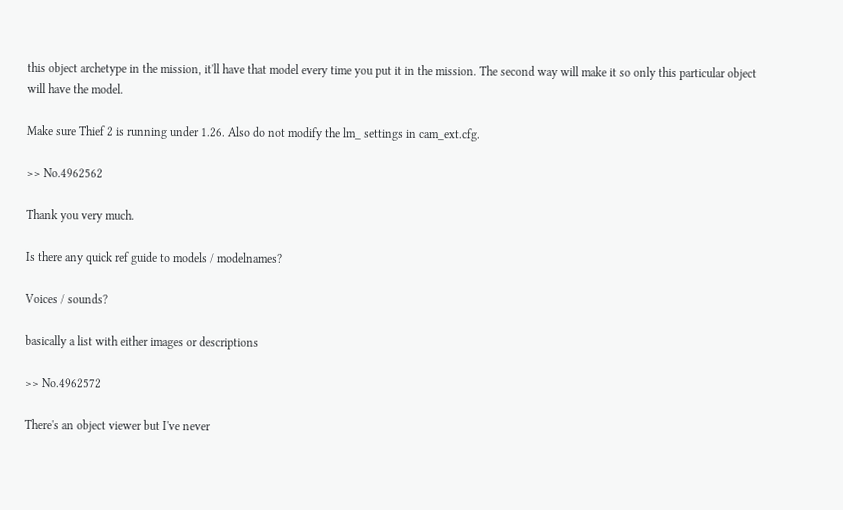this object archetype in the mission, it'll have that model every time you put it in the mission. The second way will make it so only this particular object will have the model.

Make sure Thief 2 is running under 1.26. Also do not modify the lm_ settings in cam_ext.cfg.

>> No.4962562

Thank you very much.

Is there any quick ref guide to models / modelnames?

Voices / sounds?

basically a list with either images or descriptions

>> No.4962572

There's an object viewer but I've never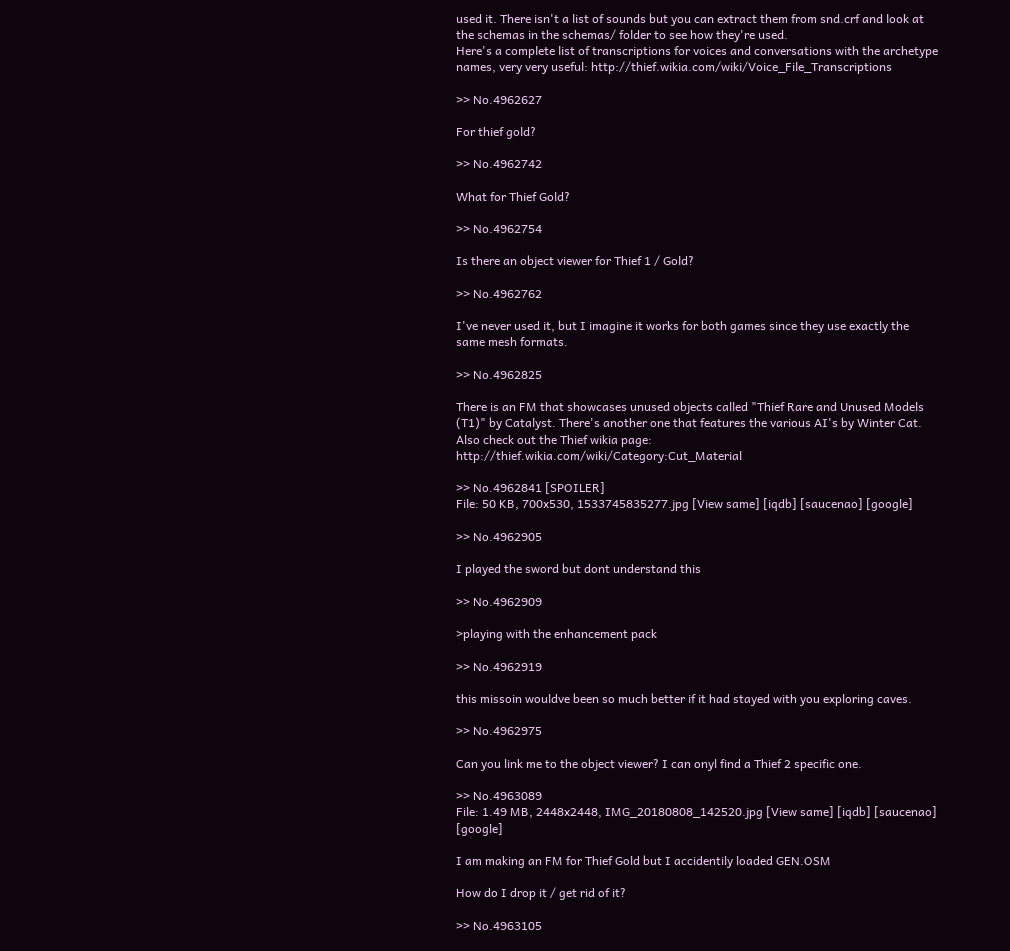used it. There isn't a list of sounds but you can extract them from snd.crf and look at the schemas in the schemas/ folder to see how they're used.
Here's a complete list of transcriptions for voices and conversations with the archetype names, very very useful: http://thief.wikia.com/wiki/Voice_File_Transcriptions

>> No.4962627

For thief gold?

>> No.4962742

What for Thief Gold?

>> No.4962754

Is there an object viewer for Thief 1 / Gold?

>> No.4962762

I've never used it, but I imagine it works for both games since they use exactly the same mesh formats.

>> No.4962825

There is an FM that showcases unused objects called "Thief Rare and Unused Models (T1)" by Catalyst. There's another one that features the various AI's by Winter Cat. Also check out the Thief wikia page: http://thief.wikia.com/wiki/Category:Cut_Material

>> No.4962841 [SPOILER]
File: 50 KB, 700x530, 1533745835277.jpg [View same] [iqdb] [saucenao] [google]

>> No.4962905

I played the sword but dont understand this

>> No.4962909

>playing with the enhancement pack

>> No.4962919

this missoin wouldve been so much better if it had stayed with you exploring caves.

>> No.4962975

Can you link me to the object viewer? I can onyl find a Thief 2 specific one.

>> No.4963089
File: 1.49 MB, 2448x2448, IMG_20180808_142520.jpg [View same] [iqdb] [saucenao] [google]

I am making an FM for Thief Gold but I accidentily loaded GEN.OSM

How do I drop it / get rid of it?

>> No.4963105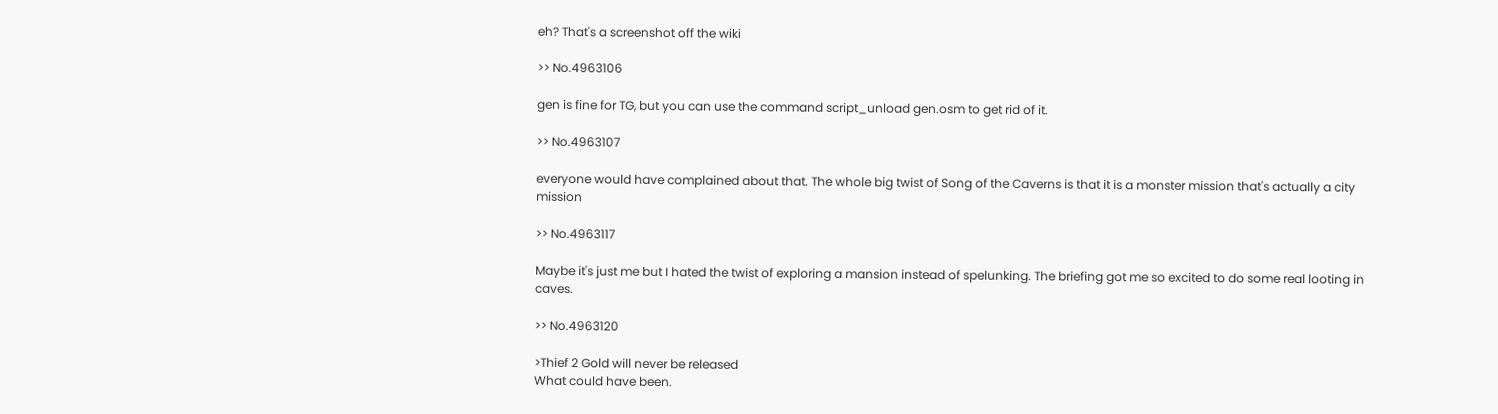eh? That's a screenshot off the wiki

>> No.4963106

gen is fine for TG, but you can use the command script_unload gen.osm to get rid of it.

>> No.4963107

everyone would have complained about that. The whole big twist of Song of the Caverns is that it is a monster mission that's actually a city mission

>> No.4963117

Maybe it's just me but I hated the twist of exploring a mansion instead of spelunking. The briefing got me so excited to do some real looting in caves.

>> No.4963120

>Thief 2 Gold will never be released
What could have been.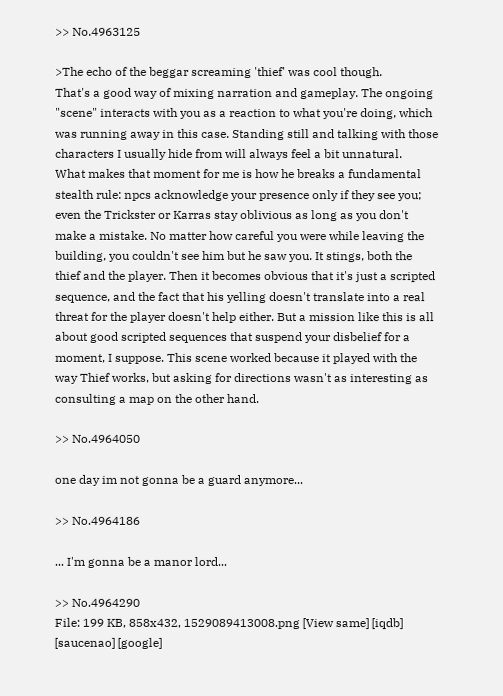>> No.4963125

>The echo of the beggar screaming 'thief' was cool though.
That's a good way of mixing narration and gameplay. The ongoing "scene" interacts with you as a reaction to what you're doing, which was running away in this case. Standing still and talking with those characters I usually hide from will always feel a bit unnatural.
What makes that moment for me is how he breaks a fundamental stealth rule: npcs acknowledge your presence only if they see you; even the Trickster or Karras stay oblivious as long as you don't make a mistake. No matter how careful you were while leaving the building, you couldn't see him but he saw you. It stings, both the thief and the player. Then it becomes obvious that it's just a scripted sequence, and the fact that his yelling doesn't translate into a real threat for the player doesn't help either. But a mission like this is all about good scripted sequences that suspend your disbelief for a moment, I suppose. This scene worked because it played with the way Thief works, but asking for directions wasn't as interesting as consulting a map on the other hand.

>> No.4964050

one day im not gonna be a guard anymore...

>> No.4964186

... I'm gonna be a manor lord...

>> No.4964290
File: 199 KB, 858x432, 1529089413008.png [View same] [iqdb] [saucenao] [google]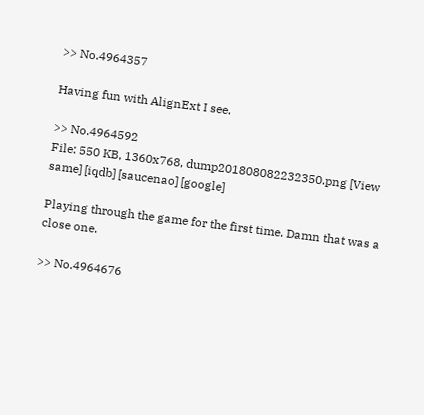>> No.4964357

Having fun with AlignExt I see.

>> No.4964592
File: 550 KB, 1360x768, dump201808082232350.png [View same] [iqdb] [saucenao] [google]

Playing through the game for the first time. Damn that was a close one.

>> No.4964676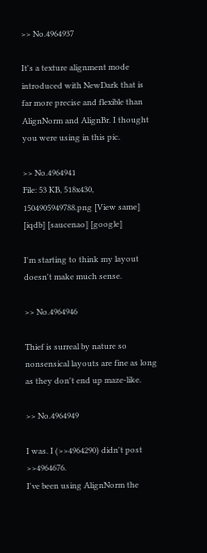>> No.4964937

It's a texture alignment mode introduced with NewDark that is far more precise and flexible than AlignNorm and AlignBr. I thought you were using in this pic.

>> No.4964941
File: 53 KB, 518x430, 1504905949788.png [View same] [iqdb] [saucenao] [google]

I'm starting to think my layout doesn't make much sense.

>> No.4964946

Thief is surreal by nature so nonsensical layouts are fine as long as they don't end up maze-like.

>> No.4964949

I was. I (>>4964290) didn't post >>4964676.
I've been using AlignNorm the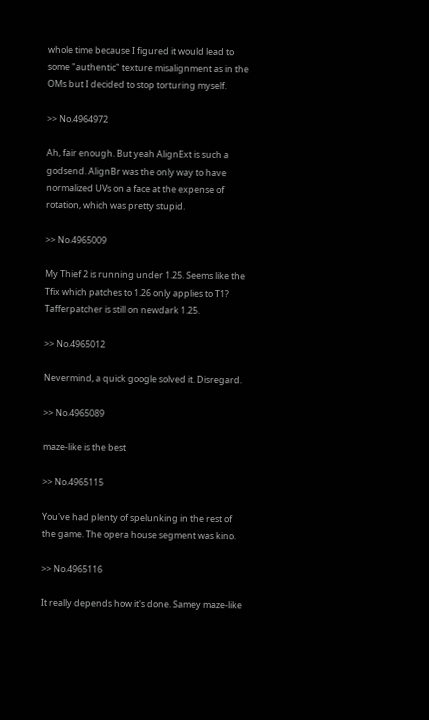whole time because I figured it would lead to some "authentic" texture misalignment as in the OMs but I decided to stop torturing myself.

>> No.4964972

Ah, fair enough. But yeah AlignExt is such a godsend. AlignBr was the only way to have normalized UVs on a face at the expense of rotation, which was pretty stupid.

>> No.4965009

My Thief 2 is running under 1.25. Seems like the Tfix which patches to 1.26 only applies to T1? Tafferpatcher is still on newdark 1.25.

>> No.4965012

Nevermind, a quick google solved it. Disregard.

>> No.4965089

maze-like is the best

>> No.4965115

You've had plenty of spelunking in the rest of the game. The opera house segment was kino.

>> No.4965116

It really depends how it's done. Samey maze-like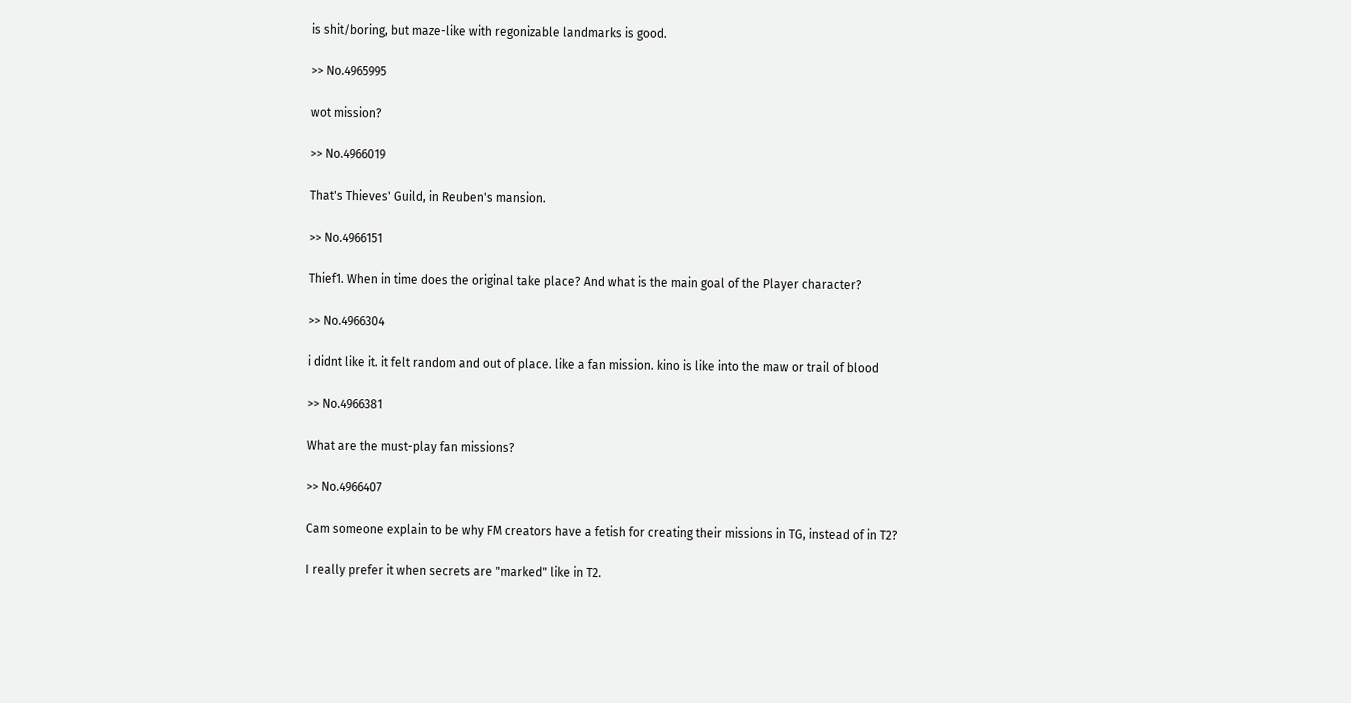is shit/boring, but maze-like with regonizable landmarks is good.

>> No.4965995

wot mission?

>> No.4966019

That's Thieves' Guild, in Reuben's mansion.

>> No.4966151

Thief1. When in time does the original take place? And what is the main goal of the Player character?

>> No.4966304

i didnt like it. it felt random and out of place. like a fan mission. kino is like into the maw or trail of blood

>> No.4966381

What are the must-play fan missions?

>> No.4966407

Cam someone explain to be why FM creators have a fetish for creating their missions in TG, instead of in T2?

I really prefer it when secrets are "marked" like in T2.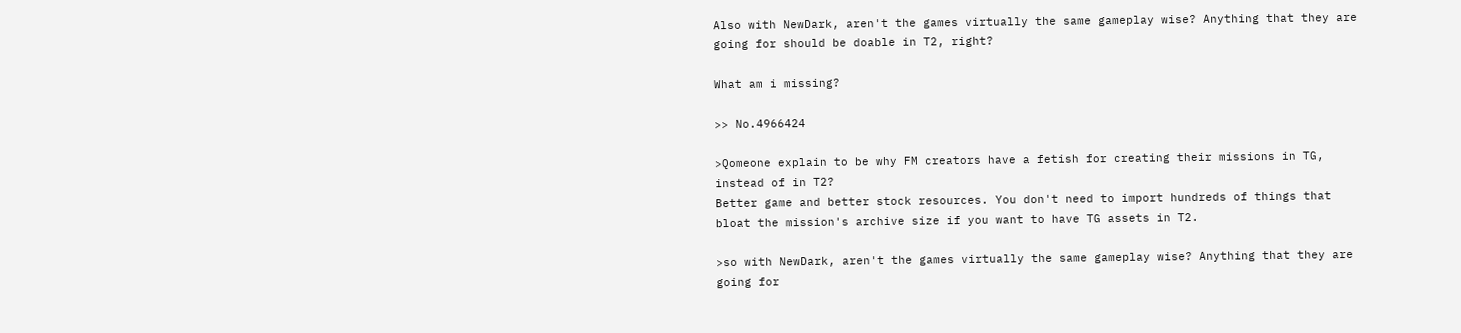Also with NewDark, aren't the games virtually the same gameplay wise? Anything that they are going for should be doable in T2, right?

What am i missing?

>> No.4966424

>Qomeone explain to be why FM creators have a fetish for creating their missions in TG, instead of in T2?
Better game and better stock resources. You don't need to import hundreds of things that bloat the mission's archive size if you want to have TG assets in T2.

>so with NewDark, aren't the games virtually the same gameplay wise? Anything that they are going for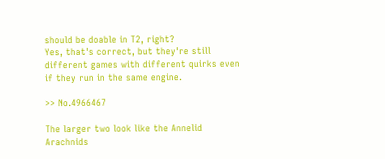should be doable in T2, right?
Yes, that's correct, but they're still different games with different quirks even if they run in the same engine.

>> No.4966467

The larger two look like the Annelid Arachnids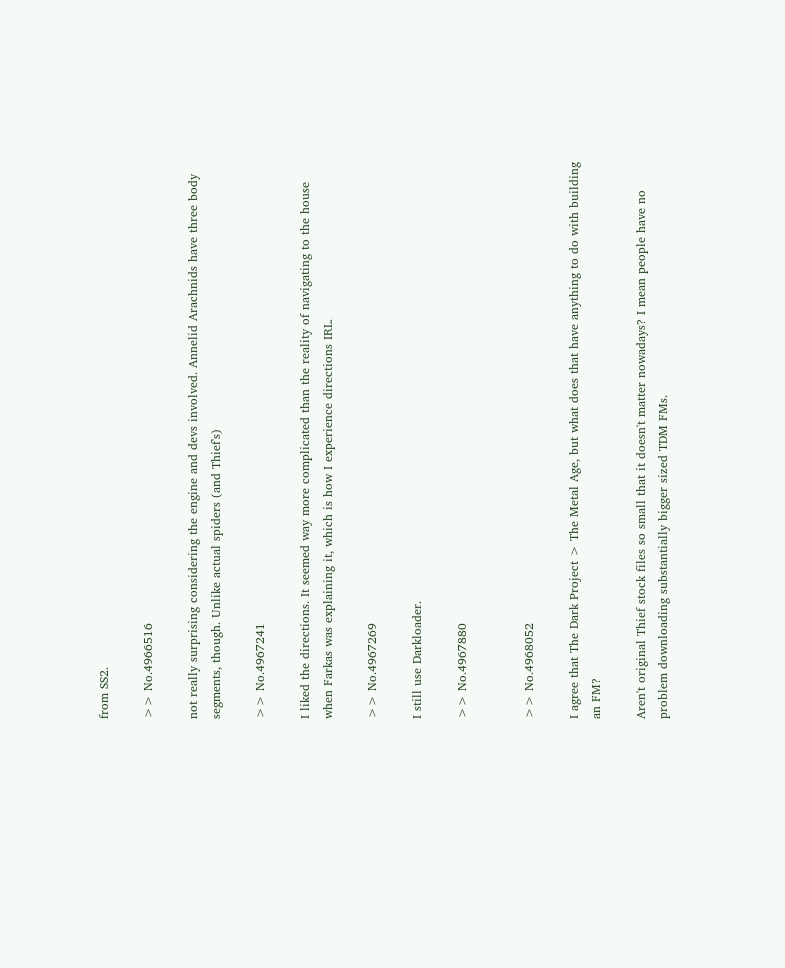from SS2.

>> No.4966516

not really surprising considering the engine and devs involved. Annelid Arachnids have three body segments, though. Unlike actual spiders (and Thief's)

>> No.4967241

I liked the directions. It seemed way more complicated than the reality of navigating to the house when Farkas was explaining it, which is how I experience directions IRL.

>> No.4967269

I still use Darkloader.

>> No.4967880


>> No.4968052

I agree that The Dark Project > The Metal Age, but what does that have anything to do with building an FM?

Aren't original Thief stock files so small that it doesn't matter nowadays? I mean people have no problem downloading substantially bigger sized TDM FMs.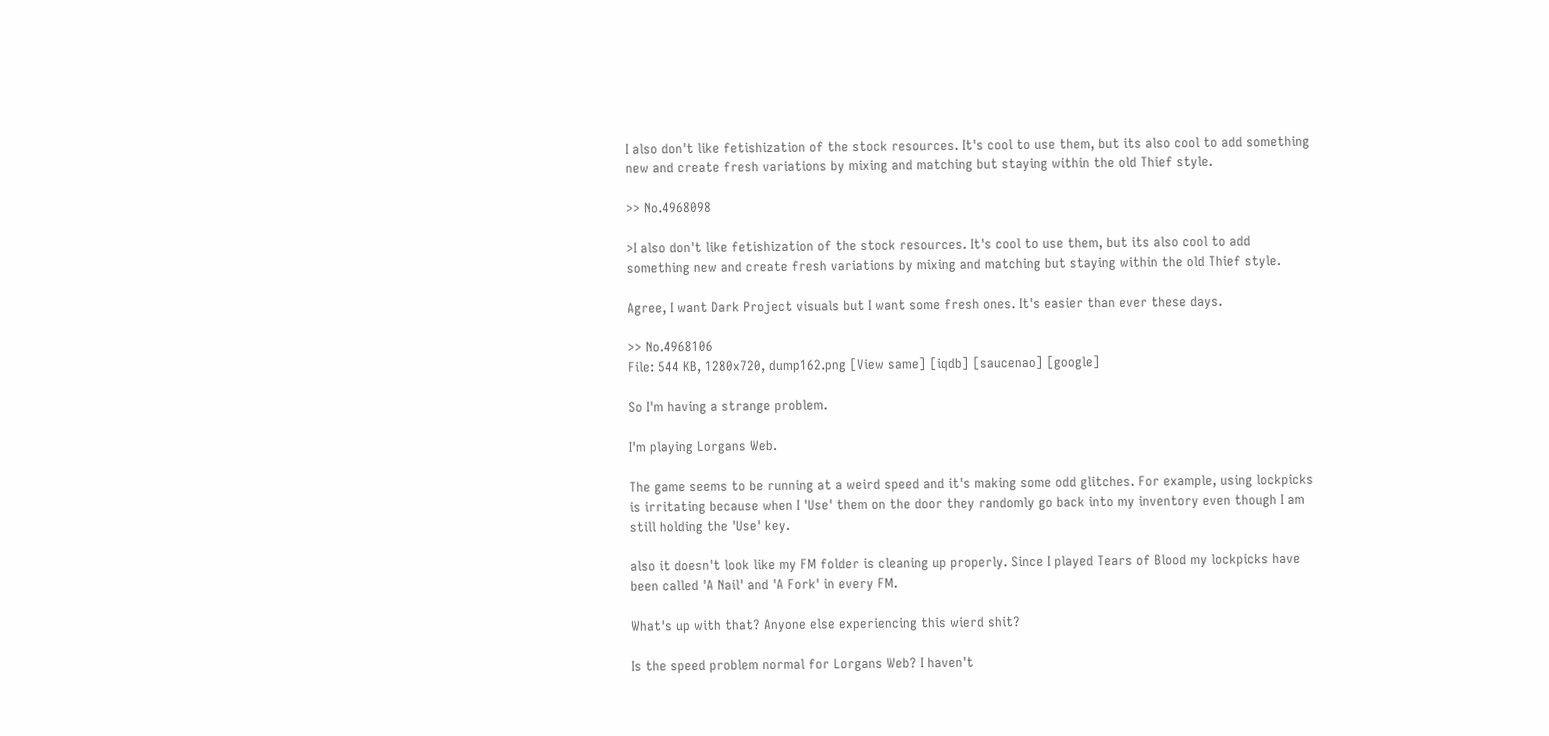I also don't like fetishization of the stock resources. It's cool to use them, but its also cool to add something new and create fresh variations by mixing and matching but staying within the old Thief style.

>> No.4968098

>I also don't like fetishization of the stock resources. It's cool to use them, but its also cool to add something new and create fresh variations by mixing and matching but staying within the old Thief style.

Agree, I want Dark Project visuals but I want some fresh ones. It's easier than ever these days.

>> No.4968106
File: 544 KB, 1280x720, dump162.png [View same] [iqdb] [saucenao] [google]

So I'm having a strange problem.

I'm playing Lorgans Web.

The game seems to be running at a weird speed and it's making some odd glitches. For example, using lockpicks is irritating because when I 'Use' them on the door they randomly go back into my inventory even though I am still holding the 'Use' key.

also it doesn't look like my FM folder is cleaning up properly. Since I played Tears of Blood my lockpicks have been called 'A Nail' and 'A Fork' in every FM.

What's up with that? Anyone else experiencing this wierd shit?

Is the speed problem normal for Lorgans Web? I haven't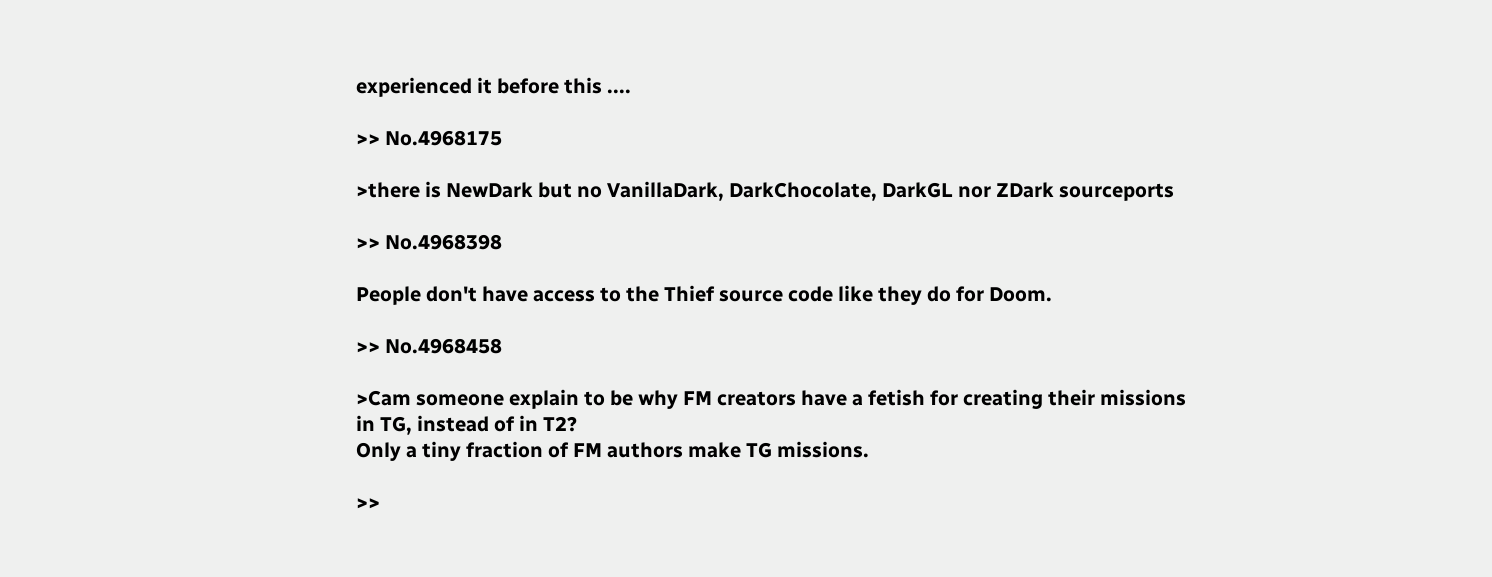experienced it before this ....

>> No.4968175

>there is NewDark but no VanillaDark, DarkChocolate, DarkGL nor ZDark sourceports

>> No.4968398

People don't have access to the Thief source code like they do for Doom.

>> No.4968458

>Cam someone explain to be why FM creators have a fetish for creating their missions in TG, instead of in T2?
Only a tiny fraction of FM authors make TG missions.

>>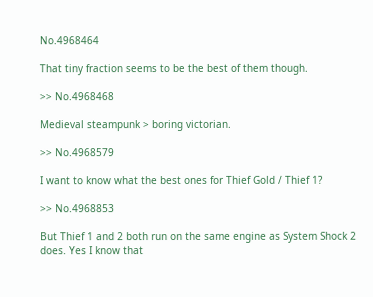No.4968464

That tiny fraction seems to be the best of them though.

>> No.4968468

Medieval steampunk > boring victorian.

>> No.4968579

I want to know what the best ones for Thief Gold / Thief 1?

>> No.4968853

But Thief 1 and 2 both run on the same engine as System Shock 2 does. Yes I know that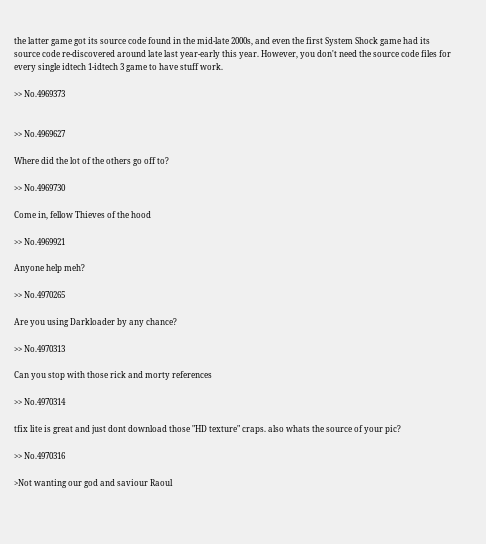the latter game got its source code found in the mid-late 2000s, and even the first System Shock game had its source code re-discovered around late last year-early this year. However, you don't need the source code files for every single idtech 1-idtech 3 game to have stuff work.

>> No.4969373


>> No.4969627

Where did the lot of the others go off to?

>> No.4969730

Come in, fellow Thieves of the hood

>> No.4969921

Anyone help meh?

>> No.4970265

Are you using Darkloader by any chance?

>> No.4970313

Can you stop with those rick and morty references

>> No.4970314

tfix lite is great and just dont download those "HD texture" craps. also whats the source of your pic?

>> No.4970316

>Not wanting our god and saviour Raoul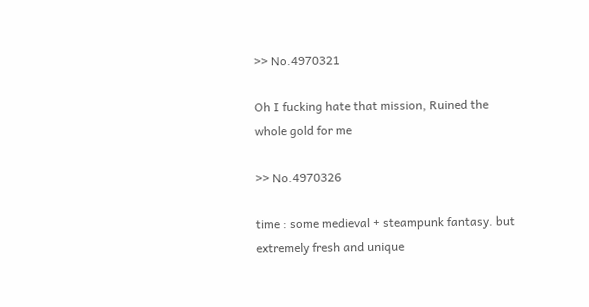>> No.4970321

Oh I fucking hate that mission, Ruined the whole gold for me

>> No.4970326

time : some medieval + steampunk fantasy. but extremely fresh and unique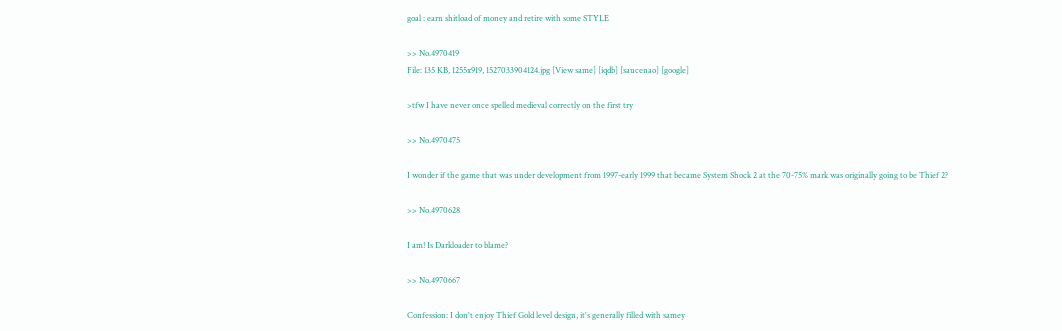goal : earn shitload of money and retire with some STYLE

>> No.4970419
File: 135 KB, 1255x919, 1527033904124.jpg [View same] [iqdb] [saucenao] [google]

>tfw I have never once spelled medieval correctly on the first try

>> No.4970475

I wonder if the game that was under development from 1997-early 1999 that became System Shock 2 at the 70-75% mark was originally going to be Thief 2?

>> No.4970628

I am! Is Darkloader to blame?

>> No.4970667

Confession: I don't enjoy Thief Gold level design, it's generally filled with samey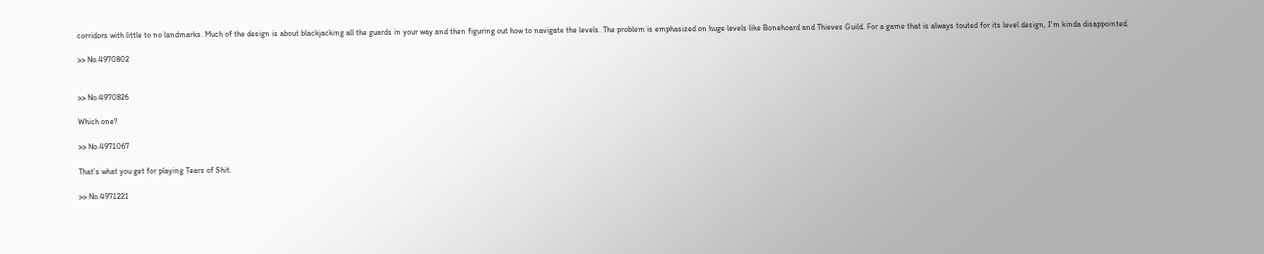corridors with little to no landmarks. Much of the design is about blackjacking all the guards in your way and then figuring out how to navigate the levels. The problem is emphasized on huge levels like Bonehoard and Thieves Guild. For a game that is always touted for its level design, I'm kinda disappointed.

>> No.4970802


>> No.4970826

Which one?

>> No.4971067

That's what you get for playing Tears of Shit.

>> No.4971221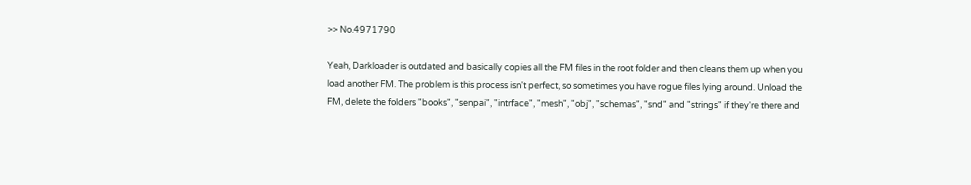>> No.4971790

Yeah, Darkloader is outdated and basically copies all the FM files in the root folder and then cleans them up when you load another FM. The problem is this process isn't perfect, so sometimes you have rogue files lying around. Unload the FM, delete the folders "books", "senpai", "intrface", "mesh", "obj", "schemas", "snd" and "strings" if they're there and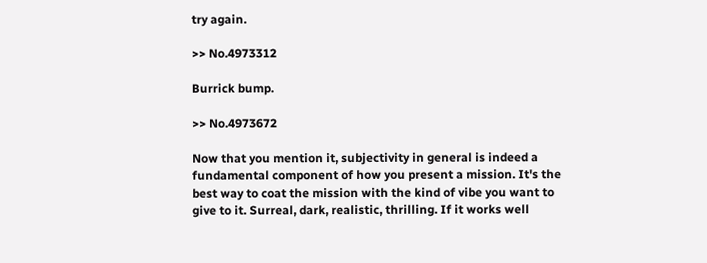try again.

>> No.4973312

Burrick bump.

>> No.4973672

Now that you mention it, subjectivity in general is indeed a fundamental component of how you present a mission. It's the best way to coat the mission with the kind of vibe you want to give to it. Surreal, dark, realistic, thrilling. If it works well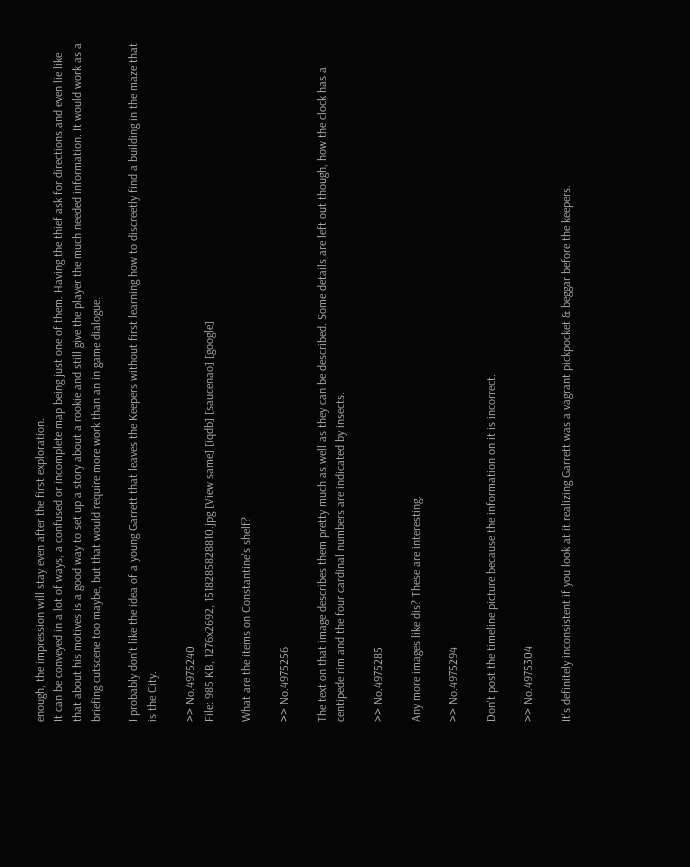enough, the impression will stay even after the first exploration.
It can be conveyed in a lot of ways, a confused or incomplete map being just one of them. Having the thief ask for directions and even lie like that about his motives is a good way to set up a story about a rookie and still give the player the much needed information. It would work as a briefing cutscene too maybe, but that would require more work than an in game dialogue.

I probably don't like the idea of a young Garrett that leaves the Keepers without first learning how to discreetly find a building in the maze that is the City.

>> No.4975240
File: 985 KB, 1276x2692, 1518285828810.jpg [View same] [iqdb] [saucenao] [google]

What are the items on Constantine's shelf?

>> No.4975256

The text on that image describes them pretty much as well as they can be described. Some details are left out though, how the clock has a centipede rim and the four cardinal numbers are indicated by insects.

>> No.4975285

Any more images like dis? These are interesting.

>> No.4975294

Don't post the timeline picture because the information on it is incorrect.

>> No.4975304

It's definitely inconsistent if you look at it realizing Garrett was a vagrant pickpocket & beggar before the keepers.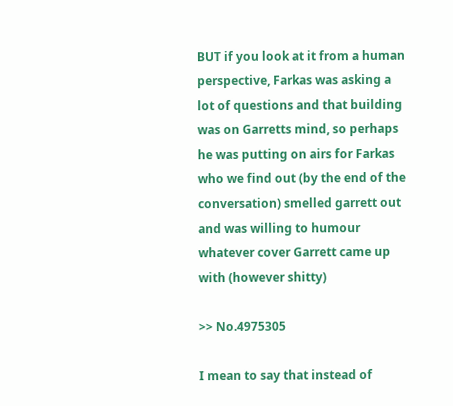BUT if you look at it from a human perspective, Farkas was asking a lot of questions and that building was on Garretts mind, so perhaps he was putting on airs for Farkas who we find out (by the end of the conversation) smelled garrett out and was willing to humour whatever cover Garrett came up with (however shitty)

>> No.4975305

I mean to say that instead of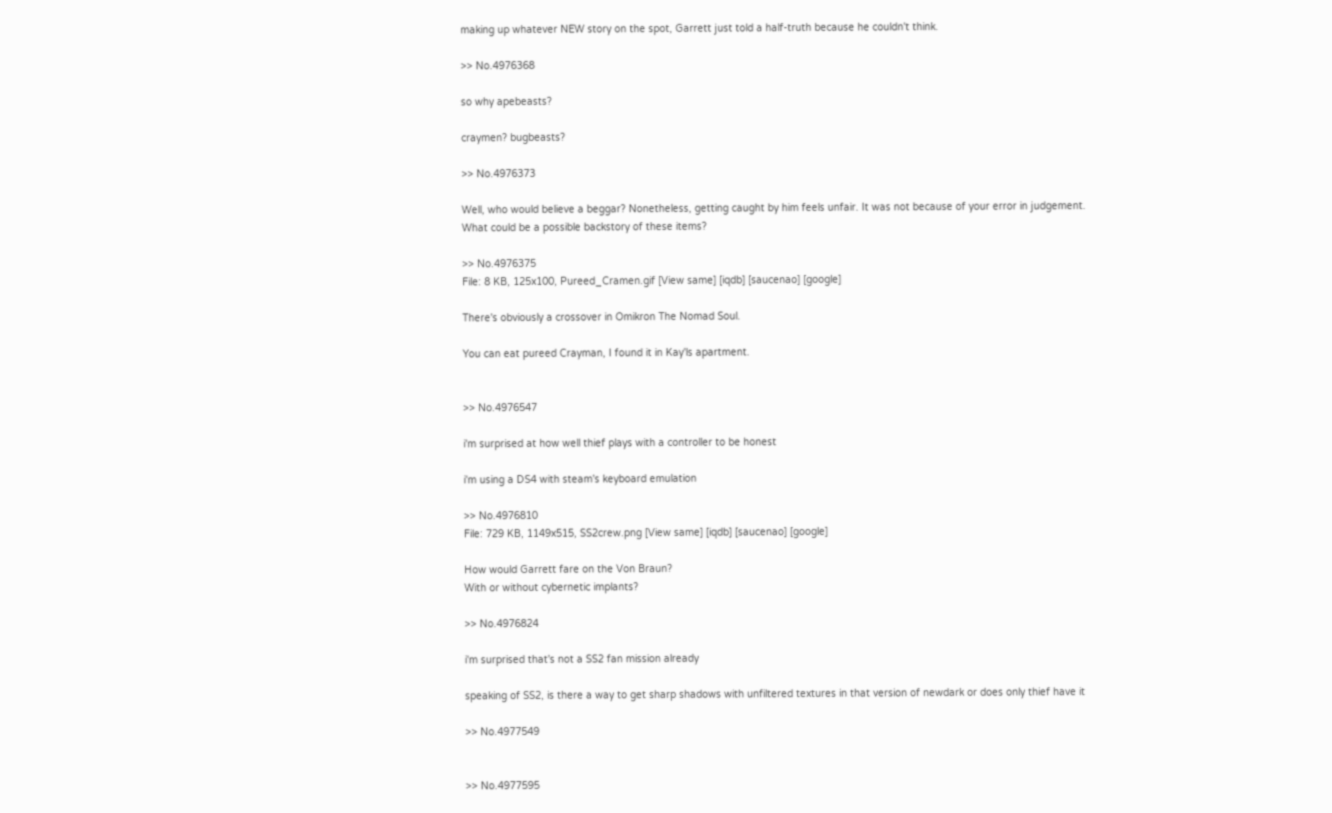making up whatever NEW story on the spot, Garrett just told a half-truth because he couldn't think.

>> No.4976368

so why apebeasts?

craymen? bugbeasts?

>> No.4976373

Well, who would believe a beggar? Nonetheless, getting caught by him feels unfair. It was not because of your error in judgement.
What could be a possible backstory of these items?

>> No.4976375
File: 8 KB, 125x100, Pureed_Cramen.gif [View same] [iqdb] [saucenao] [google]

There's obviously a crossover in Omikron The Nomad Soul.

You can eat pureed Crayman, I found it in Kay'ls apartment.


>> No.4976547

i'm surprised at how well thief plays with a controller to be honest

i'm using a DS4 with steam's keyboard emulation

>> No.4976810
File: 729 KB, 1149x515, SS2crew.png [View same] [iqdb] [saucenao] [google]

How would Garrett fare on the Von Braun?
With or without cybernetic implants?

>> No.4976824

i'm surprised that's not a SS2 fan mission already

speaking of SS2, is there a way to get sharp shadows with unfiltered textures in that version of newdark or does only thief have it

>> No.4977549


>> No.4977595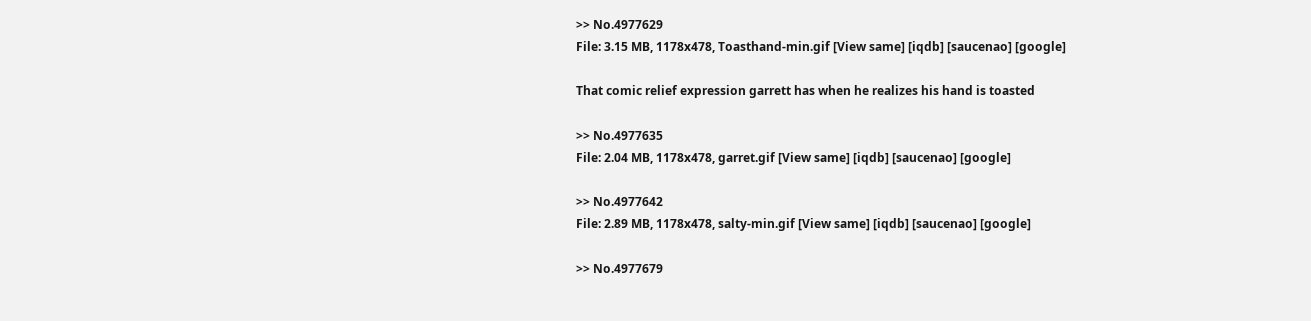>> No.4977629
File: 3.15 MB, 1178x478, Toasthand-min.gif [View same] [iqdb] [saucenao] [google]

That comic relief expression garrett has when he realizes his hand is toasted

>> No.4977635
File: 2.04 MB, 1178x478, garret.gif [View same] [iqdb] [saucenao] [google]

>> No.4977642
File: 2.89 MB, 1178x478, salty-min.gif [View same] [iqdb] [saucenao] [google]

>> No.4977679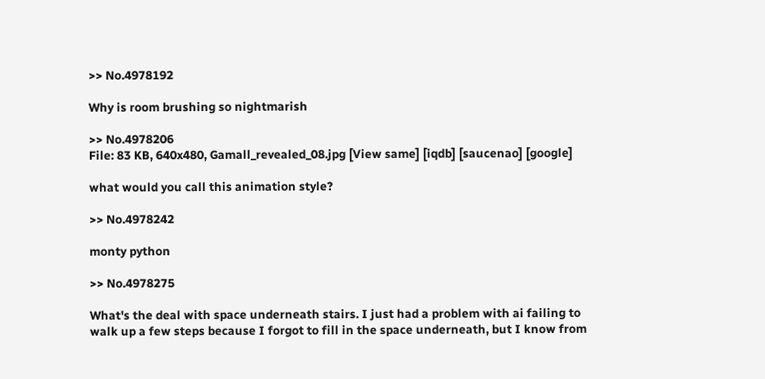>> No.4978192

Why is room brushing so nightmarish

>> No.4978206
File: 83 KB, 640x480, Gamall_revealed_08.jpg [View same] [iqdb] [saucenao] [google]

what would you call this animation style?

>> No.4978242

monty python

>> No.4978275

What's the deal with space underneath stairs. I just had a problem with ai failing to walk up a few steps because I forgot to fill in the space underneath, but I know from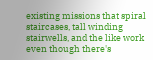existing missions that spiral staircases, tall winding stairwells, and the like work even though there's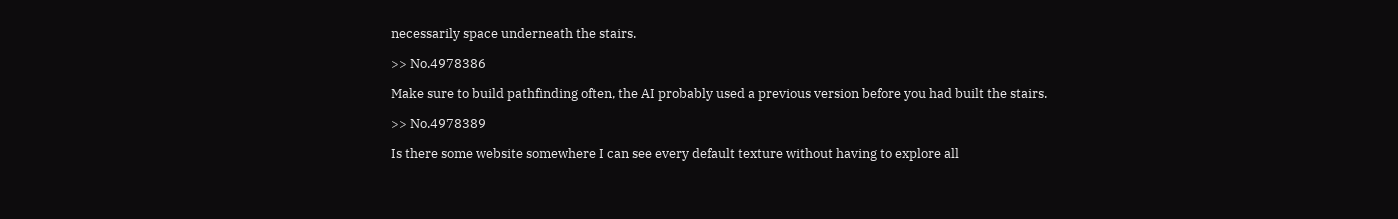necessarily space underneath the stairs.

>> No.4978386

Make sure to build pathfinding often, the AI probably used a previous version before you had built the stairs.

>> No.4978389

Is there some website somewhere I can see every default texture without having to explore all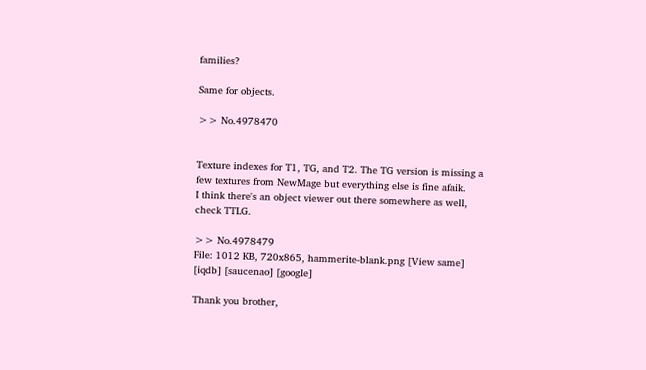families?

Same for objects.

>> No.4978470


Texture indexes for T1, TG, and T2. The TG version is missing a few textures from NewMage but everything else is fine afaik.
I think there's an object viewer out there somewhere as well, check TTLG.

>> No.4978479
File: 1012 KB, 720x865, hammerite-blank.png [View same] [iqdb] [saucenao] [google]

Thank you brother,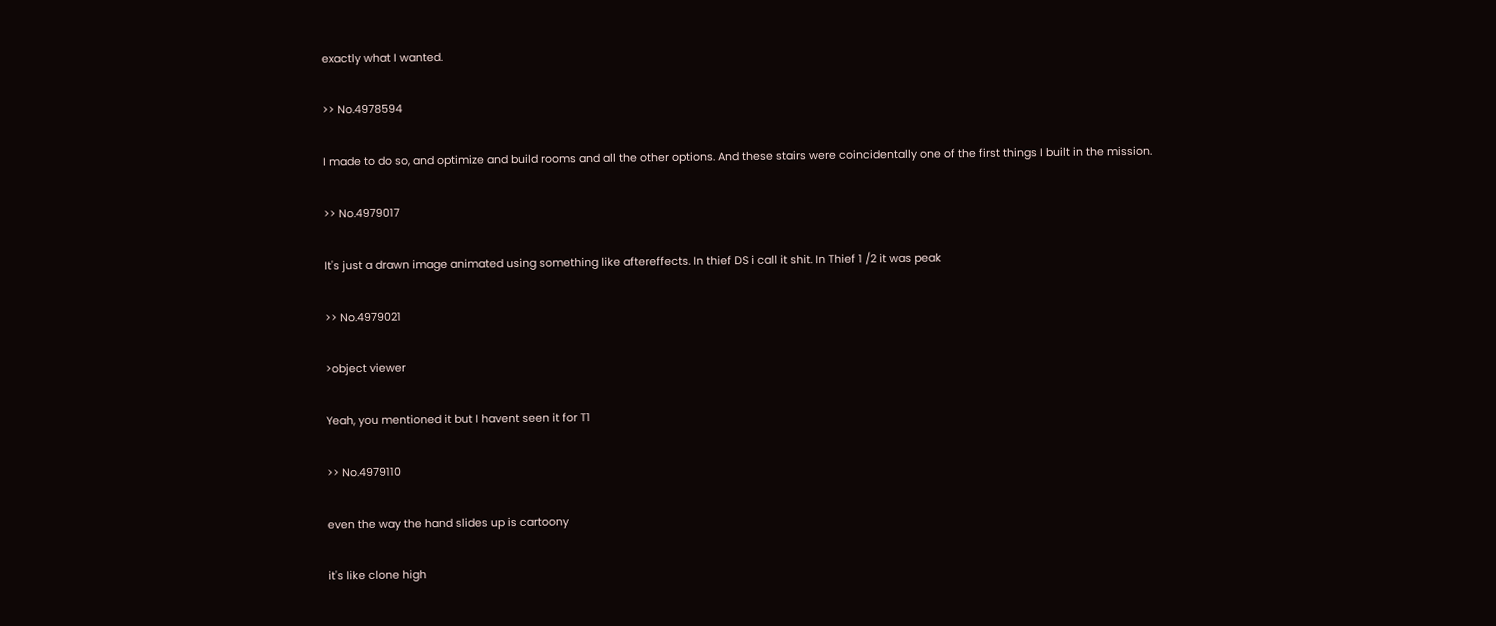exactly what I wanted.

>> No.4978594

I made to do so, and optimize and build rooms and all the other options. And these stairs were coincidentally one of the first things I built in the mission.

>> No.4979017

It's just a drawn image animated using something like aftereffects. In thief DS i call it shit. In Thief 1 /2 it was peak

>> No.4979021

>object viewer

Yeah, you mentioned it but I havent seen it for T1

>> No.4979110

even the way the hand slides up is cartoony

it's like clone high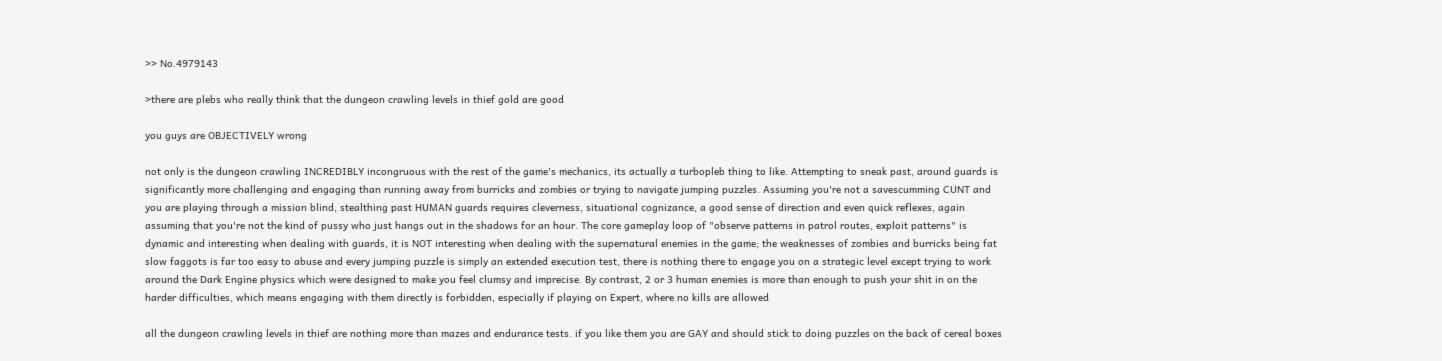>> No.4979143

>there are plebs who really think that the dungeon crawling levels in thief gold are good

you guys are OBJECTIVELY wrong

not only is the dungeon crawling INCREDIBLY incongruous with the rest of the game's mechanics, its actually a turbopleb thing to like. Attempting to sneak past, around guards is significantly more challenging and engaging than running away from burricks and zombies or trying to navigate jumping puzzles. Assuming you're not a savescumming CUNT and you are playing through a mission blind, stealthing past HUMAN guards requires cleverness, situational cognizance, a good sense of direction and even quick reflexes, again assuming that you're not the kind of pussy who just hangs out in the shadows for an hour. The core gameplay loop of "observe patterns in patrol routes, exploit patterns" is dynamic and interesting when dealing with guards, it is NOT interesting when dealing with the supernatural enemies in the game; the weaknesses of zombies and burricks being fat slow faggots is far too easy to abuse and every jumping puzzle is simply an extended execution test, there is nothing there to engage you on a strategic level except trying to work around the Dark Engine physics which were designed to make you feel clumsy and imprecise. By contrast, 2 or 3 human enemies is more than enough to push your shit in on the harder difficulties, which means engaging with them directly is forbidden, especially if playing on Expert, where no kills are allowed

all the dungeon crawling levels in thief are nothing more than mazes and endurance tests. if you like them you are GAY and should stick to doing puzzles on the back of cereal boxes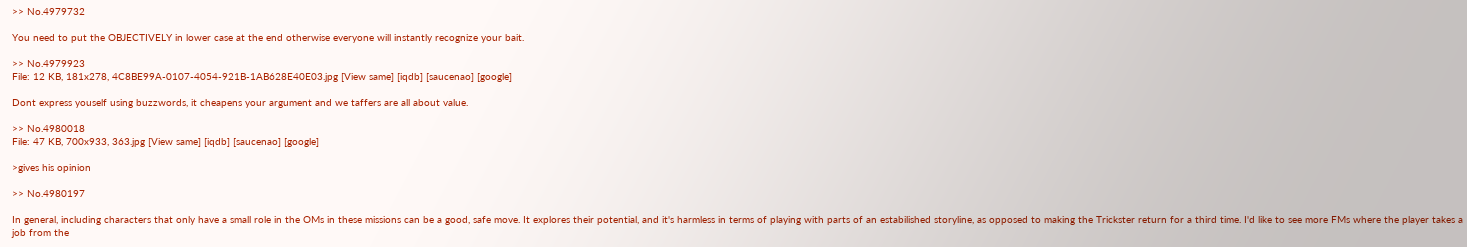>> No.4979732

You need to put the OBJECTIVELY in lower case at the end otherwise everyone will instantly recognize your bait.

>> No.4979923
File: 12 KB, 181x278, 4C8BE99A-0107-4054-921B-1AB628E40E03.jpg [View same] [iqdb] [saucenao] [google]

Dont express youself using buzzwords, it cheapens your argument and we taffers are all about value.

>> No.4980018
File: 47 KB, 700x933, 363.jpg [View same] [iqdb] [saucenao] [google]

>gives his opinion

>> No.4980197

In general, including characters that only have a small role in the OMs in these missions can be a good, safe move. It explores their potential, and it's harmless in terms of playing with parts of an estabilished storyline, as opposed to making the Trickster return for a third time. I'd like to see more FMs where the player takes a job from the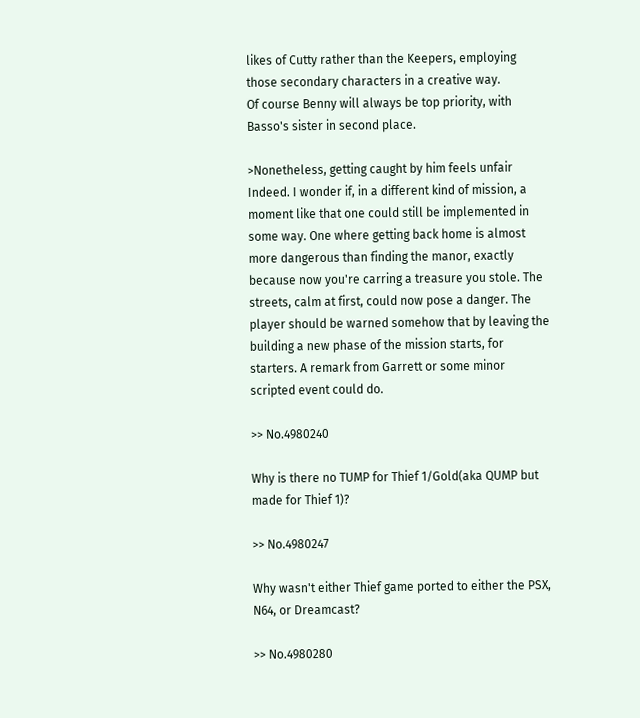likes of Cutty rather than the Keepers, employing those secondary characters in a creative way.
Of course Benny will always be top priority, with Basso's sister in second place.

>Nonetheless, getting caught by him feels unfair
Indeed. I wonder if, in a different kind of mission, a moment like that one could still be implemented in some way. One where getting back home is almost more dangerous than finding the manor, exactly because now you're carring a treasure you stole. The streets, calm at first, could now pose a danger. The player should be warned somehow that by leaving the building a new phase of the mission starts, for starters. A remark from Garrett or some minor scripted event could do.

>> No.4980240

Why is there no TUMP for Thief 1/Gold(aka QUMP but made for Thief 1)?

>> No.4980247

Why wasn't either Thief game ported to either the PSX, N64, or Dreamcast?

>> No.4980280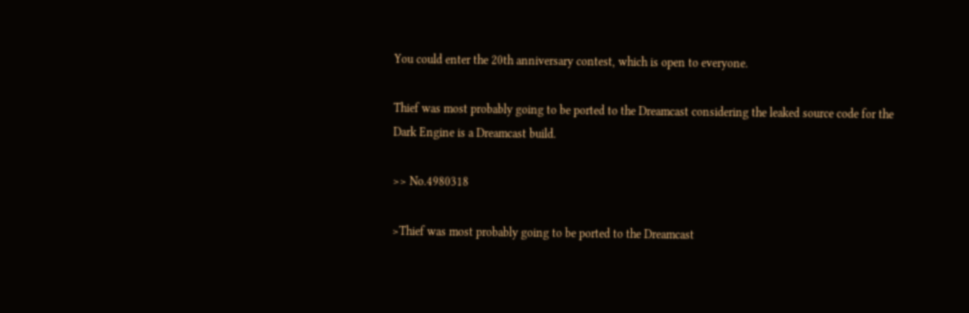You could enter the 20th anniversary contest, which is open to everyone.

Thief was most probably going to be ported to the Dreamcast considering the leaked source code for the Dark Engine is a Dreamcast build.

>> No.4980318

>Thief was most probably going to be ported to the Dreamcast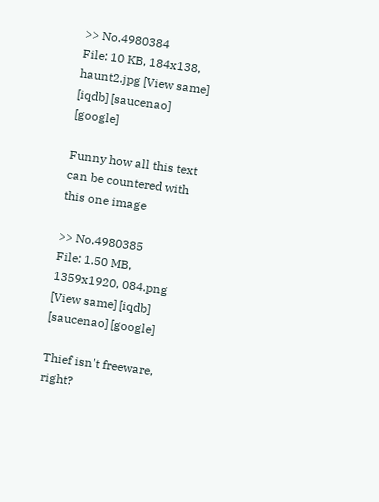>> No.4980384
File: 10 KB, 184x138, haunt2.jpg [View same] [iqdb] [saucenao] [google]

Funny how all this text can be countered with this one image

>> No.4980385
File: 1.50 MB, 1359x1920, 084.png [View same] [iqdb] [saucenao] [google]

Thief isn't freeware, right?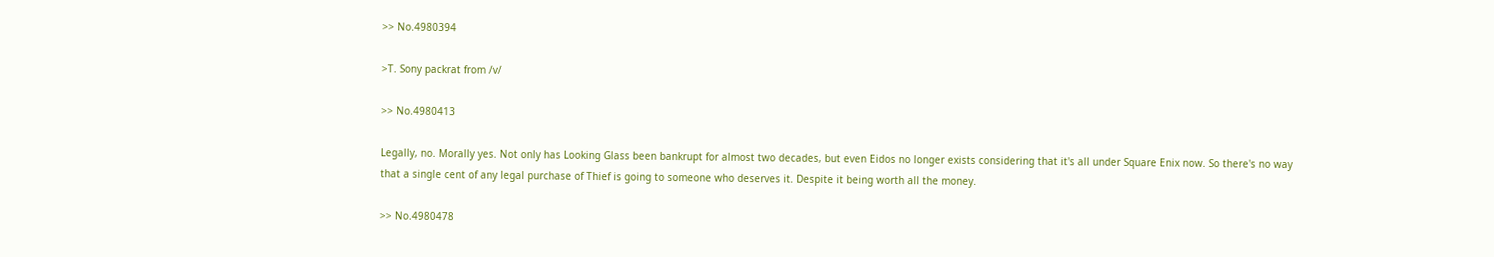>> No.4980394

>T. Sony packrat from /v/

>> No.4980413

Legally, no. Morally yes. Not only has Looking Glass been bankrupt for almost two decades, but even Eidos no longer exists considering that it's all under Square Enix now. So there's no way that a single cent of any legal purchase of Thief is going to someone who deserves it. Despite it being worth all the money.

>> No.4980478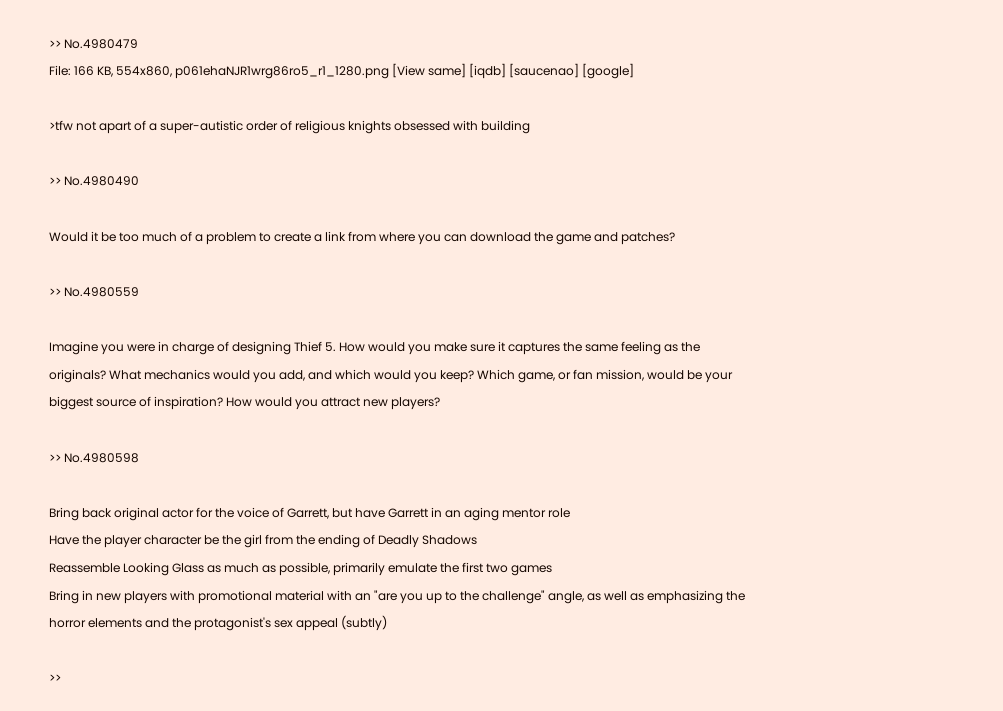>> No.4980479
File: 166 KB, 554x860, p061ehaNJR1wrg86ro5_r1_1280.png [View same] [iqdb] [saucenao] [google]

>tfw not apart of a super-autistic order of religious knights obsessed with building

>> No.4980490

Would it be too much of a problem to create a link from where you can download the game and patches?

>> No.4980559

Imagine you were in charge of designing Thief 5. How would you make sure it captures the same feeling as the originals? What mechanics would you add, and which would you keep? Which game, or fan mission, would be your biggest source of inspiration? How would you attract new players?

>> No.4980598

Bring back original actor for the voice of Garrett, but have Garrett in an aging mentor role
Have the player character be the girl from the ending of Deadly Shadows
Reassemble Looking Glass as much as possible, primarily emulate the first two games
Bring in new players with promotional material with an "are you up to the challenge" angle, as well as emphasizing the horror elements and the protagonist's sex appeal (subtly)

>>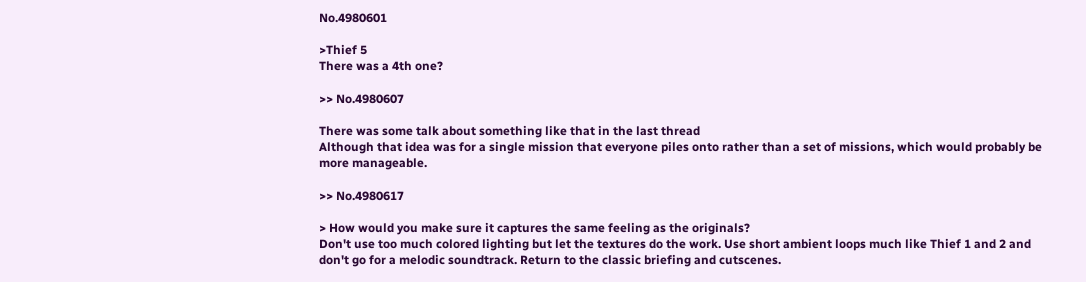No.4980601

>Thief 5
There was a 4th one?

>> No.4980607

There was some talk about something like that in the last thread
Although that idea was for a single mission that everyone piles onto rather than a set of missions, which would probably be more manageable.

>> No.4980617

> How would you make sure it captures the same feeling as the originals?
Don't use too much colored lighting but let the textures do the work. Use short ambient loops much like Thief 1 and 2 and don't go for a melodic soundtrack. Return to the classic briefing and cutscenes.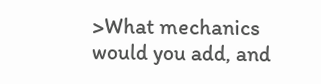>What mechanics would you add, and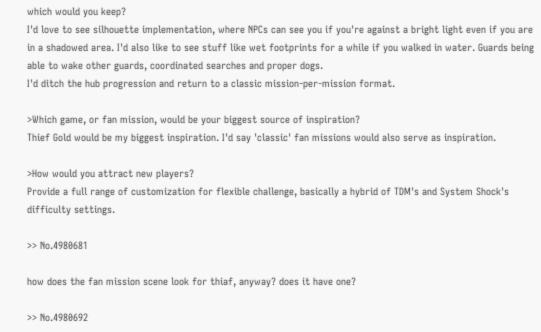which would you keep?
I'd love to see silhouette implementation, where NPCs can see you if you're against a bright light even if you are in a shadowed area. I'd also like to see stuff like wet footprints for a while if you walked in water. Guards being able to wake other guards, coordinated searches and proper dogs.
I'd ditch the hub progression and return to a classic mission-per-mission format.

>Which game, or fan mission, would be your biggest source of inspiration?
Thief Gold would be my biggest inspiration. I'd say 'classic' fan missions would also serve as inspiration.

>How would you attract new players?
Provide a full range of customization for flexible challenge, basically a hybrid of TDM's and System Shock's difficulty settings.

>> No.4980681

how does the fan mission scene look for thiaf, anyway? does it have one?

>> No.4980692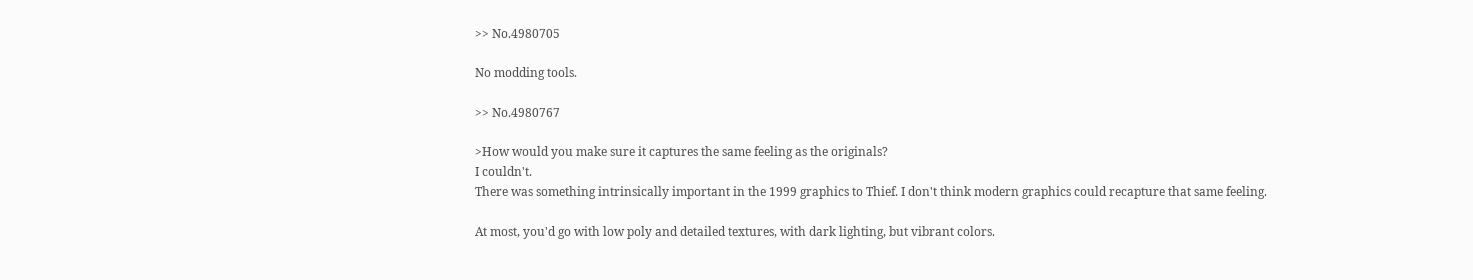>> No.4980705

No modding tools.

>> No.4980767

>How would you make sure it captures the same feeling as the originals?
I couldn't.
There was something intrinsically important in the 1999 graphics to Thief. I don't think modern graphics could recapture that same feeling.

At most, you'd go with low poly and detailed textures, with dark lighting, but vibrant colors.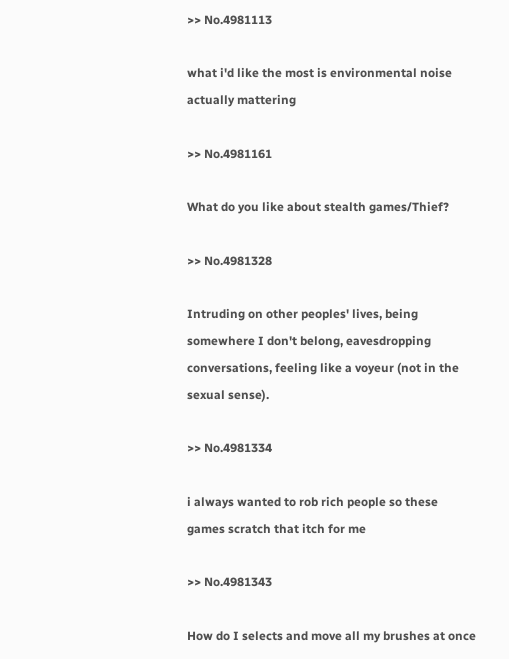>> No.4981113

what i'd like the most is environmental noise actually mattering

>> No.4981161

What do you like about stealth games/Thief?

>> No.4981328

Intruding on other peoples' lives, being somewhere I don't belong, eavesdropping conversations, feeling like a voyeur (not in the sexual sense).

>> No.4981334

i always wanted to rob rich people so these games scratch that itch for me

>> No.4981343

How do I selects and move all my brushes at once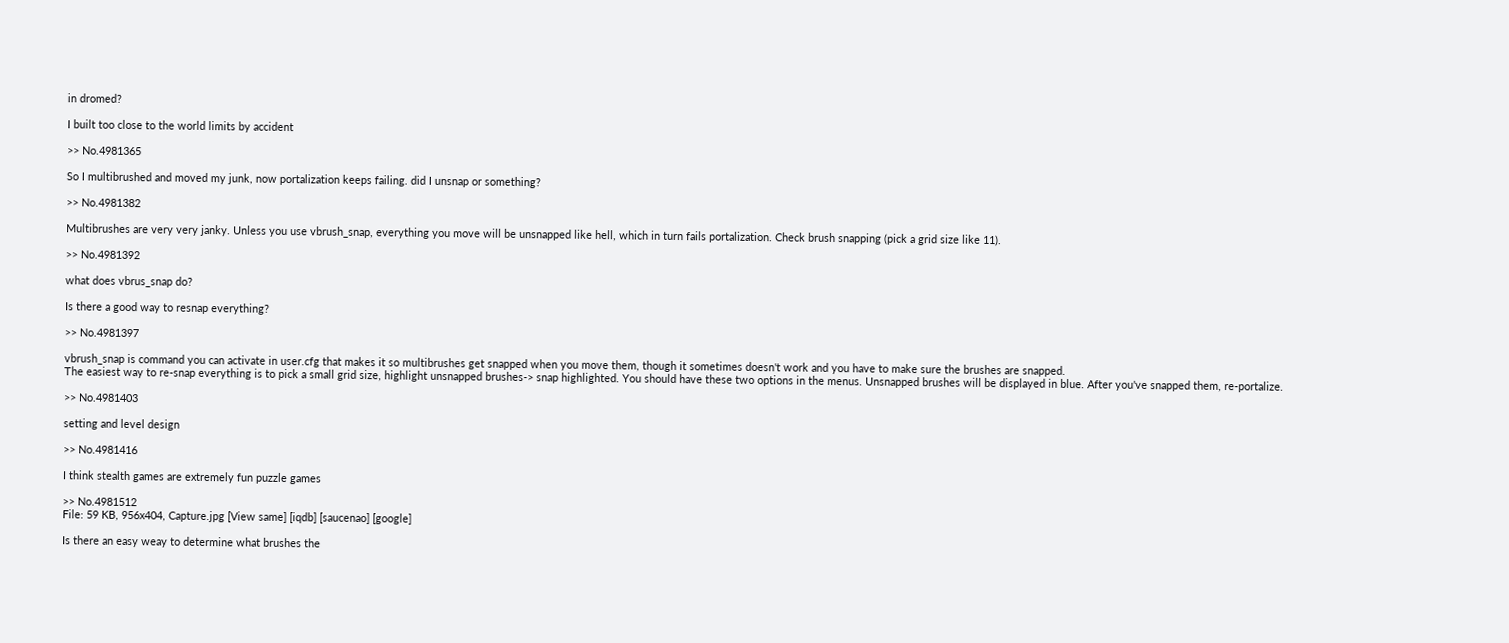in dromed?

I built too close to the world limits by accident

>> No.4981365

So I multibrushed and moved my junk, now portalization keeps failing. did I unsnap or something?

>> No.4981382

Multibrushes are very very janky. Unless you use vbrush_snap, everything you move will be unsnapped like hell, which in turn fails portalization. Check brush snapping (pick a grid size like 11).

>> No.4981392

what does vbrus_snap do?

Is there a good way to resnap everything?

>> No.4981397

vbrush_snap is command you can activate in user.cfg that makes it so multibrushes get snapped when you move them, though it sometimes doesn't work and you have to make sure the brushes are snapped.
The easiest way to re-snap everything is to pick a small grid size, highlight unsnapped brushes-> snap highlighted. You should have these two options in the menus. Unsnapped brushes will be displayed in blue. After you've snapped them, re-portalize.

>> No.4981403

setting and level design

>> No.4981416

I think stealth games are extremely fun puzzle games

>> No.4981512
File: 59 KB, 956x404, Capture.jpg [View same] [iqdb] [saucenao] [google]

Is there an easy weay to determine what brushes the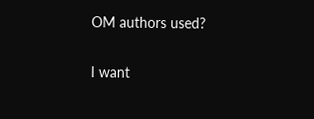OM authors used?

I want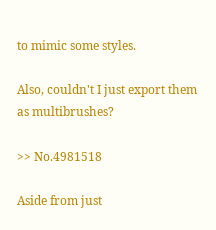to mimic some styles.

Also, couldn't I just export them as multibrushes?

>> No.4981518

Aside from just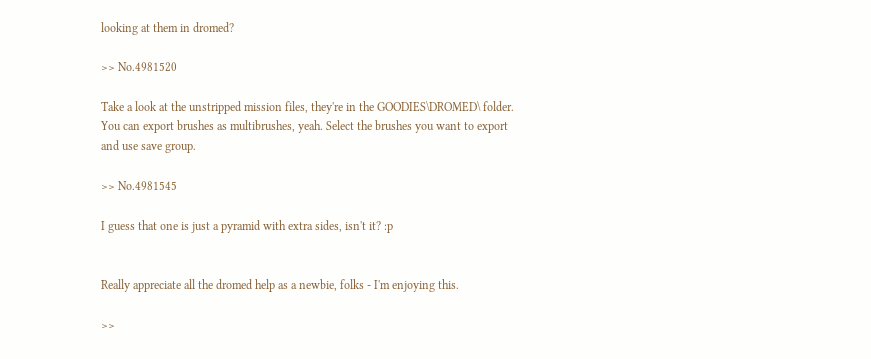looking at them in dromed?

>> No.4981520

Take a look at the unstripped mission files, they're in the GOODIES\DROMED\ folder.
You can export brushes as multibrushes, yeah. Select the brushes you want to export and use save group.

>> No.4981545

I guess that one is just a pyramid with extra sides, isn't it? :p


Really appreciate all the dromed help as a newbie, folks - I'm enjoying this.

>>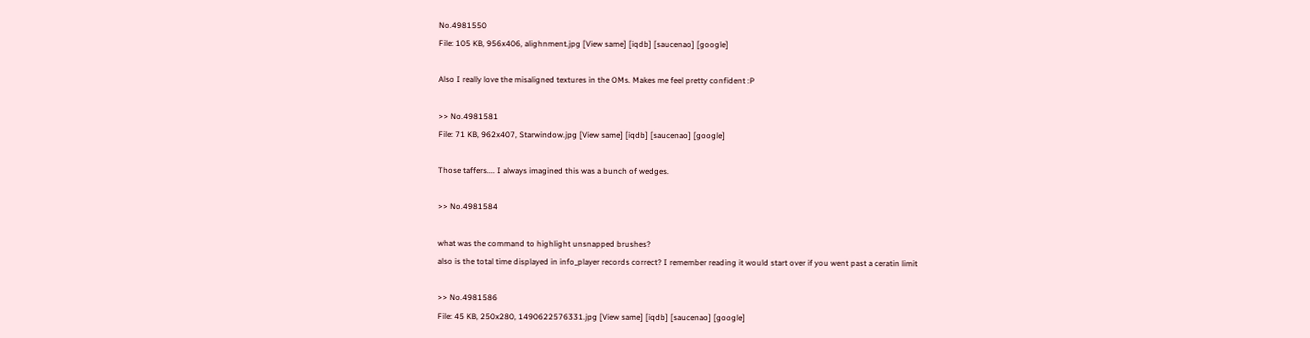No.4981550
File: 105 KB, 956x406, alighnment.jpg [View same] [iqdb] [saucenao] [google]

Also I really love the misaligned textures in the OMs. Makes me feel pretty confident :P

>> No.4981581
File: 71 KB, 962x407, Starwindow.jpg [View same] [iqdb] [saucenao] [google]

Those taffers.... I always imagined this was a bunch of wedges.

>> No.4981584

what was the command to highlight unsnapped brushes?
also is the total time displayed in info_player records correct? I remember reading it would start over if you went past a ceratin limit

>> No.4981586
File: 45 KB, 250x280, 1490622576331.jpg [View same] [iqdb] [saucenao] [google]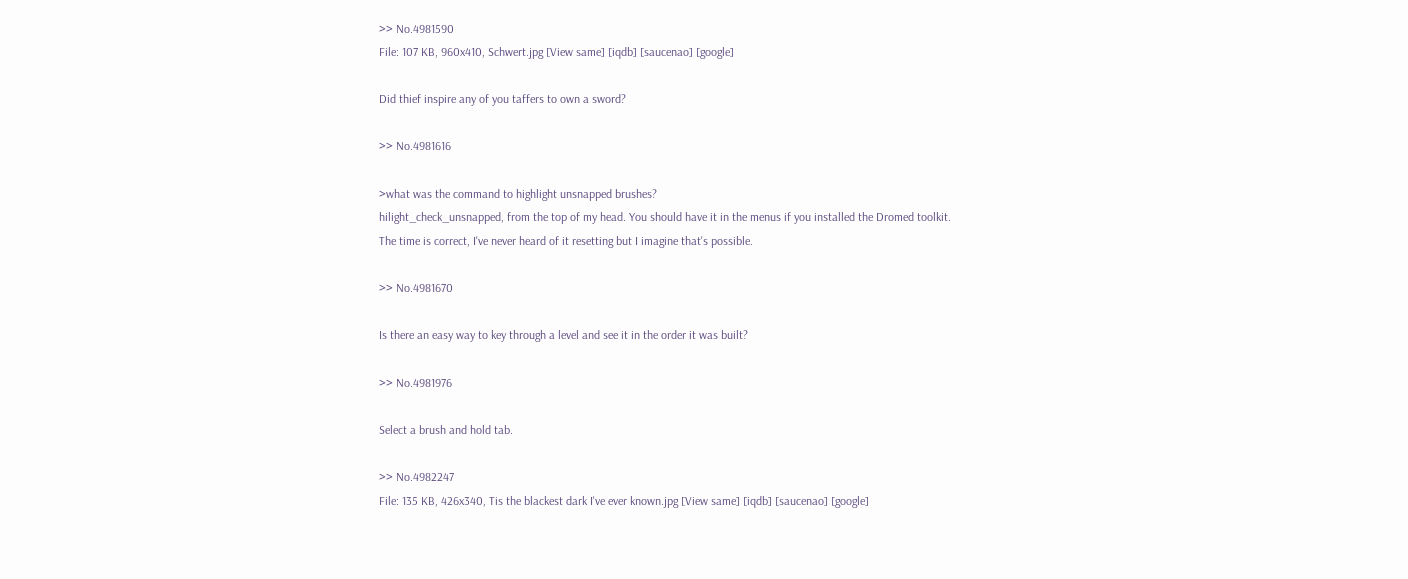>> No.4981590
File: 107 KB, 960x410, Schwert.jpg [View same] [iqdb] [saucenao] [google]

Did thief inspire any of you taffers to own a sword?

>> No.4981616

>what was the command to highlight unsnapped brushes?
hilight_check_unsnapped, from the top of my head. You should have it in the menus if you installed the Dromed toolkit.
The time is correct, I've never heard of it resetting but I imagine that's possible.

>> No.4981670

Is there an easy way to key through a level and see it in the order it was built?

>> No.4981976

Select a brush and hold tab.

>> No.4982247
File: 135 KB, 426x340, Tis the blackest dark I've ever known.jpg [View same] [iqdb] [saucenao] [google]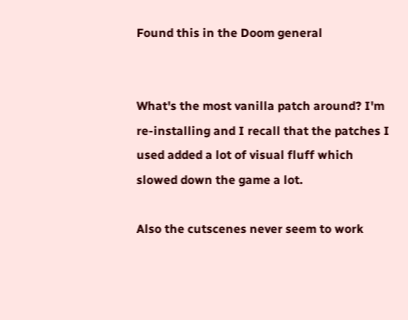Found this in the Doom general


What's the most vanilla patch around? I'm re-installing and I recall that the patches I used added a lot of visual fluff which slowed down the game a lot.

Also the cutscenes never seem to work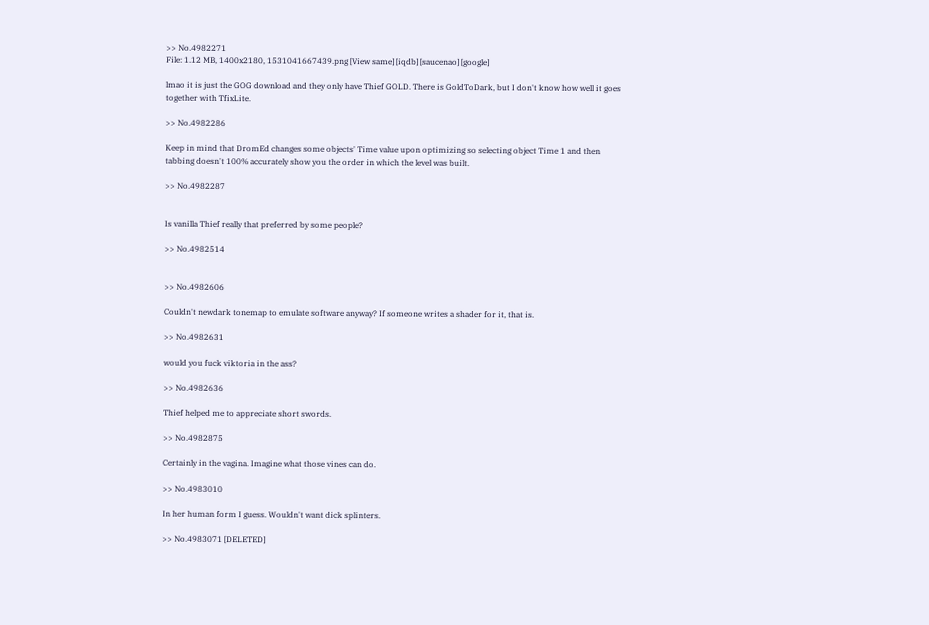>> No.4982271
File: 1.12 MB, 1400x2180, 1531041667439.png [View same] [iqdb] [saucenao] [google]

lmao it is just the GOG download and they only have Thief GOLD. There is GoldToDark, but I don't know how well it goes together with TfixLite.

>> No.4982286

Keep in mind that DromEd changes some objects' Time value upon optimizing so selecting object Time 1 and then tabbing doesn't 100% accurately show you the order in which the level was built.

>> No.4982287


Is vanilla Thief really that preferred by some people?

>> No.4982514


>> No.4982606

Couldn't newdark tonemap to emulate software anyway? If someone writes a shader for it, that is.

>> No.4982631

would you fuck viktoria in the ass?

>> No.4982636

Thief helped me to appreciate short swords.

>> No.4982875

Certainly in the vagina. Imagine what those vines can do.

>> No.4983010

In her human form I guess. Wouldn't want dick splinters.

>> No.4983071 [DELETED]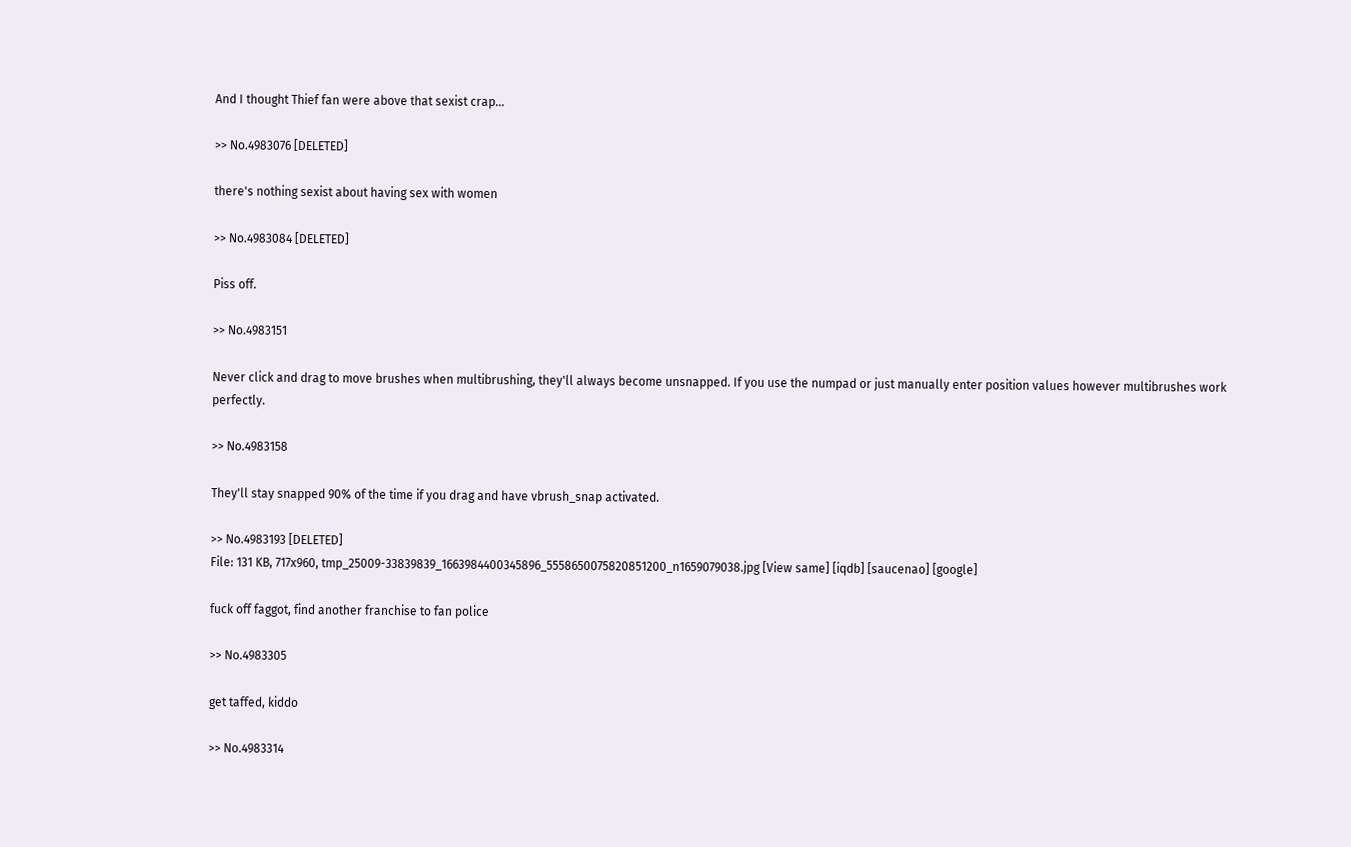And I thought Thief fan were above that sexist crap...

>> No.4983076 [DELETED]

there's nothing sexist about having sex with women

>> No.4983084 [DELETED]

Piss off.

>> No.4983151

Never click and drag to move brushes when multibrushing, they'll always become unsnapped. If you use the numpad or just manually enter position values however multibrushes work perfectly.

>> No.4983158

They'll stay snapped 90% of the time if you drag and have vbrush_snap activated.

>> No.4983193 [DELETED]
File: 131 KB, 717x960, tmp_25009-33839839_1663984400345896_5558650075820851200_n1659079038.jpg [View same] [iqdb] [saucenao] [google]

fuck off faggot, find another franchise to fan police

>> No.4983305

get taffed, kiddo

>> No.4983314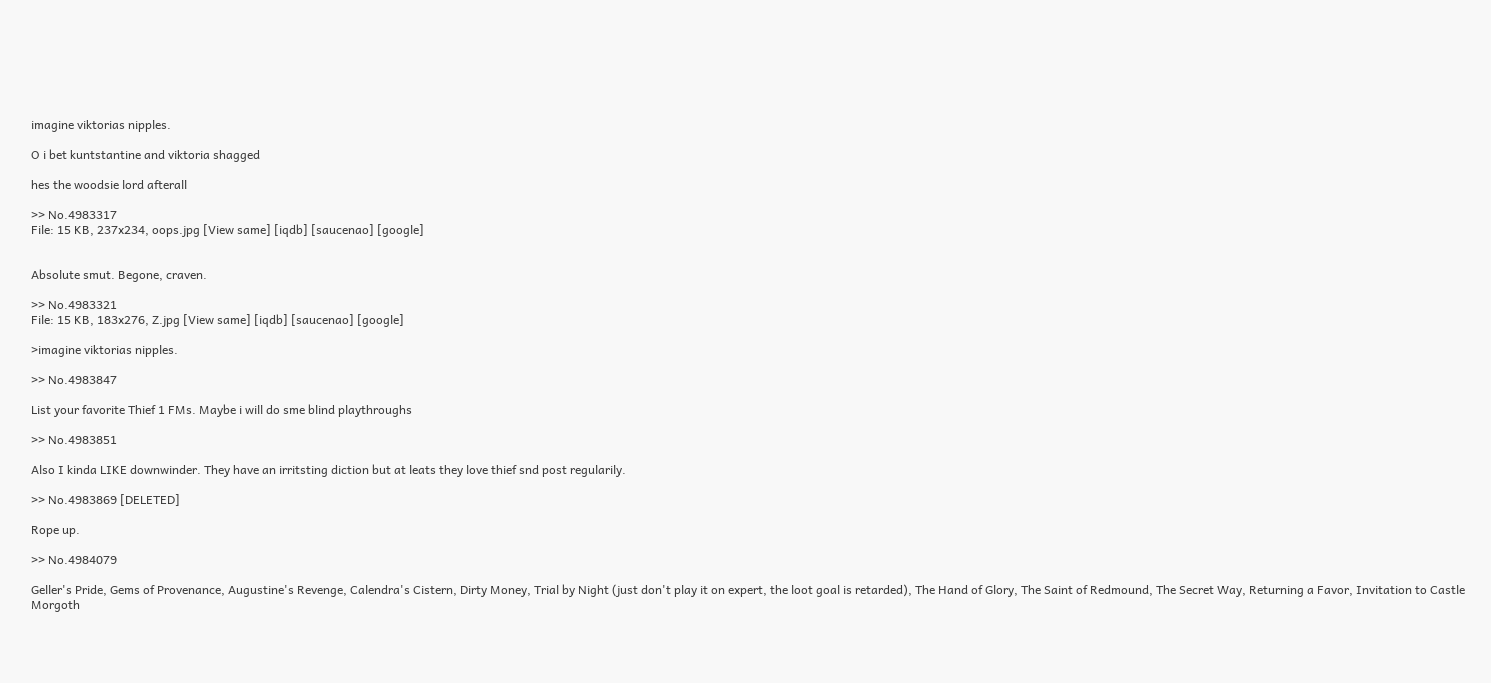imagine viktorias nipples.

O i bet kuntstantine and viktoria shagged

hes the woodsie lord afterall

>> No.4983317
File: 15 KB, 237x234, oops.jpg [View same] [iqdb] [saucenao] [google]


Absolute smut. Begone, craven.

>> No.4983321
File: 15 KB, 183x276, Z.jpg [View same] [iqdb] [saucenao] [google]

>imagine viktorias nipples.

>> No.4983847

List your favorite Thief 1 FMs. Maybe i will do sme blind playthroughs

>> No.4983851

Also I kinda LIKE downwinder. They have an irritsting diction but at leats they love thief snd post regularily.

>> No.4983869 [DELETED]

Rope up.

>> No.4984079

Geller's Pride, Gems of Provenance, Augustine's Revenge, Calendra's Cistern, Dirty Money, Trial by Night (just don't play it on expert, the loot goal is retarded), The Hand of Glory, The Saint of Redmound, The Secret Way, Returning a Favor, Invitation to Castle Morgoth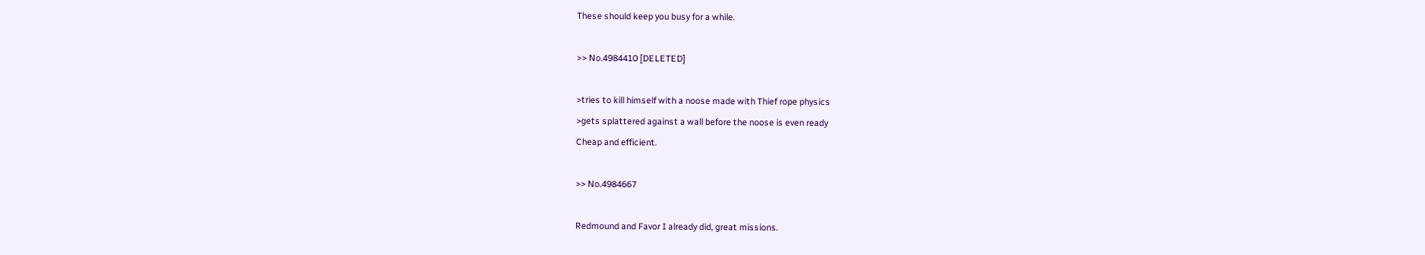These should keep you busy for a while.

>> No.4984410 [DELETED]

>tries to kill himself with a noose made with Thief rope physics
>gets splattered against a wall before the noose is even ready
Cheap and efficient.

>> No.4984667

Redmound and Favor I already did, great missions.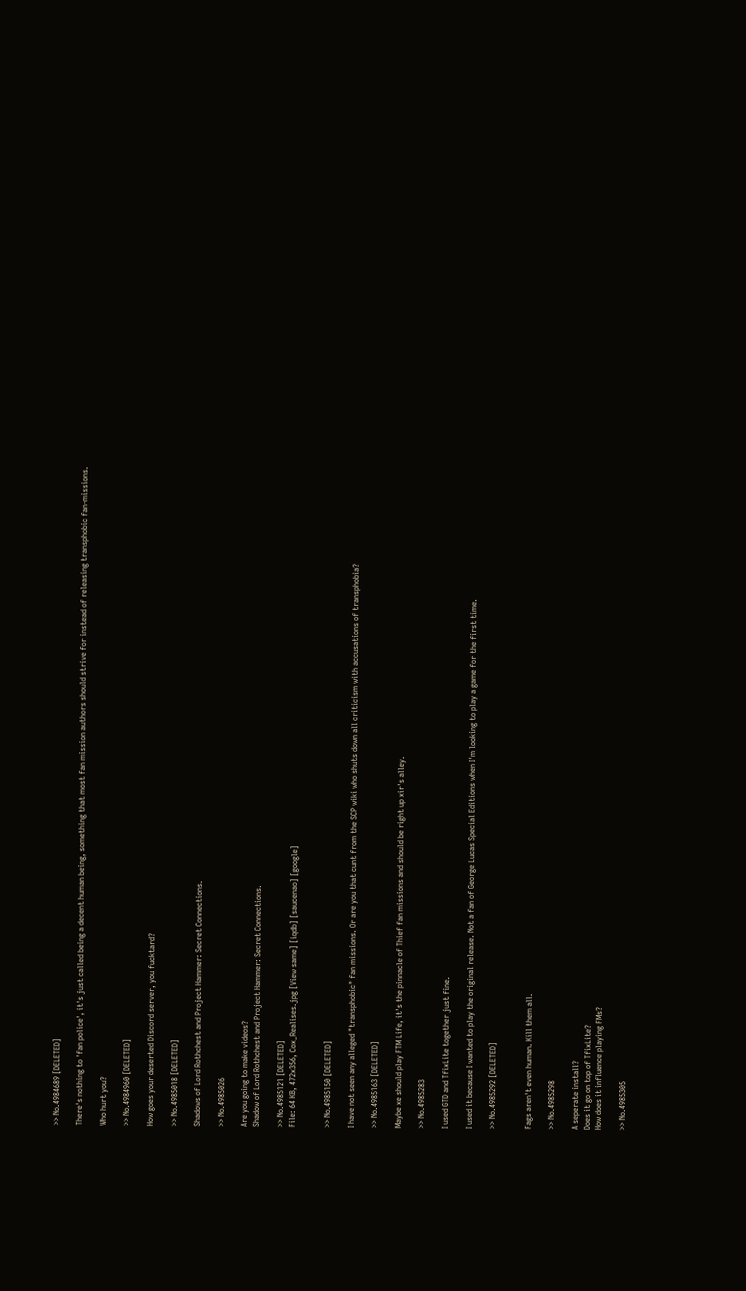>> No.4984689 [DELETED]

There's nothing to 'fan police', it's just called being a decent human being, something that most fan mission authors should strive for instead of releasing transphobic fan-missions.

Who hurt you?

>> No.4984960 [DELETED]

How goes your deserted Discord server, you fucktard?

>> No.4985018 [DELETED]

Shadows of Lord Rothchest and Project Hammer: Secret Connections.

>> No.4985026

Are you going to make videos?
Shadow of Lord Rothchest and Project Hammer: Secret Connections.

>> No.4985121 [DELETED]
File: 64 KB, 472x356, Cox_Realises.jpg [View same] [iqdb] [saucenao] [google]


>> No.4985150 [DELETED]

I have not seen any alleged "transphobic" fan missions. Or are you that cunt from the SCP wiki who shuts down all criticism with accusations of transphobia?

>> No.4985163 [DELETED]

Maybe xe should play FTM Life, it's the pinnacle of Thief fan missions and should be right up xir's alley.

>> No.4985283

I used GTD and TfixLite together just fine.

I used it because I wanted to play the original release. Not a fan of George Lucas Special Editions when I'm looking to play a game for the first time.

>> No.4985292 [DELETED]


Fags aren't even human. Kill them all.

>> No.4985298

A seperate install?
Does it go on top of TfixLite?
How does it influence playing FMs?

>> No.4985305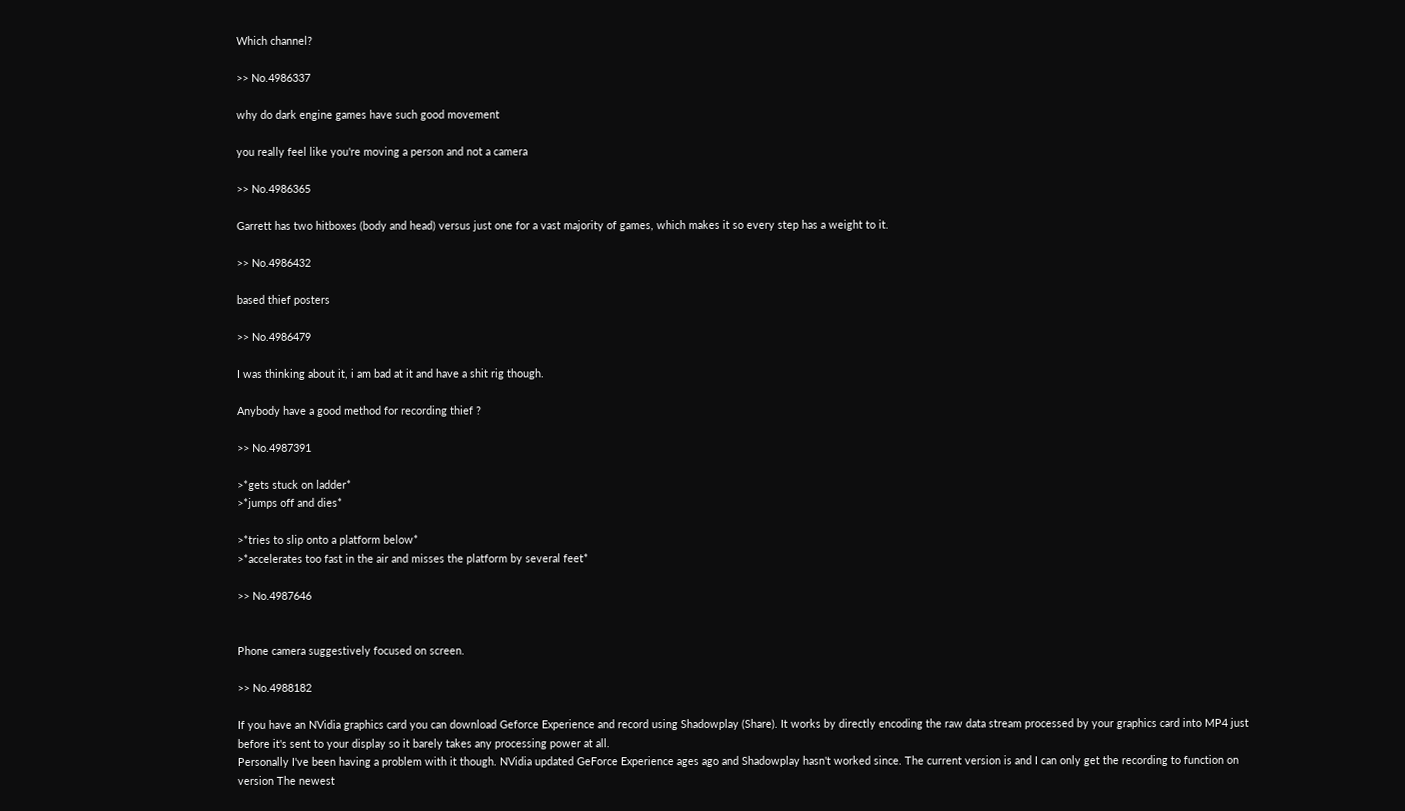Which channel?

>> No.4986337

why do dark engine games have such good movement

you really feel like you're moving a person and not a camera

>> No.4986365

Garrett has two hitboxes (body and head) versus just one for a vast majority of games, which makes it so every step has a weight to it.

>> No.4986432

based thief posters

>> No.4986479

I was thinking about it, i am bad at it and have a shit rig though.

Anybody have a good method for recording thief ?

>> No.4987391

>*gets stuck on ladder*
>*jumps off and dies*

>*tries to slip onto a platform below*
>*accelerates too fast in the air and misses the platform by several feet*

>> No.4987646


Phone camera suggestively focused on screen.

>> No.4988182

If you have an NVidia graphics card you can download Geforce Experience and record using Shadowplay (Share). It works by directly encoding the raw data stream processed by your graphics card into MP4 just before it's sent to your display so it barely takes any processing power at all.
Personally I've been having a problem with it though. NVidia updated GeForce Experience ages ago and Shadowplay hasn't worked since. The current version is and I can only get the recording to function on version The newest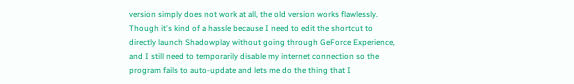version simply does not work at all, the old version works flawlessly. Though it's kind of a hassle because I need to edit the shortcut to directly launch Shadowplay without going through GeForce Experience, and I still need to temporarily disable my internet connection so the program fails to auto-update and lets me do the thing that I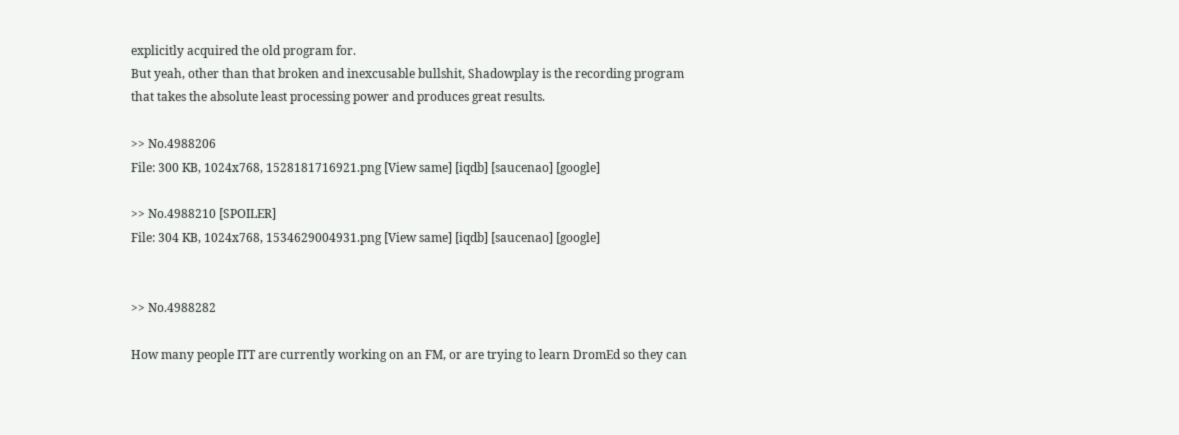explicitly acquired the old program for.
But yeah, other than that broken and inexcusable bullshit, Shadowplay is the recording program that takes the absolute least processing power and produces great results.

>> No.4988206
File: 300 KB, 1024x768, 1528181716921.png [View same] [iqdb] [saucenao] [google]

>> No.4988210 [SPOILER]
File: 304 KB, 1024x768, 1534629004931.png [View same] [iqdb] [saucenao] [google]


>> No.4988282

How many people ITT are currently working on an FM, or are trying to learn DromEd so they can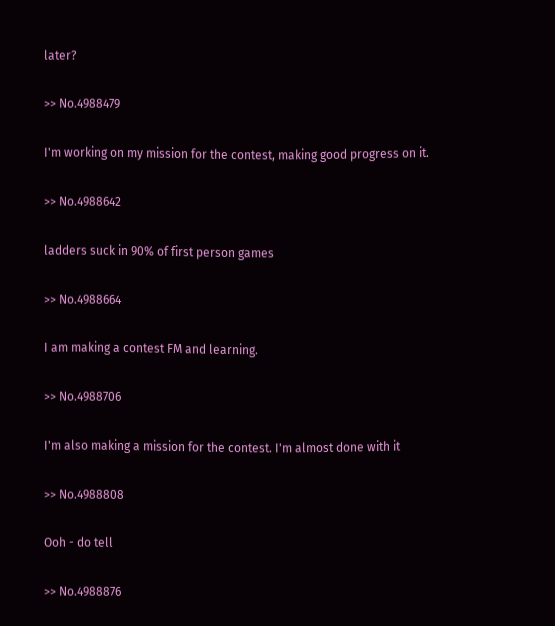later?

>> No.4988479

I'm working on my mission for the contest, making good progress on it.

>> No.4988642

ladders suck in 90% of first person games

>> No.4988664

I am making a contest FM and learning.

>> No.4988706

I'm also making a mission for the contest. I'm almost done with it

>> No.4988808

Ooh - do tell

>> No.4988876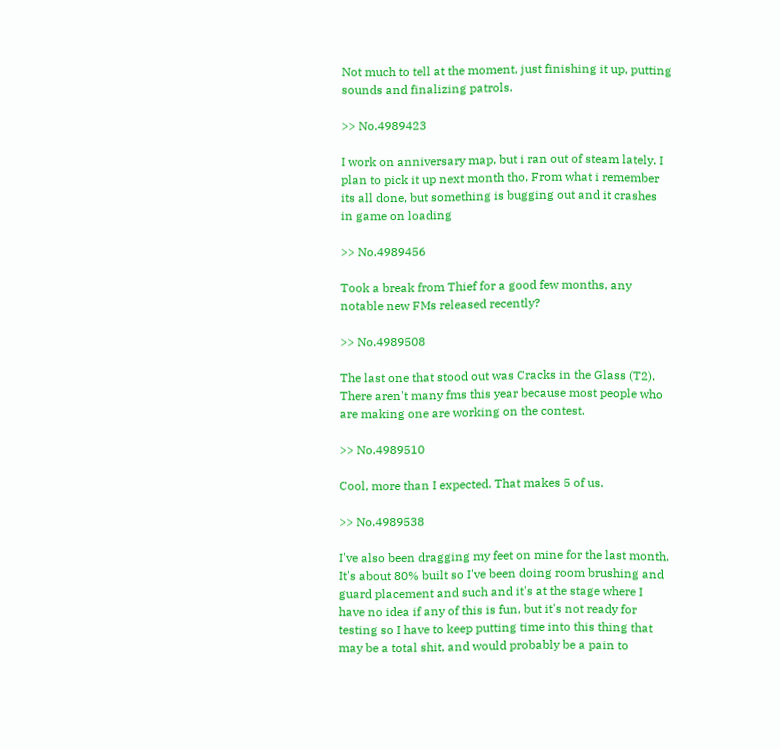Not much to tell at the moment, just finishing it up, putting sounds and finalizing patrols.

>> No.4989423

I work on anniversary map, but i ran out of steam lately. I plan to pick it up next month tho, From what i remember its all done, but something is bugging out and it crashes in game on loading

>> No.4989456

Took a break from Thief for a good few months, any notable new FMs released recently?

>> No.4989508

The last one that stood out was Cracks in the Glass (T2). There aren't many fms this year because most people who are making one are working on the contest.

>> No.4989510

Cool, more than I expected. That makes 5 of us.

>> No.4989538

I've also been dragging my feet on mine for the last month. It's about 80% built so I've been doing room brushing and guard placement and such and it's at the stage where I have no idea if any of this is fun, but it's not ready for testing so I have to keep putting time into this thing that may be a total shit, and would probably be a pain to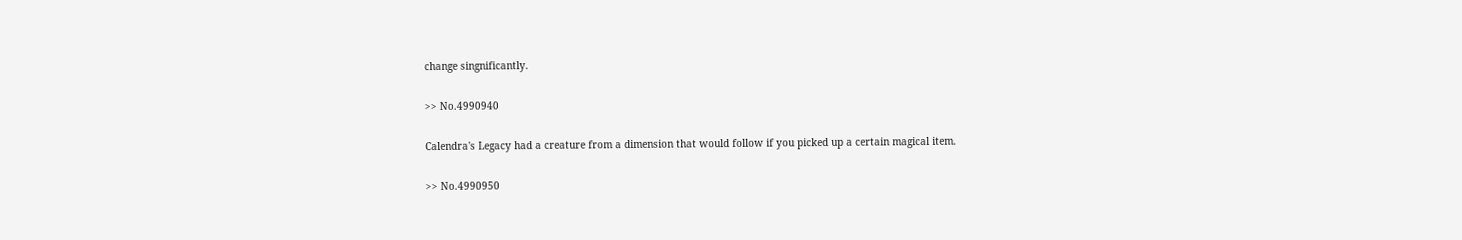change singnificantly.

>> No.4990940

Calendra's Legacy had a creature from a dimension that would follow if you picked up a certain magical item.

>> No.4990950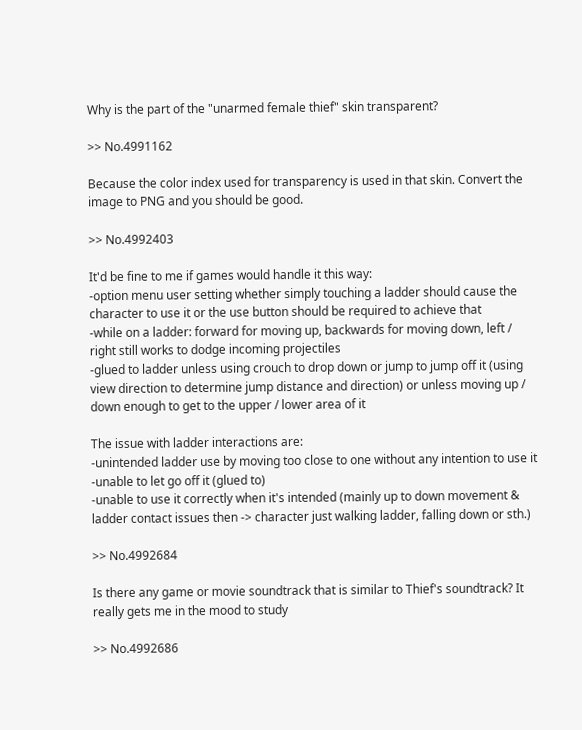Why is the part of the "unarmed female thief" skin transparent?

>> No.4991162

Because the color index used for transparency is used in that skin. Convert the image to PNG and you should be good.

>> No.4992403

It'd be fine to me if games would handle it this way:
-option menu user setting whether simply touching a ladder should cause the character to use it or the use button should be required to achieve that
-while on a ladder: forward for moving up, backwards for moving down, left / right still works to dodge incoming projectiles
-glued to ladder unless using crouch to drop down or jump to jump off it (using view direction to determine jump distance and direction) or unless moving up / down enough to get to the upper / lower area of it

The issue with ladder interactions are:
-unintended ladder use by moving too close to one without any intention to use it
-unable to let go off it (glued to)
-unable to use it correctly when it's intended (mainly up to down movement & ladder contact issues then -> character just walking ladder, falling down or sth.)

>> No.4992684

Is there any game or movie soundtrack that is similar to Thief's soundtrack? It really gets me in the mood to study

>> No.4992686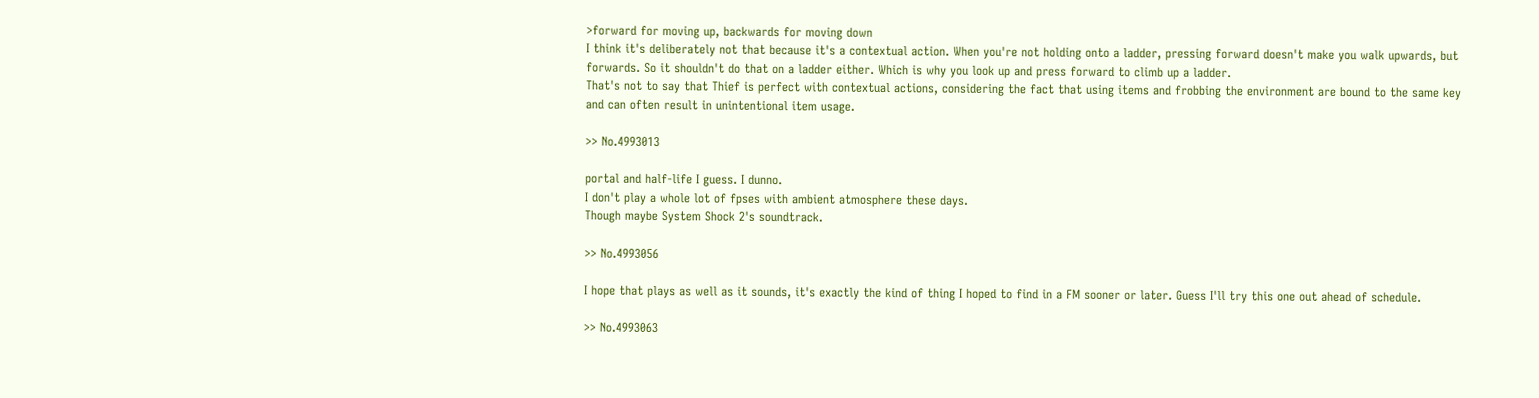>forward for moving up, backwards for moving down
I think it's deliberately not that because it's a contextual action. When you're not holding onto a ladder, pressing forward doesn't make you walk upwards, but forwards. So it shouldn't do that on a ladder either. Which is why you look up and press forward to climb up a ladder.
That's not to say that Thief is perfect with contextual actions, considering the fact that using items and frobbing the environment are bound to the same key and can often result in unintentional item usage.

>> No.4993013

portal and half-life I guess. I dunno.
I don't play a whole lot of fpses with ambient atmosphere these days.
Though maybe System Shock 2's soundtrack.

>> No.4993056

I hope that plays as well as it sounds, it's exactly the kind of thing I hoped to find in a FM sooner or later. Guess I'll try this one out ahead of schedule.

>> No.4993063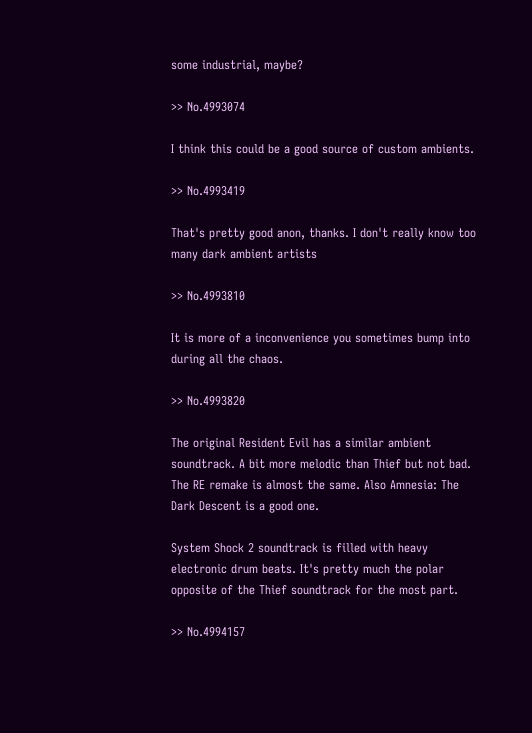some industrial, maybe?

>> No.4993074

I think this could be a good source of custom ambients.

>> No.4993419

That's pretty good anon, thanks. I don't really know too many dark ambient artists

>> No.4993810

It is more of a inconvenience you sometimes bump into during all the chaos.

>> No.4993820

The original Resident Evil has a similar ambient soundtrack. A bit more melodic than Thief but not bad. The RE remake is almost the same. Also Amnesia: The Dark Descent is a good one.

System Shock 2 soundtrack is filled with heavy electronic drum beats. It's pretty much the polar opposite of the Thief soundtrack for the most part.

>> No.4994157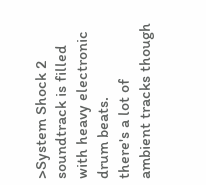>System Shock 2 soundtrack is filled with heavy electronic drum beats.
there's a lot of ambient tracks though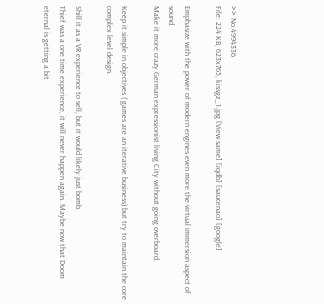>> No.4994336
File: 224 KB, 623x765, kissgz_1.jpg [View same] [iqdb] [saucenao] [google]

Emphasize with the power of modern engines even more the virtual immersion aspect of sound.
Make it more crazy German expressionist living City without going overboard.

Keep it simple in objectives ( games are an iterative business) but try to maintain the core complex level design.

Shill it as a VR experience to sell, but it would likely just bomb.
Thief was a one time experience, it will never happen again. Maybe now that Doom eternal is getting a bit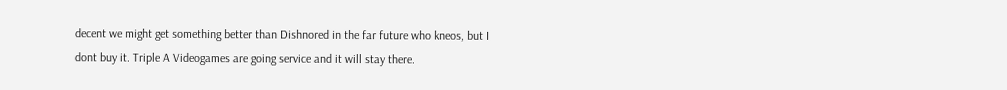decent we might get something better than Dishnored in the far future who kneos, but I dont buy it. Triple A Videogames are going service and it will stay there.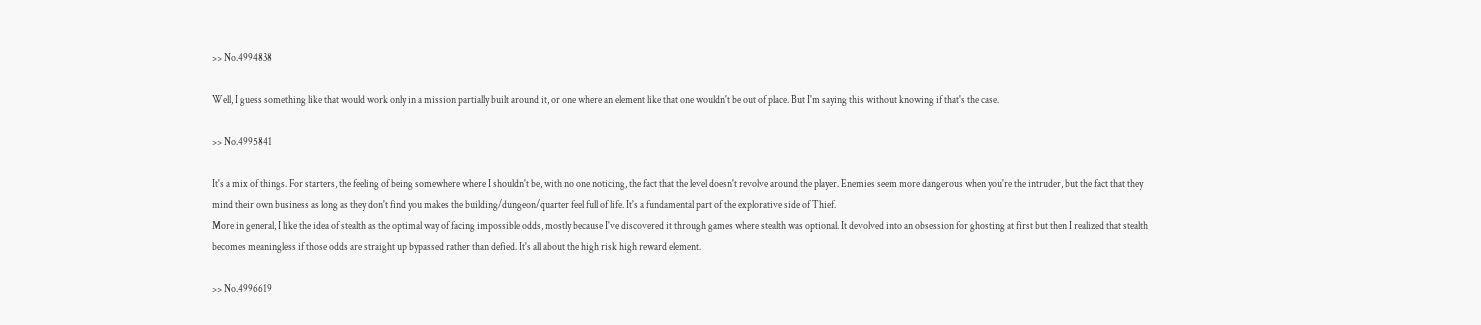>> No.4994838

Well, I guess something like that would work only in a mission partially built around it, or one where an element like that one wouldn't be out of place. But I'm saying this without knowing if that's the case.

>> No.4995841

It's a mix of things. For starters, the feeling of being somewhere where I shouldn't be, with no one noticing, the fact that the level doesn't revolve around the player. Enemies seem more dangerous when you're the intruder, but the fact that they mind their own business as long as they don't find you makes the building/dungeon/quarter feel full of life. It's a fundamental part of the explorative side of Thief.
More in general, I like the idea of stealth as the optimal way of facing impossible odds, mostly because I've discovered it through games where stealth was optional. It devolved into an obsession for ghosting at first but then I realized that stealth becomes meaningless if those odds are straight up bypassed rather than defied. It's all about the high risk high reward element.

>> No.4996619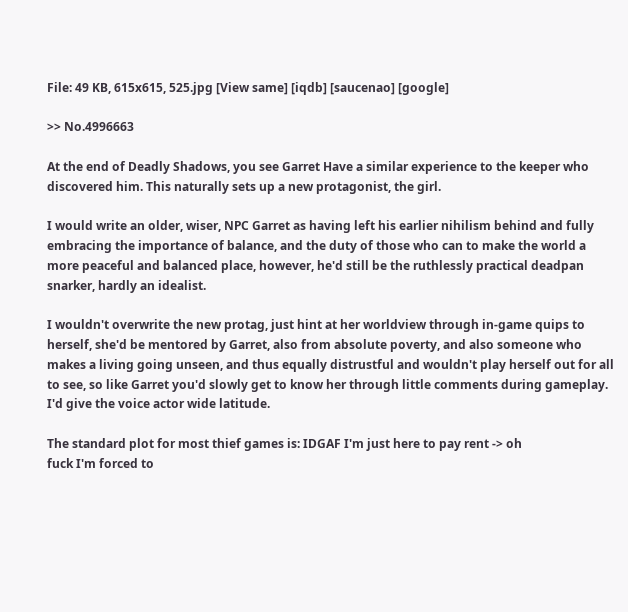File: 49 KB, 615x615, 525.jpg [View same] [iqdb] [saucenao] [google]

>> No.4996663

At the end of Deadly Shadows, you see Garret Have a similar experience to the keeper who discovered him. This naturally sets up a new protagonist, the girl.

I would write an older, wiser, NPC Garret as having left his earlier nihilism behind and fully embracing the importance of balance, and the duty of those who can to make the world a more peaceful and balanced place, however, he'd still be the ruthlessly practical deadpan snarker, hardly an idealist.

I wouldn't overwrite the new protag, just hint at her worldview through in-game quips to herself, she'd be mentored by Garret, also from absolute poverty, and also someone who makes a living going unseen, and thus equally distrustful and wouldn't play herself out for all to see, so like Garret you'd slowly get to know her through little comments during gameplay. I'd give the voice actor wide latitude.

The standard plot for most thief games is: IDGAF I'm just here to pay rent -> oh
fuck I'm forced to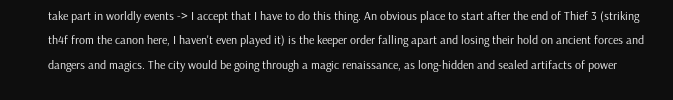take part in worldly events -> I accept that I have to do this thing. An obvious place to start after the end of Thief 3 (striking th4f from the canon here, I haven't even played it) is the keeper order falling apart and losing their hold on ancient forces and dangers and magics. The city would be going through a magic renaissance, as long-hidden and sealed artifacts of power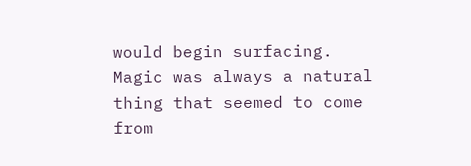would begin surfacing. Magic was always a natural thing that seemed to come from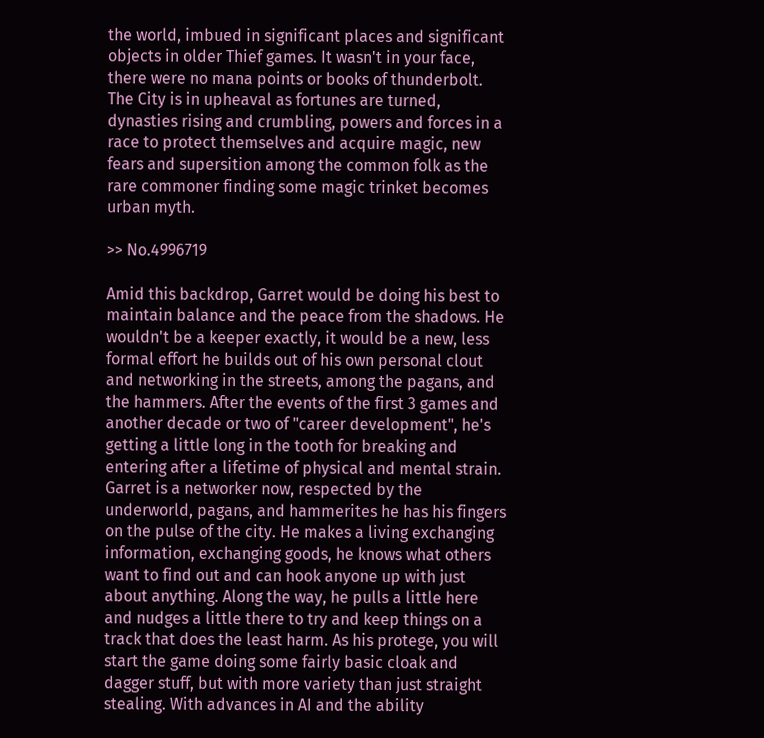the world, imbued in significant places and significant objects in older Thief games. It wasn't in your face, there were no mana points or books of thunderbolt. The City is in upheaval as fortunes are turned, dynasties rising and crumbling, powers and forces in a race to protect themselves and acquire magic, new fears and supersition among the common folk as the rare commoner finding some magic trinket becomes urban myth.

>> No.4996719

Amid this backdrop, Garret would be doing his best to maintain balance and the peace from the shadows. He wouldn't be a keeper exactly, it would be a new, less formal effort he builds out of his own personal clout and networking in the streets, among the pagans, and the hammers. After the events of the first 3 games and another decade or two of "career development", he's getting a little long in the tooth for breaking and entering after a lifetime of physical and mental strain. Garret is a networker now, respected by the underworld, pagans, and hammerites he has his fingers on the pulse of the city. He makes a living exchanging information, exchanging goods, he knows what others want to find out and can hook anyone up with just about anything. Along the way, he pulls a little here and nudges a little there to try and keep things on a track that does the least harm. As his protege, you will start the game doing some fairly basic cloak and dagger stuff, but with more variety than just straight stealing. With advances in AI and the ability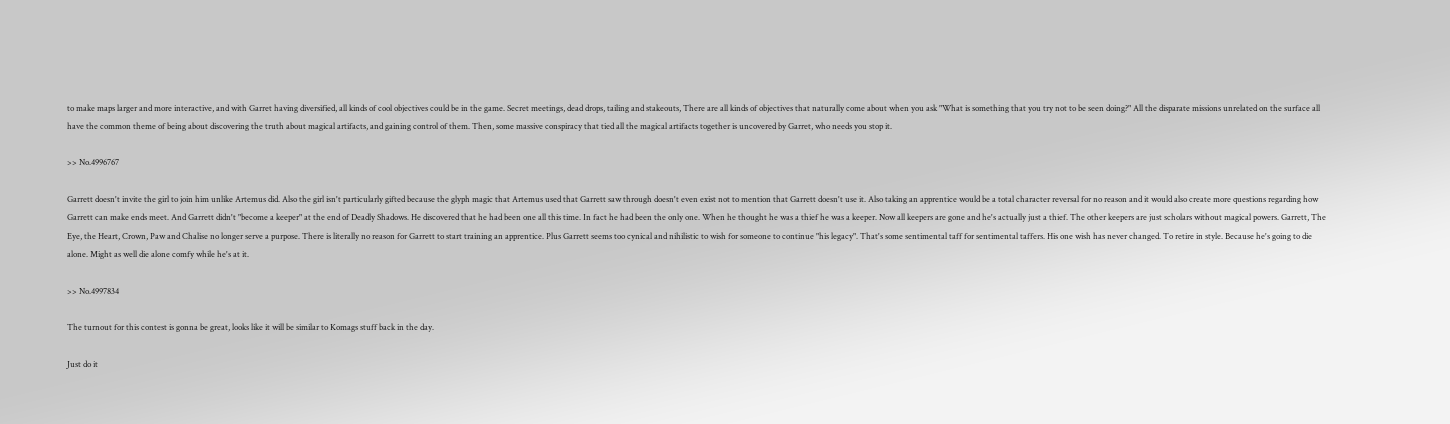to make maps larger and more interactive, and with Garret having diversified, all kinds of cool objectives could be in the game. Secret meetings, dead drops, tailing and stakeouts, There are all kinds of objectives that naturally come about when you ask "What is something that you try not to be seen doing?" All the disparate missions unrelated on the surface all have the common theme of being about discovering the truth about magical artifacts, and gaining control of them. Then, some massive conspiracy that tied all the magical artifacts together is uncovered by Garret, who needs you stop it.

>> No.4996767

Garrett doesn't invite the girl to join him unlike Artemus did. Also the girl isn't particularly gifted because the glyph magic that Artemus used that Garrett saw through doesn't even exist not to mention that Garrett doesn't use it. Also taking an apprentice would be a total character reversal for no reason and it would also create more questions regarding how Garrett can make ends meet. And Garrett didn't "become a keeper" at the end of Deadly Shadows. He discovered that he had been one all this time. In fact he had been the only one. When he thought he was a thief he was a keeper. Now all keepers are gone and he's actually just a thief. The other keepers are just scholars without magical powers. Garrett, The Eye, the Heart, Crown, Paw and Chalise no longer serve a purpose. There is literally no reason for Garrett to start training an apprentice. Plus Garrett seems too cynical and nihilistic to wish for someone to continue "his legacy". That's some sentimental taff for sentimental taffers. His one wish has never changed. To retire in style. Because he's going to die alone. Might as well die alone comfy while he's at it.

>> No.4997834

The turnout for this contest is gonna be great, looks like it will be similar to Komags stuff back in the day.

Just do it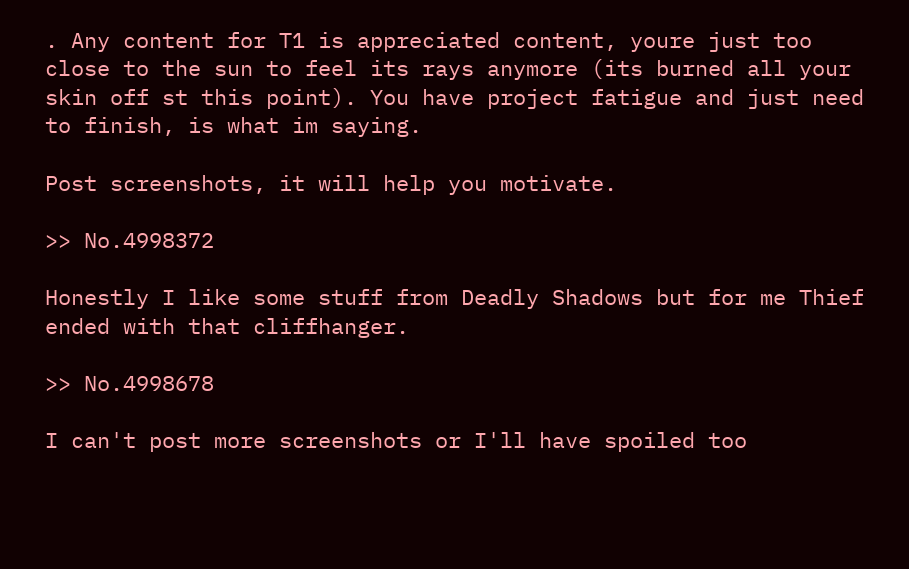. Any content for T1 is appreciated content, youre just too close to the sun to feel its rays anymore (its burned all your skin off st this point). You have project fatigue and just need to finish, is what im saying.

Post screenshots, it will help you motivate.

>> No.4998372

Honestly I like some stuff from Deadly Shadows but for me Thief ended with that cliffhanger.

>> No.4998678

I can't post more screenshots or I'll have spoiled too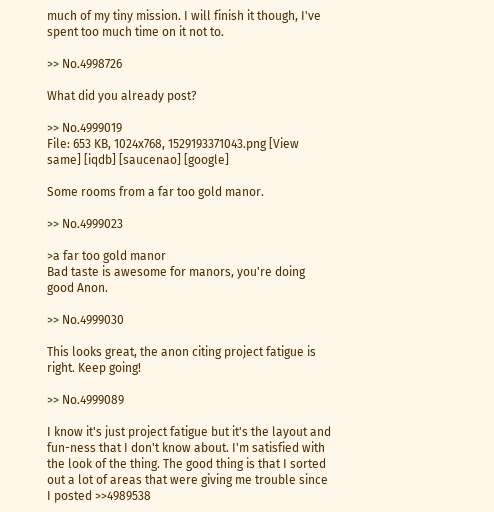much of my tiny mission. I will finish it though, I've spent too much time on it not to.

>> No.4998726

What did you already post?

>> No.4999019
File: 653 KB, 1024x768, 1529193371043.png [View same] [iqdb] [saucenao] [google]

Some rooms from a far too gold manor.

>> No.4999023

>a far too gold manor
Bad taste is awesome for manors, you're doing good Anon.

>> No.4999030

This looks great, the anon citing project fatigue is right. Keep going!

>> No.4999089

I know it's just project fatigue but it's the layout and fun-ness that I don't know about. I'm satisfied with the look of the thing. The good thing is that I sorted out a lot of areas that were giving me trouble since I posted >>4989538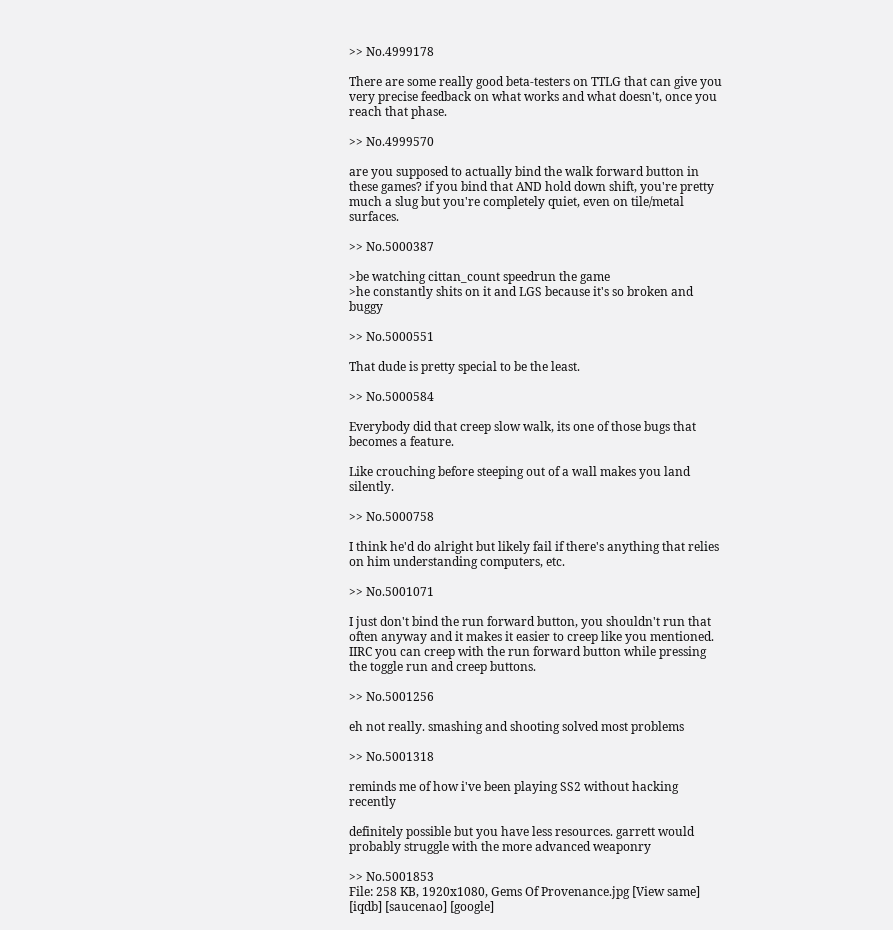>> No.4999178

There are some really good beta-testers on TTLG that can give you very precise feedback on what works and what doesn't, once you reach that phase.

>> No.4999570

are you supposed to actually bind the walk forward button in these games? if you bind that AND hold down shift, you're pretty much a slug but you're completely quiet, even on tile/metal surfaces.

>> No.5000387

>be watching cittan_count speedrun the game
>he constantly shits on it and LGS because it's so broken and buggy

>> No.5000551

That dude is pretty special to be the least.

>> No.5000584

Everybody did that creep slow walk, its one of those bugs that becomes a feature.

Like crouching before steeping out of a wall makes you land silently.

>> No.5000758

I think he'd do alright but likely fail if there's anything that relies on him understanding computers, etc.

>> No.5001071

I just don't bind the run forward button, you shouldn't run that often anyway and it makes it easier to creep like you mentioned. IIRC you can creep with the run forward button while pressing the toggle run and creep buttons.

>> No.5001256

eh not really. smashing and shooting solved most problems

>> No.5001318

reminds me of how i've been playing SS2 without hacking recently

definitely possible but you have less resources. garrett would probably struggle with the more advanced weaponry

>> No.5001853
File: 258 KB, 1920x1080, Gems Of Provenance.jpg [View same] [iqdb] [saucenao] [google]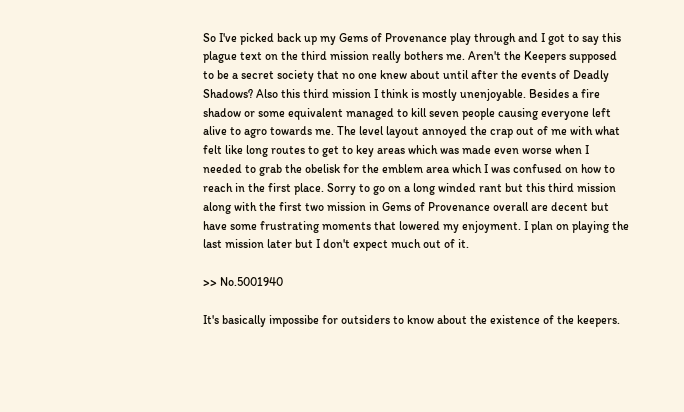So I've picked back up my Gems of Provenance play through and I got to say this plague text on the third mission really bothers me. Aren't the Keepers supposed to be a secret society that no one knew about until after the events of Deadly Shadows? Also this third mission I think is mostly unenjoyable. Besides a fire shadow or some equivalent managed to kill seven people causing everyone left alive to agro towards me. The level layout annoyed the crap out of me with what felt like long routes to get to key areas which was made even worse when I needed to grab the obelisk for the emblem area which I was confused on how to reach in the first place. Sorry to go on a long winded rant but this third mission along with the first two mission in Gems of Provenance overall are decent but have some frustrating moments that lowered my enjoyment. I plan on playing the last mission later but I don't expect much out of it.

>> No.5001940

It's basically impossibe for outsiders to know about the existence of the keepers.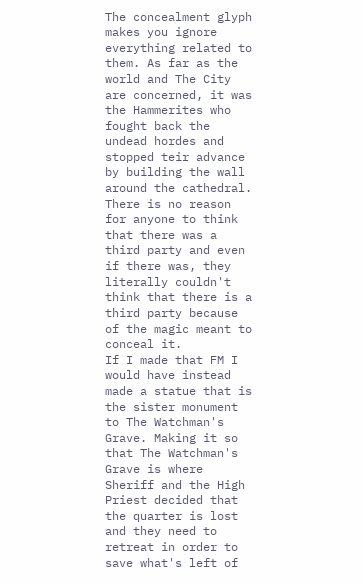The concealment glyph makes you ignore everything related to them. As far as the world and The City are concerned, it was the Hammerites who fought back the undead hordes and stopped teir advance by building the wall around the cathedral. There is no reason for anyone to think that there was a third party and even if there was, they literally couldn't think that there is a third party because of the magic meant to conceal it.
If I made that FM I would have instead made a statue that is the sister monument to The Watchman's Grave. Making it so that The Watchman's Grave is where Sheriff and the High Priest decided that the quarter is lost and they need to retreat in order to save what's left of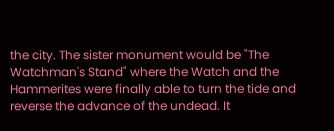the city. The sister monument would be "The Watchman's Stand" where the Watch and the Hammerites were finally able to turn the tide and reverse the advance of the undead. It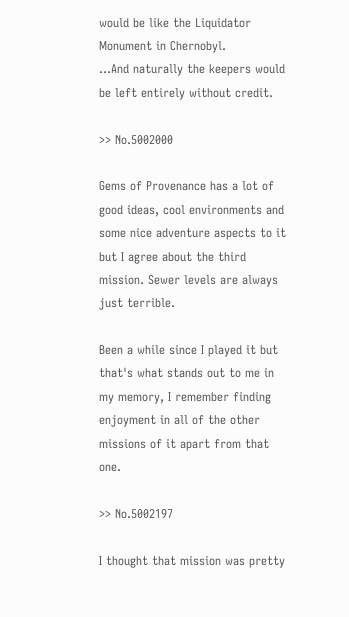would be like the Liquidator Monument in Chernobyl.
...And naturally the keepers would be left entirely without credit.

>> No.5002000

Gems of Provenance has a lot of good ideas, cool environments and some nice adventure aspects to it but I agree about the third mission. Sewer levels are always just terrible.

Been a while since I played it but that's what stands out to me in my memory, I remember finding enjoyment in all of the other missions of it apart from that one.

>> No.5002197

I thought that mission was pretty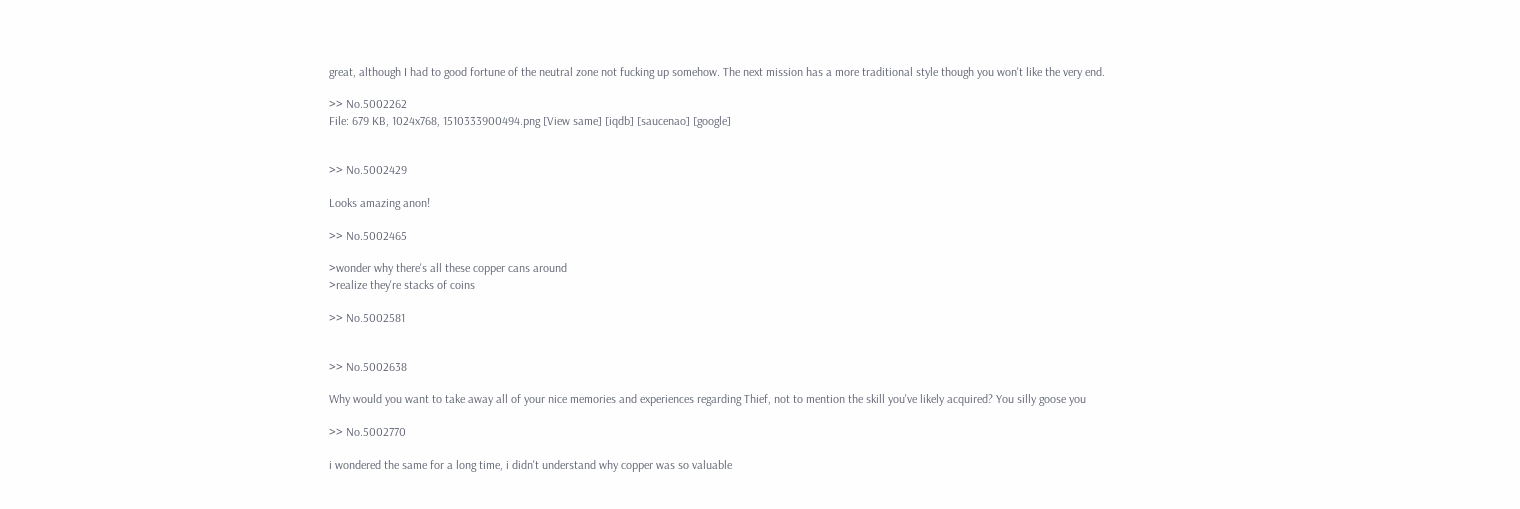great, although I had to good fortune of the neutral zone not fucking up somehow. The next mission has a more traditional style though you won't like the very end.

>> No.5002262
File: 679 KB, 1024x768, 1510333900494.png [View same] [iqdb] [saucenao] [google]


>> No.5002429

Looks amazing anon!

>> No.5002465

>wonder why there's all these copper cans around
>realize they're stacks of coins

>> No.5002581


>> No.5002638

Why would you want to take away all of your nice memories and experiences regarding Thief, not to mention the skill you've likely acquired? You silly goose you

>> No.5002770

i wondered the same for a long time, i didn't understand why copper was so valuable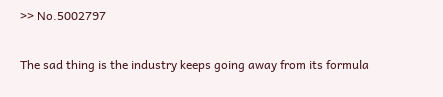>> No.5002797

The sad thing is the industry keeps going away from its formula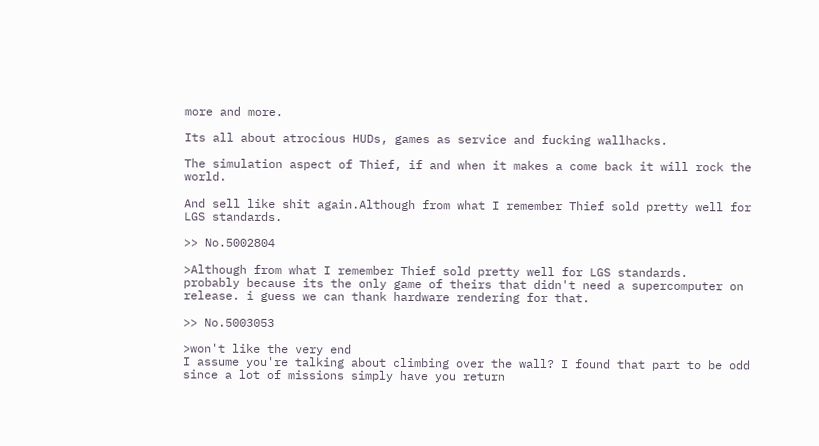more and more.

Its all about atrocious HUDs, games as service and fucking wallhacks.

The simulation aspect of Thief, if and when it makes a come back it will rock the world.

And sell like shit again.Although from what I remember Thief sold pretty well for LGS standards.

>> No.5002804

>Although from what I remember Thief sold pretty well for LGS standards.
probably because its the only game of theirs that didn't need a supercomputer on release. i guess we can thank hardware rendering for that.

>> No.5003053

>won't like the very end
I assume you're talking about climbing over the wall? I found that part to be odd since a lot of missions simply have you return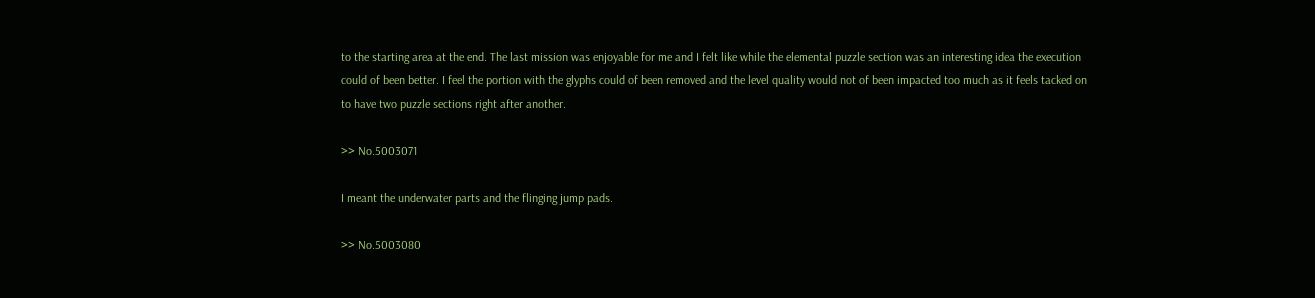to the starting area at the end. The last mission was enjoyable for me and I felt like while the elemental puzzle section was an interesting idea the execution could of been better. I feel the portion with the glyphs could of been removed and the level quality would not of been impacted too much as it feels tacked on to have two puzzle sections right after another.

>> No.5003071

I meant the underwater parts and the flinging jump pads.

>> No.5003080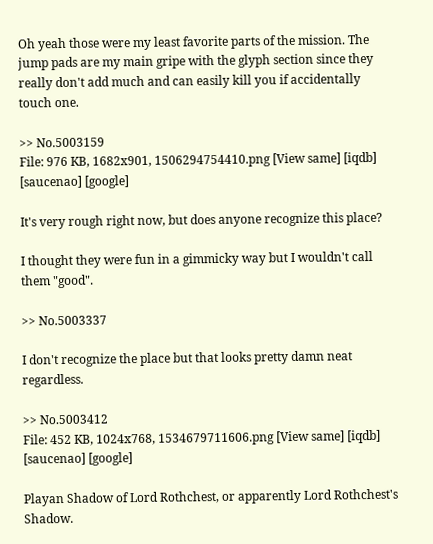Oh yeah those were my least favorite parts of the mission. The jump pads are my main gripe with the glyph section since they really don't add much and can easily kill you if accidentally touch one.

>> No.5003159
File: 976 KB, 1682x901, 1506294754410.png [View same] [iqdb] [saucenao] [google]

It's very rough right now, but does anyone recognize this place?

I thought they were fun in a gimmicky way but I wouldn't call them "good".

>> No.5003337

I don't recognize the place but that looks pretty damn neat regardless.

>> No.5003412
File: 452 KB, 1024x768, 1534679711606.png [View same] [iqdb] [saucenao] [google]

Playan Shadow of Lord Rothchest, or apparently Lord Rothchest's Shadow.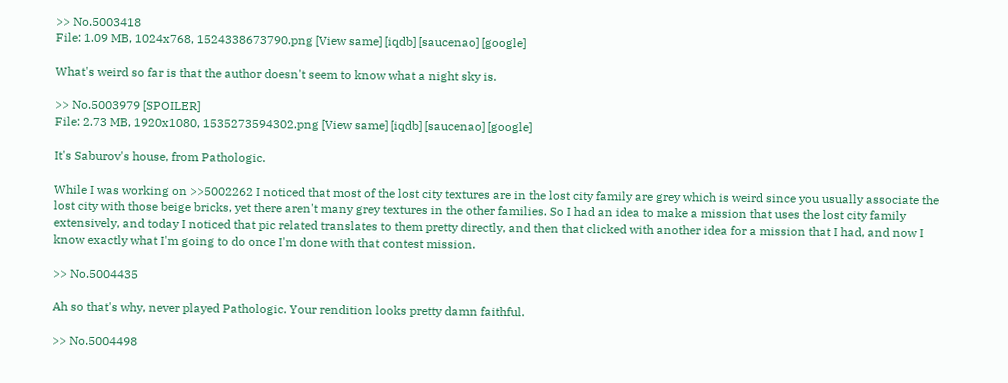>> No.5003418
File: 1.09 MB, 1024x768, 1524338673790.png [View same] [iqdb] [saucenao] [google]

What's weird so far is that the author doesn't seem to know what a night sky is.

>> No.5003979 [SPOILER]
File: 2.73 MB, 1920x1080, 1535273594302.png [View same] [iqdb] [saucenao] [google]

It's Saburov's house, from Pathologic.

While I was working on >>5002262 I noticed that most of the lost city textures are in the lost city family are grey which is weird since you usually associate the lost city with those beige bricks, yet there aren't many grey textures in the other families. So I had an idea to make a mission that uses the lost city family extensively, and today I noticed that pic related translates to them pretty directly, and then that clicked with another idea for a mission that I had, and now I know exactly what I'm going to do once I'm done with that contest mission.

>> No.5004435

Ah so that's why, never played Pathologic. Your rendition looks pretty damn faithful.

>> No.5004498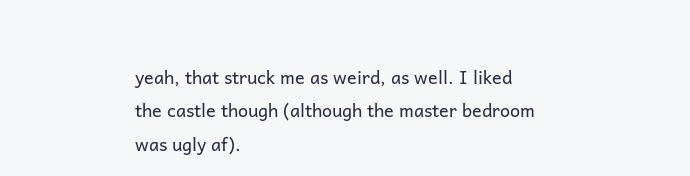yeah, that struck me as weird, as well. I liked the castle though (although the master bedroom was ugly af).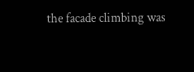the facade climbing was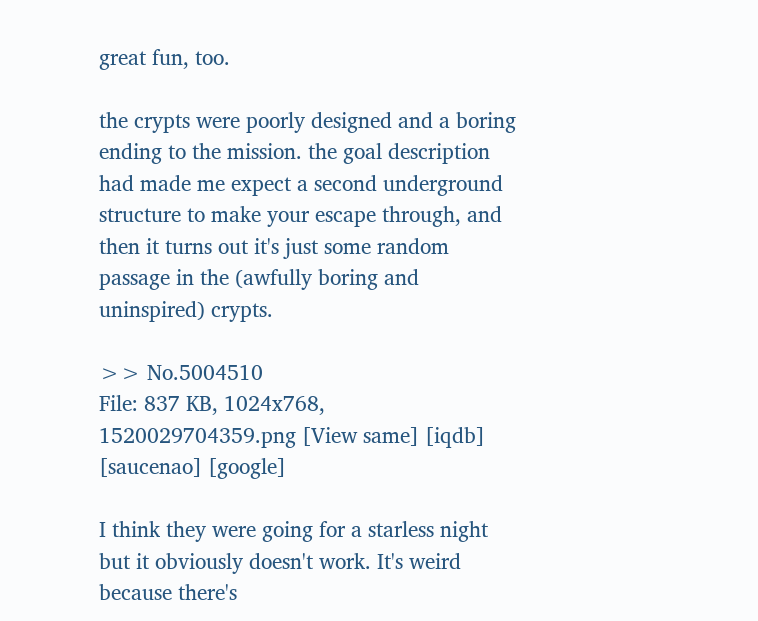great fun, too.

the crypts were poorly designed and a boring ending to the mission. the goal description had made me expect a second underground structure to make your escape through, and then it turns out it's just some random passage in the (awfully boring and uninspired) crypts.

>> No.5004510
File: 837 KB, 1024x768, 1520029704359.png [View same] [iqdb] [saucenao] [google]

I think they were going for a starless night but it obviously doesn't work. It's weird because there's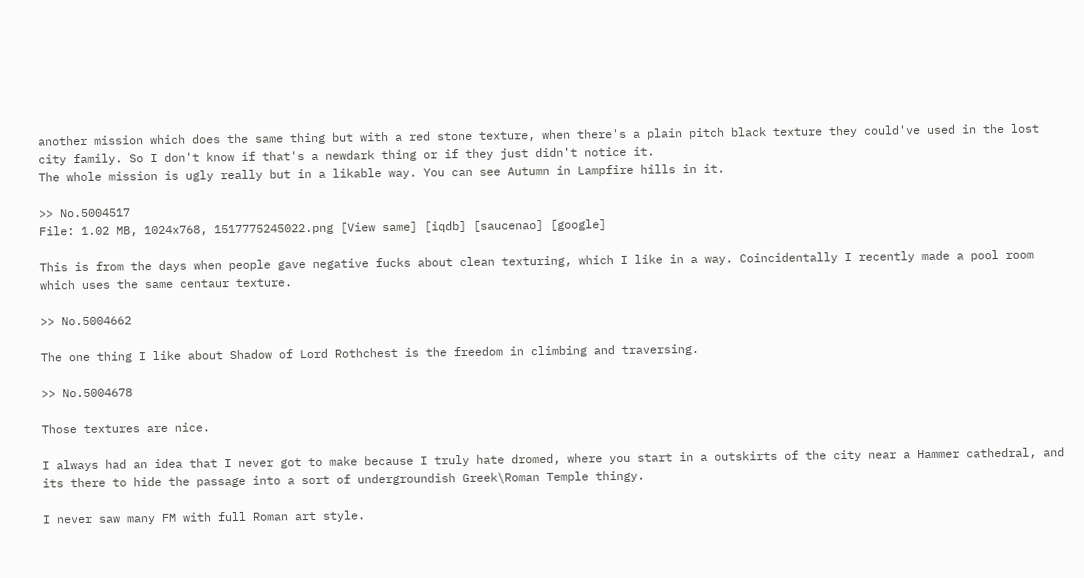another mission which does the same thing but with a red stone texture, when there's a plain pitch black texture they could've used in the lost city family. So I don't know if that's a newdark thing or if they just didn't notice it.
The whole mission is ugly really but in a likable way. You can see Autumn in Lampfire hills in it.

>> No.5004517
File: 1.02 MB, 1024x768, 1517775245022.png [View same] [iqdb] [saucenao] [google]

This is from the days when people gave negative fucks about clean texturing, which I like in a way. Coincidentally I recently made a pool room which uses the same centaur texture.

>> No.5004662

The one thing I like about Shadow of Lord Rothchest is the freedom in climbing and traversing.

>> No.5004678

Those textures are nice.

I always had an idea that I never got to make because I truly hate dromed, where you start in a outskirts of the city near a Hammer cathedral, and its there to hide the passage into a sort of undergroundish Greek\Roman Temple thingy.

I never saw many FM with full Roman art style.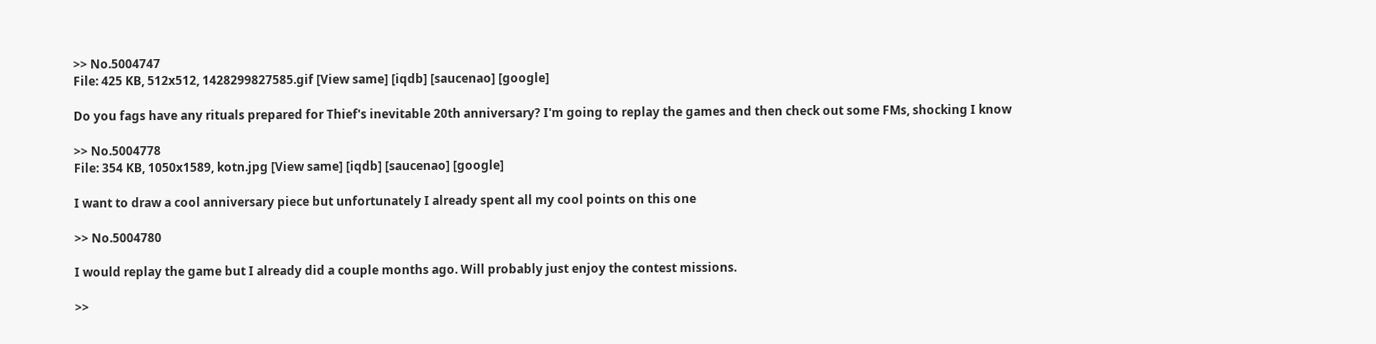>> No.5004747
File: 425 KB, 512x512, 1428299827585.gif [View same] [iqdb] [saucenao] [google]

Do you fags have any rituals prepared for Thief's inevitable 20th anniversary? I'm going to replay the games and then check out some FMs, shocking I know

>> No.5004778
File: 354 KB, 1050x1589, kotn.jpg [View same] [iqdb] [saucenao] [google]

I want to draw a cool anniversary piece but unfortunately I already spent all my cool points on this one

>> No.5004780

I would replay the game but I already did a couple months ago. Will probably just enjoy the contest missions.

>>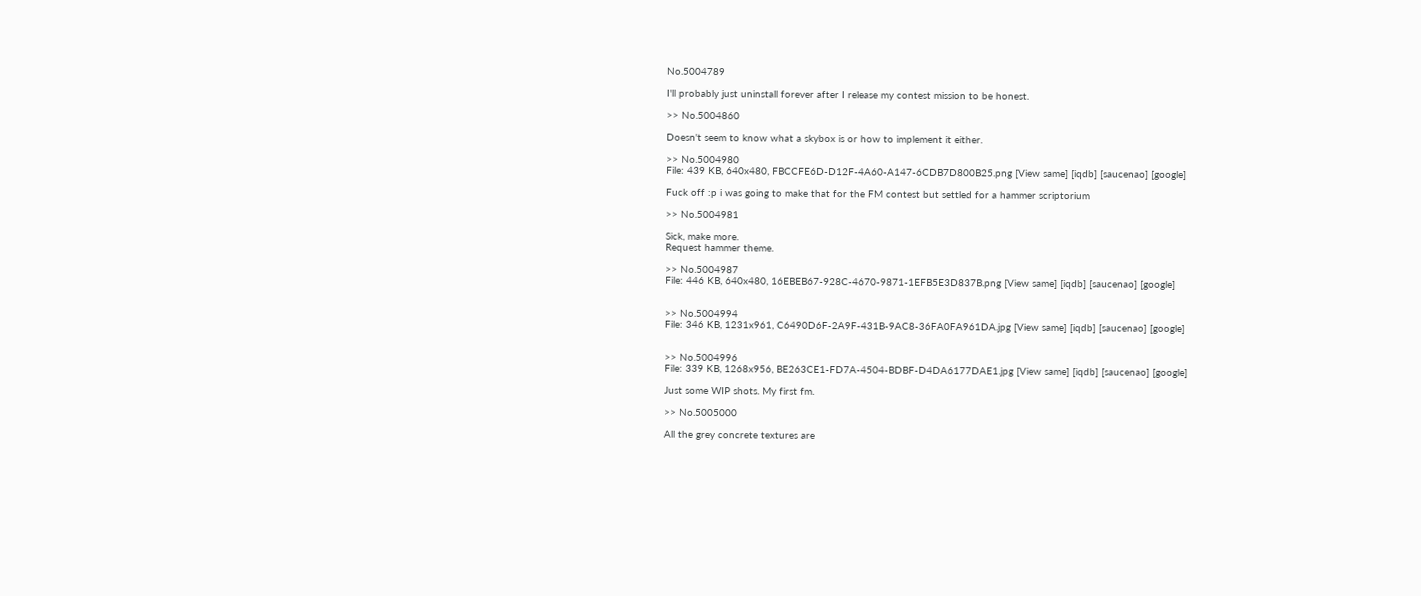No.5004789

I'll probably just uninstall forever after I release my contest mission to be honest.

>> No.5004860

Doesn't seem to know what a skybox is or how to implement it either.

>> No.5004980
File: 439 KB, 640x480, FBCCFE6D-D12F-4A60-A147-6CDB7D800B25.png [View same] [iqdb] [saucenao] [google]

Fuck off :p i was going to make that for the FM contest but settled for a hammer scriptorium

>> No.5004981

Sick, make more.
Request hammer theme.

>> No.5004987
File: 446 KB, 640x480, 16EBEB67-928C-4670-9871-1EFB5E3D837B.png [View same] [iqdb] [saucenao] [google]


>> No.5004994
File: 346 KB, 1231x961, C6490D6F-2A9F-431B-9AC8-36FA0FA961DA.jpg [View same] [iqdb] [saucenao] [google]


>> No.5004996
File: 339 KB, 1268x956, BE263CE1-FD7A-4504-BDBF-D4DA6177DAE1.jpg [View same] [iqdb] [saucenao] [google]

Just some WIP shots. My first fm.

>> No.5005000

All the grey concrete textures are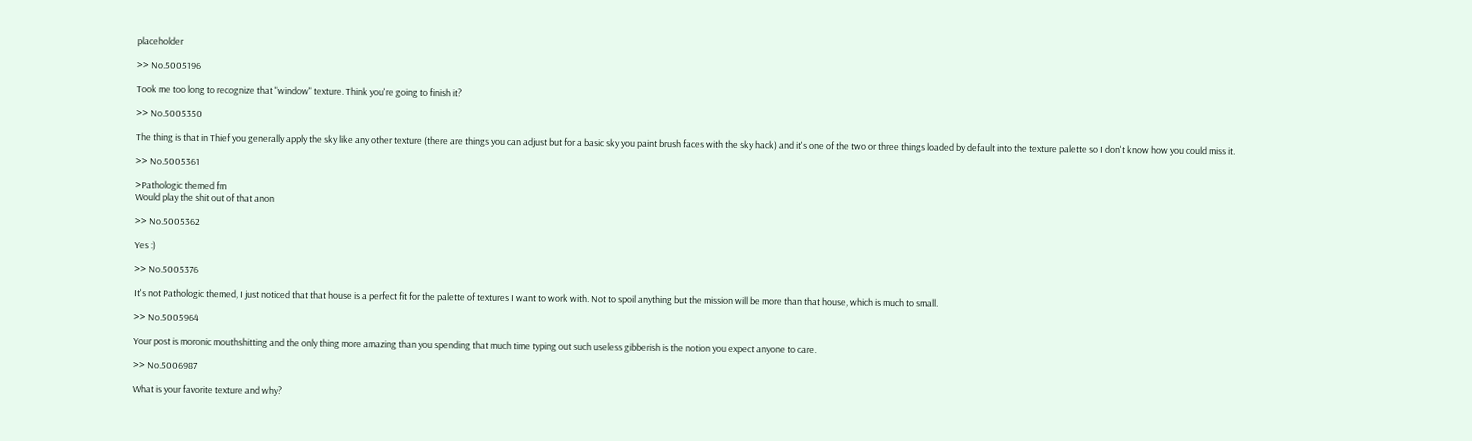placeholder

>> No.5005196

Took me too long to recognize that "window" texture. Think you're going to finish it?

>> No.5005350

The thing is that in Thief you generally apply the sky like any other texture (there are things you can adjust but for a basic sky you paint brush faces with the sky hack) and it's one of the two or three things loaded by default into the texture palette so I don't know how you could miss it.

>> No.5005361

>Pathologic themed fm
Would play the shit out of that anon

>> No.5005362

Yes :)

>> No.5005376

It's not Pathologic themed, I just noticed that that house is a perfect fit for the palette of textures I want to work with. Not to spoil anything but the mission will be more than that house, which is much to small.

>> No.5005964

Your post is moronic mouthshitting and the only thing more amazing than you spending that much time typing out such useless gibberish is the notion you expect anyone to care.

>> No.5006987

What is your favorite texture and why?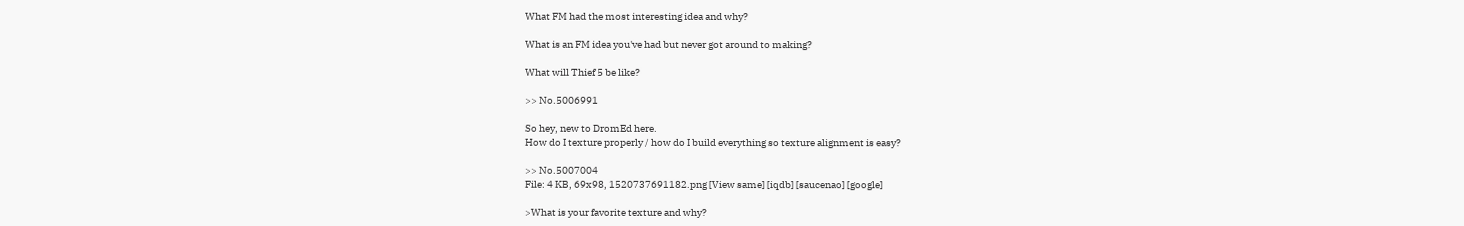What FM had the most interesting idea and why?

What is an FM idea you've had but never got around to making?

What will Thief 5 be like?

>> No.5006991

So hey, new to DromEd here.
How do I texture properly / how do I build everything so texture alignment is easy?

>> No.5007004
File: 4 KB, 69x98, 1520737691182.png [View same] [iqdb] [saucenao] [google]

>What is your favorite texture and why?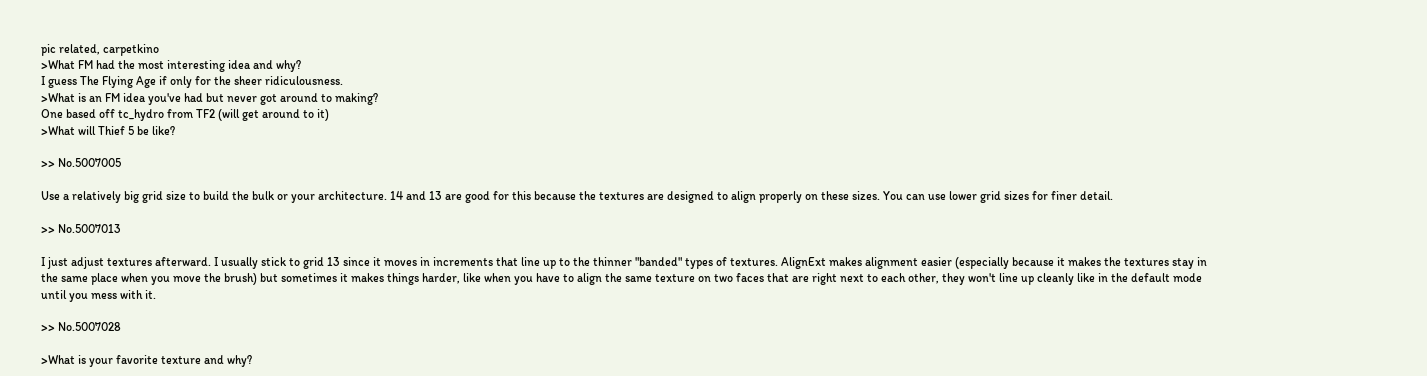pic related, carpetkino
>What FM had the most interesting idea and why?
I guess The Flying Age if only for the sheer ridiculousness.
>What is an FM idea you've had but never got around to making?
One based off tc_hydro from TF2 (will get around to it)
>What will Thief 5 be like?

>> No.5007005

Use a relatively big grid size to build the bulk or your architecture. 14 and 13 are good for this because the textures are designed to align properly on these sizes. You can use lower grid sizes for finer detail.

>> No.5007013

I just adjust textures afterward. I usually stick to grid 13 since it moves in increments that line up to the thinner "banded" types of textures. AlignExt makes alignment easier (especially because it makes the textures stay in the same place when you move the brush) but sometimes it makes things harder, like when you have to align the same texture on two faces that are right next to each other, they won't line up cleanly like in the default mode until you mess with it.

>> No.5007028

>What is your favorite texture and why?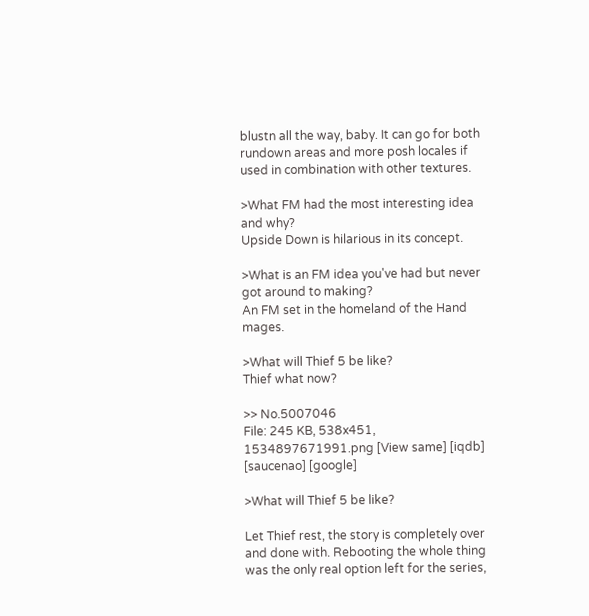blustn all the way, baby. It can go for both rundown areas and more posh locales if used in combination with other textures.

>What FM had the most interesting idea and why?
Upside Down is hilarious in its concept.

>What is an FM idea you've had but never got around to making?
An FM set in the homeland of the Hand mages.

>What will Thief 5 be like?
Thief what now?

>> No.5007046
File: 245 KB, 538x451, 1534897671991.png [View same] [iqdb] [saucenao] [google]

>What will Thief 5 be like?

Let Thief rest, the story is completely over and done with. Rebooting the whole thing was the only real option left for the series,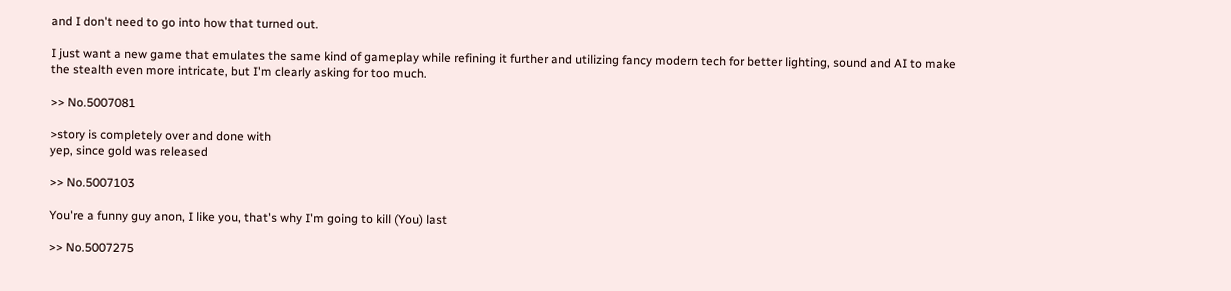and I don't need to go into how that turned out.

I just want a new game that emulates the same kind of gameplay while refining it further and utilizing fancy modern tech for better lighting, sound and AI to make the stealth even more intricate, but I'm clearly asking for too much.

>> No.5007081

>story is completely over and done with
yep, since gold was released

>> No.5007103

You're a funny guy anon, I like you, that's why I'm going to kill (You) last

>> No.5007275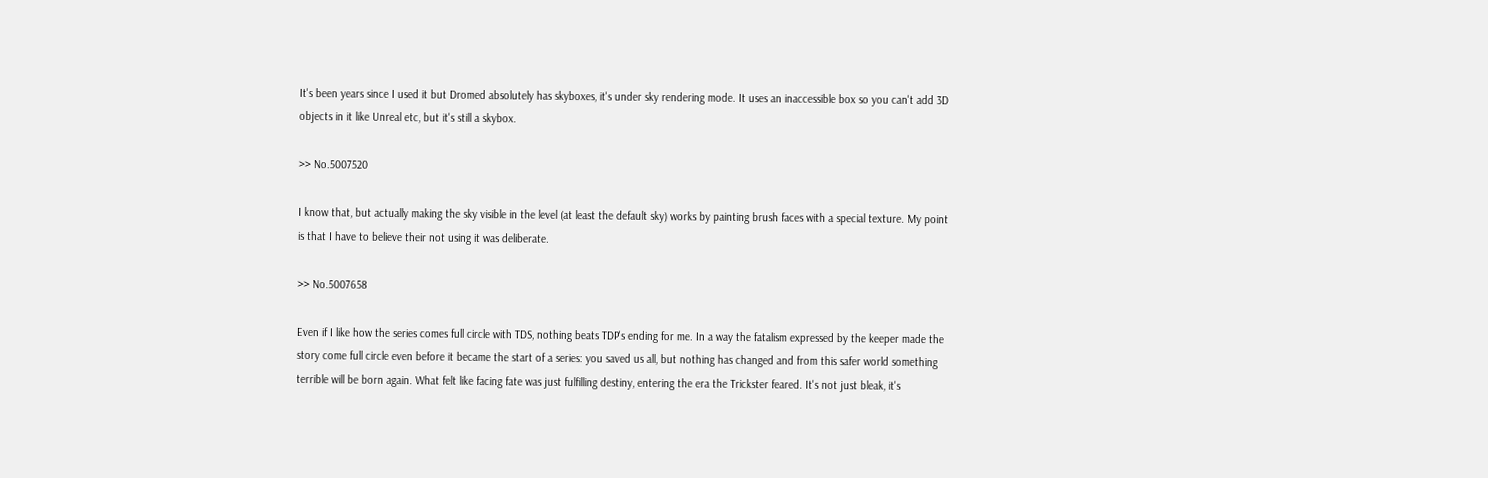It's been years since I used it but Dromed absolutely has skyboxes, it's under sky rendering mode. It uses an inaccessible box so you can't add 3D objects in it like Unreal etc, but it's still a skybox.

>> No.5007520

I know that, but actually making the sky visible in the level (at least the default sky) works by painting brush faces with a special texture. My point is that I have to believe their not using it was deliberate.

>> No.5007658

Even if I like how the series comes full circle with TDS, nothing beats TDP's ending for me. In a way the fatalism expressed by the keeper made the story come full circle even before it became the start of a series: you saved us all, but nothing has changed and from this safer world something terrible will be born again. What felt like facing fate was just fulfilling destiny, entering the era the Trickster feared. It's not just bleak, it's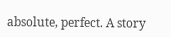absolute, perfect. A story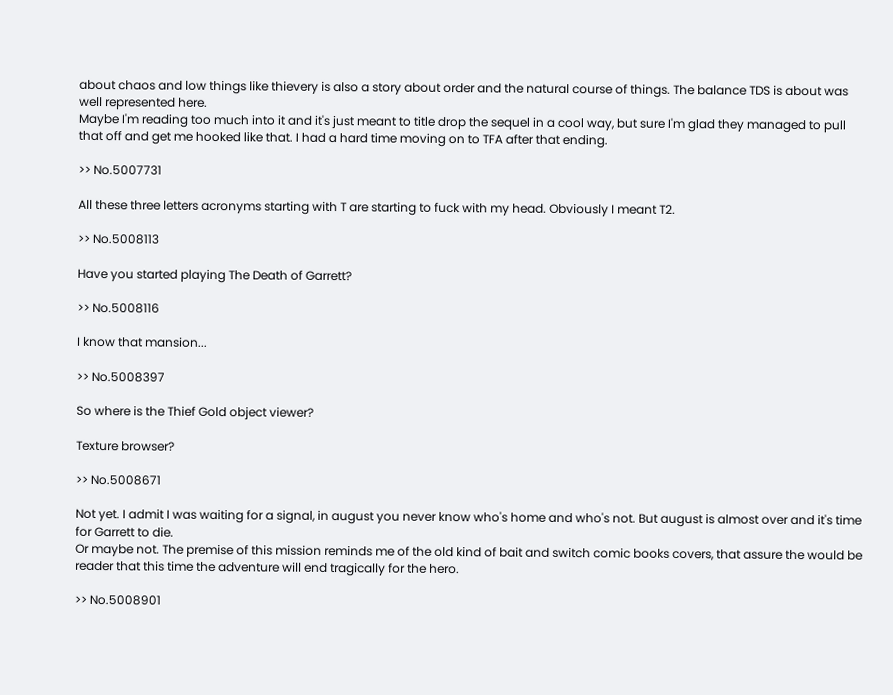about chaos and low things like thievery is also a story about order and the natural course of things. The balance TDS is about was well represented here.
Maybe I'm reading too much into it and it's just meant to title drop the sequel in a cool way, but sure I'm glad they managed to pull that off and get me hooked like that. I had a hard time moving on to TFA after that ending.

>> No.5007731

All these three letters acronyms starting with T are starting to fuck with my head. Obviously I meant T2.

>> No.5008113

Have you started playing The Death of Garrett?

>> No.5008116

I know that mansion...

>> No.5008397

So where is the Thief Gold object viewer?

Texture browser?

>> No.5008671

Not yet. I admit I was waiting for a signal, in august you never know who's home and who's not. But august is almost over and it's time for Garrett to die.
Or maybe not. The premise of this mission reminds me of the old kind of bait and switch comic books covers, that assure the would be reader that this time the adventure will end tragically for the hero.

>> No.5008901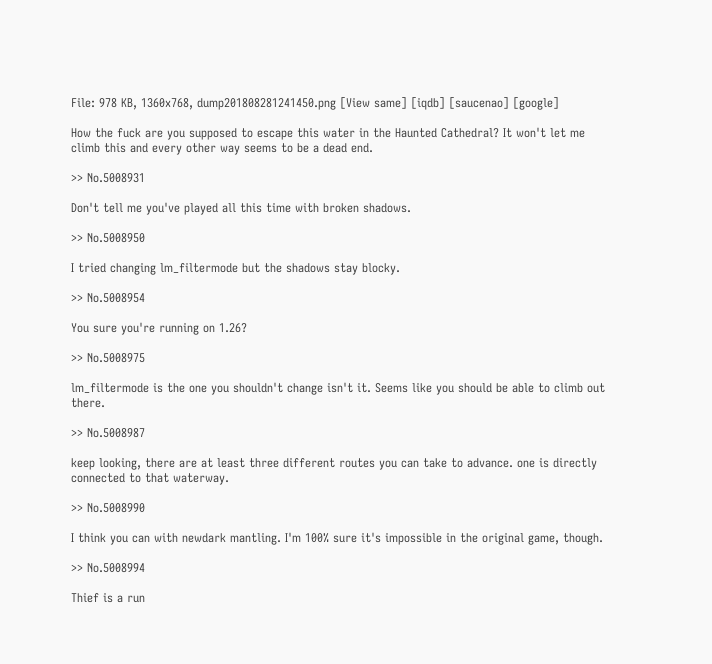File: 978 KB, 1360x768, dump201808281241450.png [View same] [iqdb] [saucenao] [google]

How the fuck are you supposed to escape this water in the Haunted Cathedral? It won't let me climb this and every other way seems to be a dead end.

>> No.5008931

Don't tell me you've played all this time with broken shadows.

>> No.5008950

I tried changing lm_filtermode but the shadows stay blocky.

>> No.5008954

You sure you're running on 1.26?

>> No.5008975

lm_filtermode is the one you shouldn't change isn't it. Seems like you should be able to climb out there.

>> No.5008987

keep looking, there are at least three different routes you can take to advance. one is directly connected to that waterway.

>> No.5008990

I think you can with newdark mantling. I'm 100% sure it's impossible in the original game, though.

>> No.5008994

Thief is a run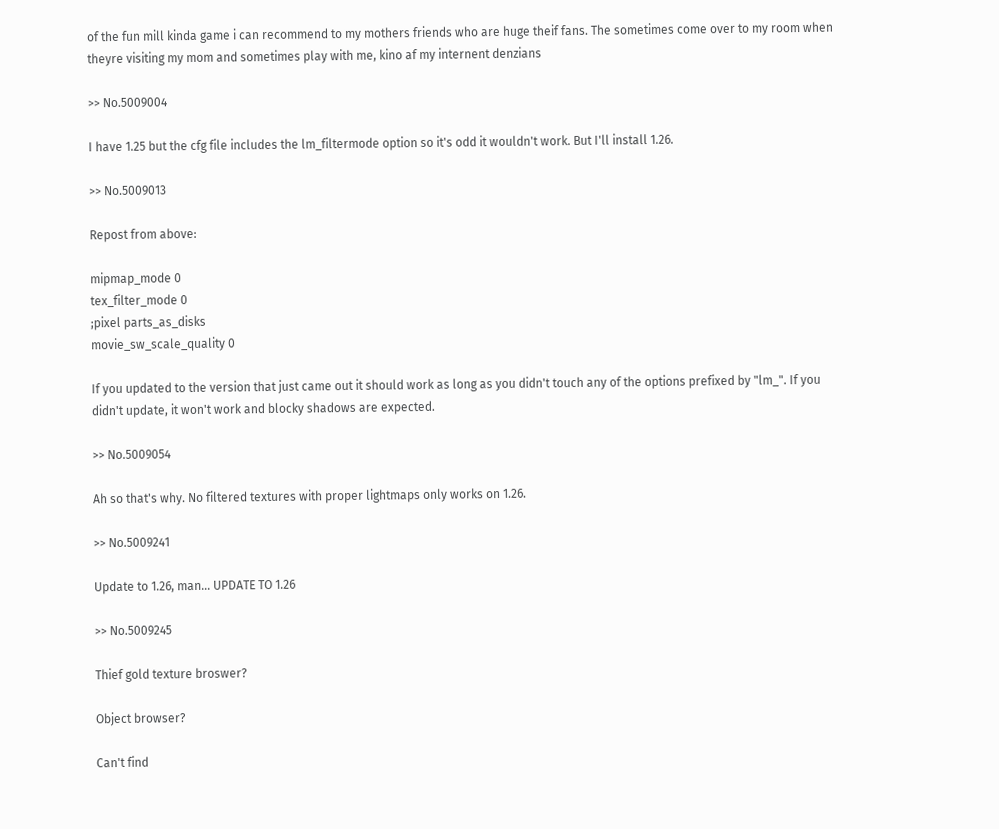of the fun mill kinda game i can recommend to my mothers friends who are huge theif fans. The sometimes come over to my room when theyre visiting my mom and sometimes play with me, kino af my internent denzians

>> No.5009004

I have 1.25 but the cfg file includes the lm_filtermode option so it's odd it wouldn't work. But I'll install 1.26.

>> No.5009013

Repost from above:

mipmap_mode 0
tex_filter_mode 0
;pixel parts_as_disks
movie_sw_scale_quality 0

If you updated to the version that just came out it should work as long as you didn't touch any of the options prefixed by "lm_". If you didn't update, it won't work and blocky shadows are expected.

>> No.5009054

Ah so that's why. No filtered textures with proper lightmaps only works on 1.26.

>> No.5009241

Update to 1.26, man... UPDATE TO 1.26

>> No.5009245

Thief gold texture broswer?

Object browser?

Can't find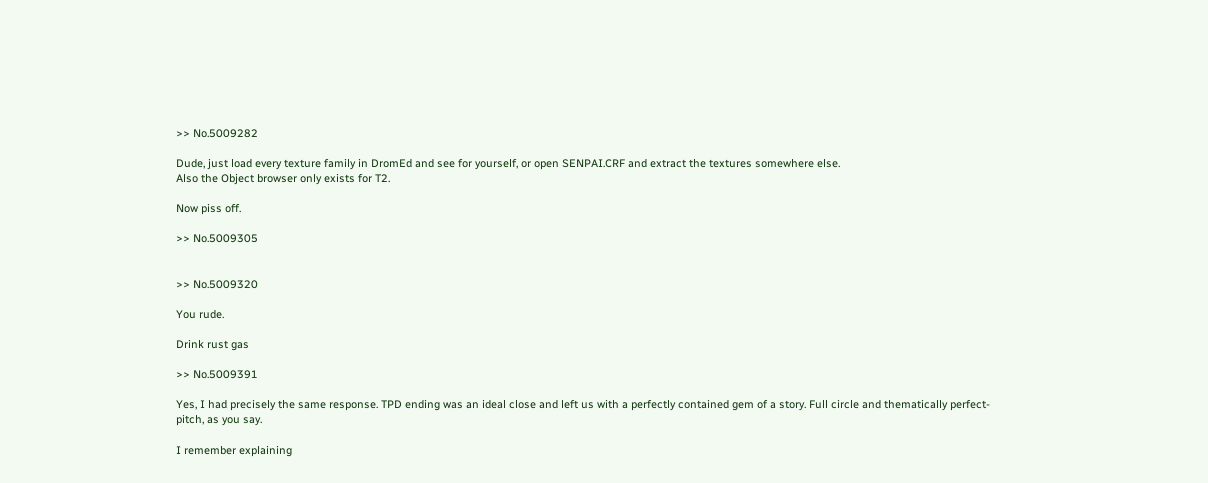>> No.5009282

Dude, just load every texture family in DromEd and see for yourself, or open SENPAI.CRF and extract the textures somewhere else.
Also the Object browser only exists for T2.

Now piss off.

>> No.5009305


>> No.5009320

You rude.

Drink rust gas

>> No.5009391

Yes, I had precisely the same response. TPD ending was an ideal close and left us with a perfectly contained gem of a story. Full circle and thematically perfect-pitch, as you say.

I remember explaining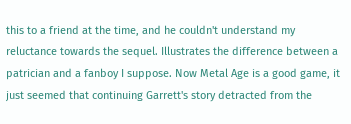this to a friend at the time, and he couldn't understand my reluctance towards the sequel. Illustrates the difference between a patrician and a fanboy I suppose. Now Metal Age is a good game, it just seemed that continuing Garrett's story detracted from the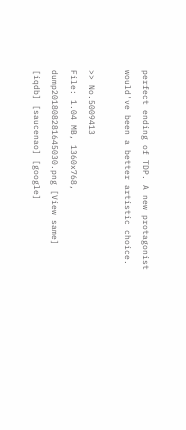perfect ending of TDP. A new protagonist would've been a better artistic choice.

>> No.5009413
File: 1.04 MB, 1360x768, dump201808281645030.png [View same] [iqdb] [saucenao] [google]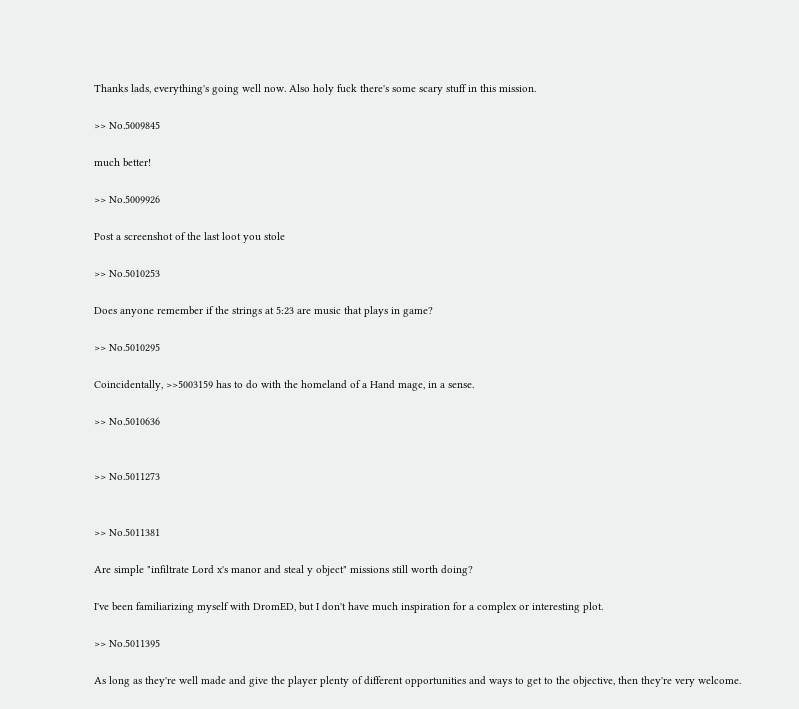Thanks lads, everything's going well now. Also holy fuck there's some scary stuff in this mission.

>> No.5009845

much better!

>> No.5009926

Post a screenshot of the last loot you stole

>> No.5010253

Does anyone remember if the strings at 5:23 are music that plays in game?

>> No.5010295

Coincidentally, >>5003159 has to do with the homeland of a Hand mage, in a sense.

>> No.5010636


>> No.5011273


>> No.5011381

Are simple "infiltrate Lord x's manor and steal y object" missions still worth doing?

I've been familiarizing myself with DromED, but I don't have much inspiration for a complex or interesting plot.

>> No.5011395

As long as they're well made and give the player plenty of different opportunities and ways to get to the objective, then they're very welcome.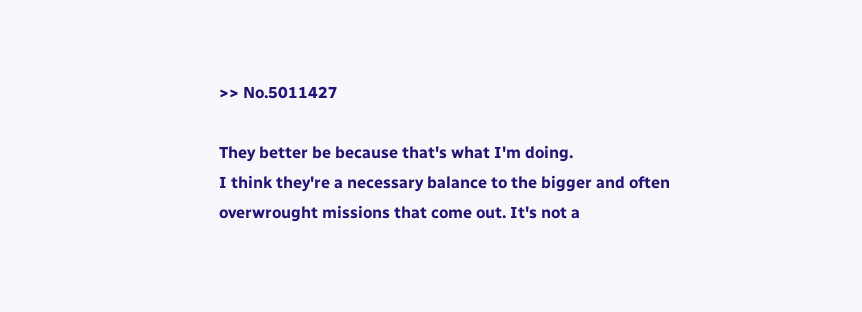>> No.5011427

They better be because that's what I'm doing.
I think they're a necessary balance to the bigger and often overwrought missions that come out. It's not a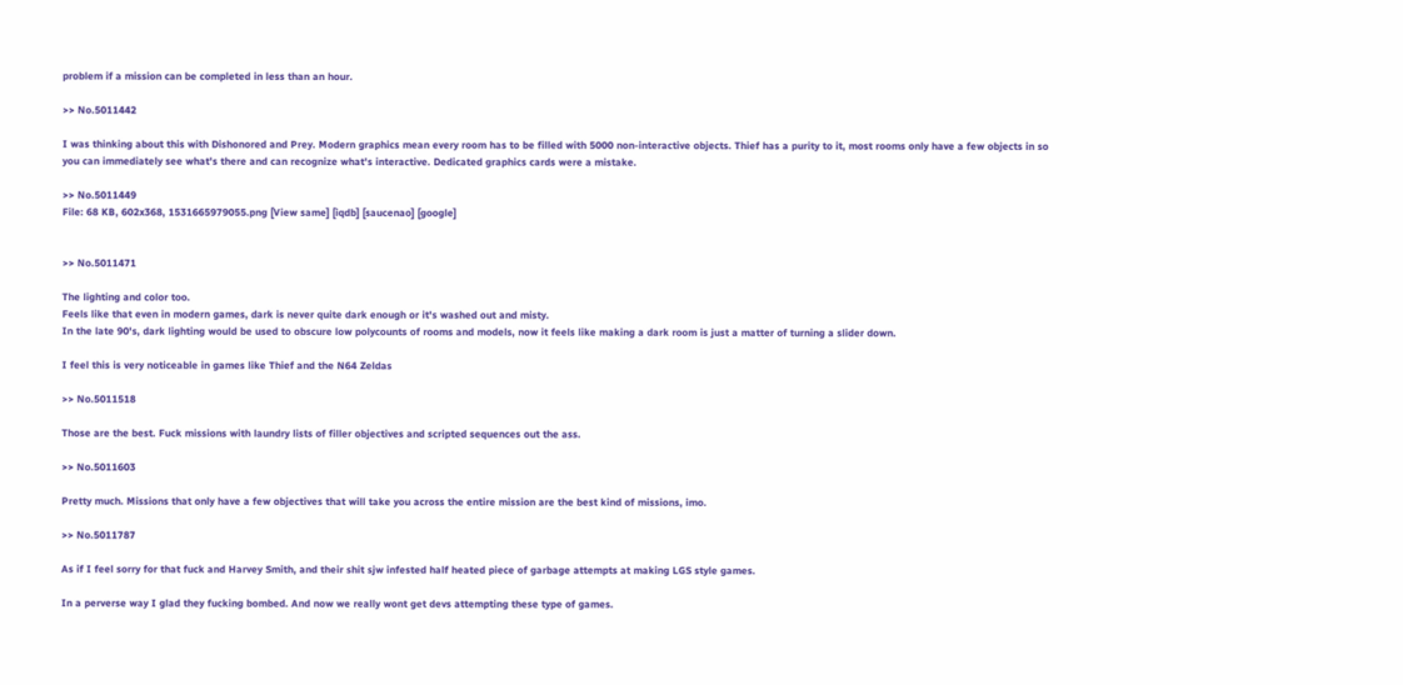problem if a mission can be completed in less than an hour.

>> No.5011442

I was thinking about this with Dishonored and Prey. Modern graphics mean every room has to be filled with 5000 non-interactive objects. Thief has a purity to it, most rooms only have a few objects in so you can immediately see what's there and can recognize what's interactive. Dedicated graphics cards were a mistake.

>> No.5011449
File: 68 KB, 602x368, 1531665979055.png [View same] [iqdb] [saucenao] [google]


>> No.5011471

The lighting and color too.
Feels like that even in modern games, dark is never quite dark enough or it's washed out and misty.
In the late 90's, dark lighting would be used to obscure low polycounts of rooms and models, now it feels like making a dark room is just a matter of turning a slider down.

I feel this is very noticeable in games like Thief and the N64 Zeldas

>> No.5011518

Those are the best. Fuck missions with laundry lists of filler objectives and scripted sequences out the ass.

>> No.5011603

Pretty much. Missions that only have a few objectives that will take you across the entire mission are the best kind of missions, imo.

>> No.5011787

As if I feel sorry for that fuck and Harvey Smith, and their shit sjw infested half heated piece of garbage attempts at making LGS style games.

In a perverse way I glad they fucking bombed. And now we really wont get devs attempting these type of games.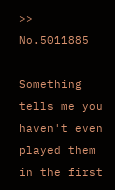>> No.5011885

Something tells me you haven't even played them in the first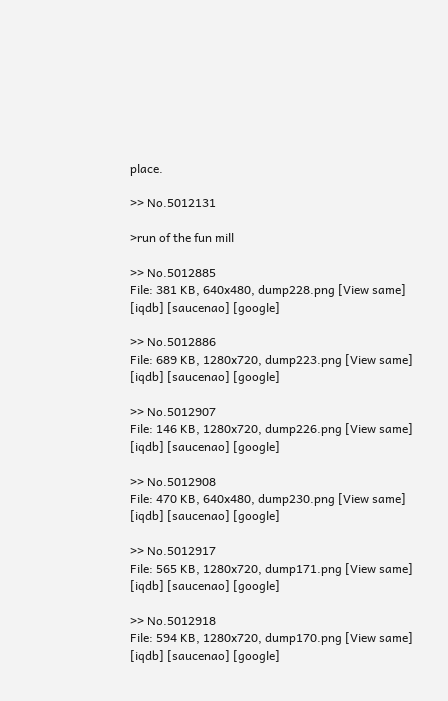place.

>> No.5012131

>run of the fun mill

>> No.5012885
File: 381 KB, 640x480, dump228.png [View same] [iqdb] [saucenao] [google]

>> No.5012886
File: 689 KB, 1280x720, dump223.png [View same] [iqdb] [saucenao] [google]

>> No.5012907
File: 146 KB, 1280x720, dump226.png [View same] [iqdb] [saucenao] [google]

>> No.5012908
File: 470 KB, 640x480, dump230.png [View same] [iqdb] [saucenao] [google]

>> No.5012917
File: 565 KB, 1280x720, dump171.png [View same] [iqdb] [saucenao] [google]

>> No.5012918
File: 594 KB, 1280x720, dump170.png [View same] [iqdb] [saucenao] [google]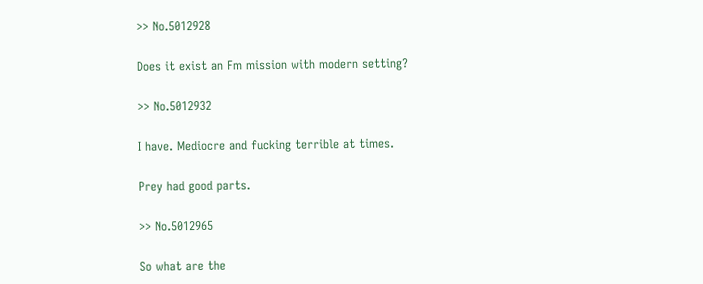>> No.5012928

Does it exist an Fm mission with modern setting?

>> No.5012932

I have. Mediocre and fucking terrible at times.

Prey had good parts.

>> No.5012965

So what are the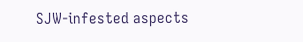SJW-infested aspects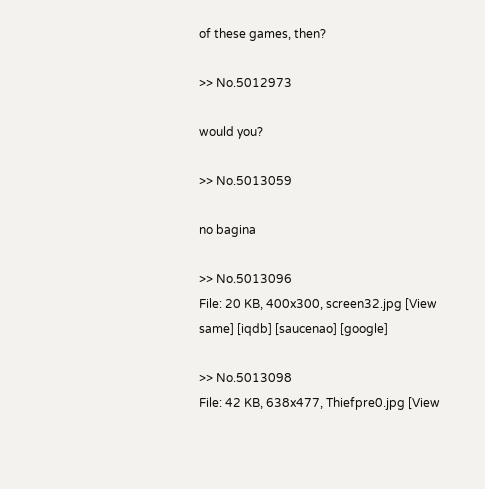of these games, then?

>> No.5012973

would you?

>> No.5013059

no bagina

>> No.5013096
File: 20 KB, 400x300, screen32.jpg [View same] [iqdb] [saucenao] [google]

>> No.5013098
File: 42 KB, 638x477, Thiefpre0.jpg [View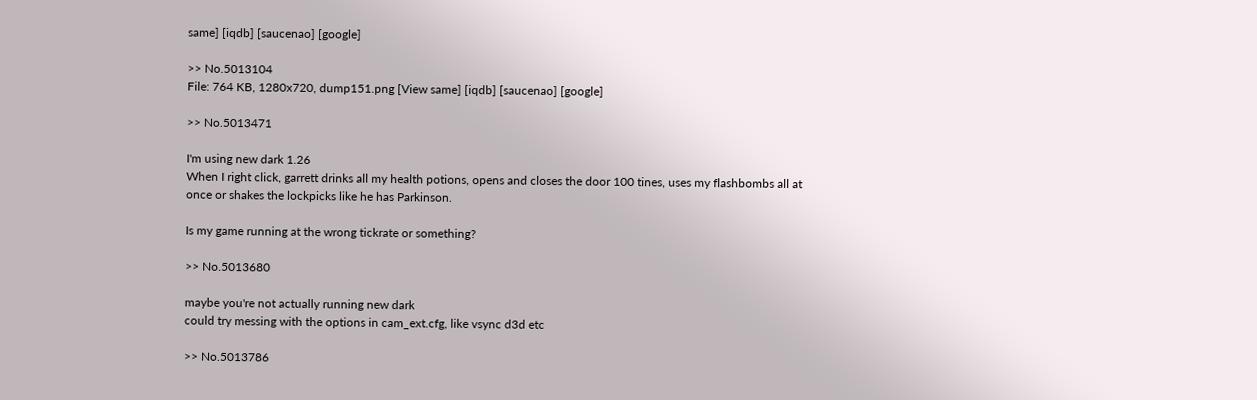same] [iqdb] [saucenao] [google]

>> No.5013104
File: 764 KB, 1280x720, dump151.png [View same] [iqdb] [saucenao] [google]

>> No.5013471

I'm using new dark 1.26
When I right click, garrett drinks all my health potions, opens and closes the door 100 tines, uses my flashbombs all at once or shakes the lockpicks like he has Parkinson.

Is my game running at the wrong tickrate or something?

>> No.5013680

maybe you're not actually running new dark
could try messing with the options in cam_ext.cfg, like vsync d3d etc

>> No.5013786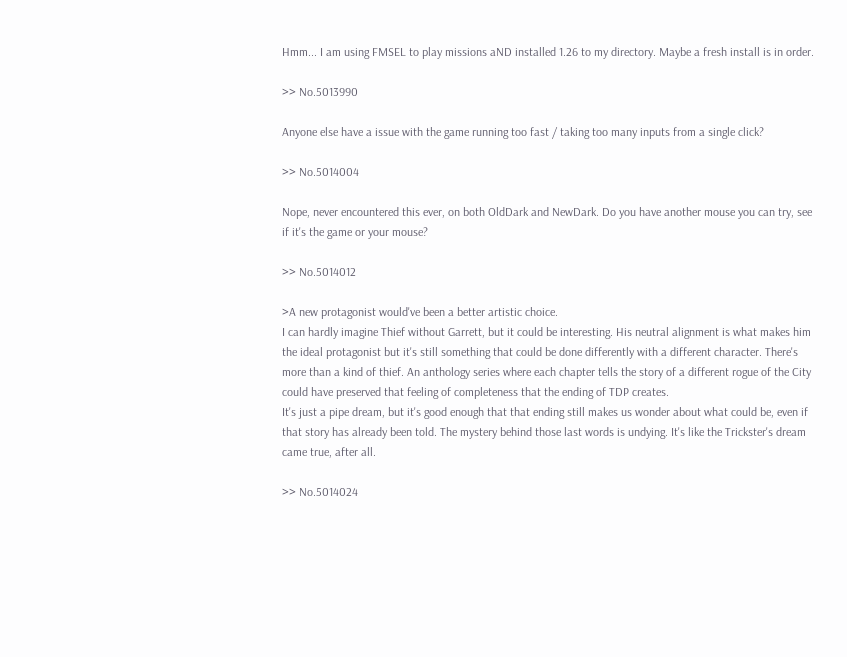Hmm... I am using FMSEL to play missions aND installed 1.26 to my directory. Maybe a fresh install is in order.

>> No.5013990

Anyone else have a issue with the game running too fast / taking too many inputs from a single click?

>> No.5014004

Nope, never encountered this ever, on both OldDark and NewDark. Do you have another mouse you can try, see if it's the game or your mouse?

>> No.5014012

>A new protagonist would've been a better artistic choice.
I can hardly imagine Thief without Garrett, but it could be interesting. His neutral alignment is what makes him the ideal protagonist but it's still something that could be done differently with a different character. There's more than a kind of thief. An anthology series where each chapter tells the story of a different rogue of the City could have preserved that feeling of completeness that the ending of TDP creates.
It's just a pipe dream, but it's good enough that that ending still makes us wonder about what could be, even if that story has already been told. The mystery behind those last words is undying. It's like the Trickster's dream came true, after all.

>> No.5014024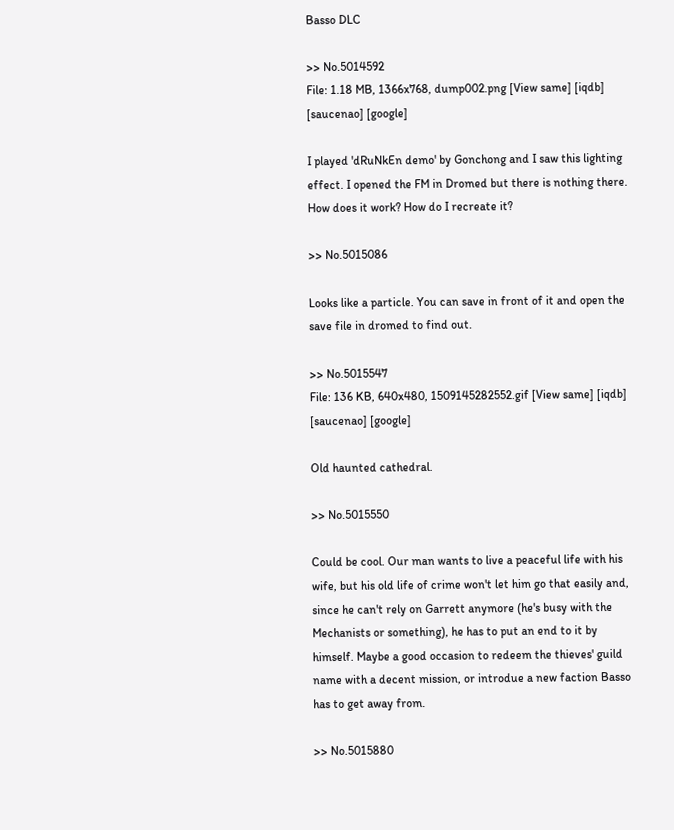Basso DLC

>> No.5014592
File: 1.18 MB, 1366x768, dump002.png [View same] [iqdb] [saucenao] [google]

I played 'dRuNkEn demo' by Gonchong and I saw this lighting effect. I opened the FM in Dromed but there is nothing there. How does it work? How do I recreate it?

>> No.5015086

Looks like a particle. You can save in front of it and open the save file in dromed to find out.

>> No.5015547
File: 136 KB, 640x480, 1509145282552.gif [View same] [iqdb] [saucenao] [google]

Old haunted cathedral.

>> No.5015550

Could be cool. Our man wants to live a peaceful life with his wife, but his old life of crime won't let him go that easily and, since he can't rely on Garrett anymore (he's busy with the Mechanists or something), he has to put an end to it by himself. Maybe a good occasion to redeem the thieves' guild name with a decent mission, or introdue a new faction Basso has to get away from.

>> No.5015880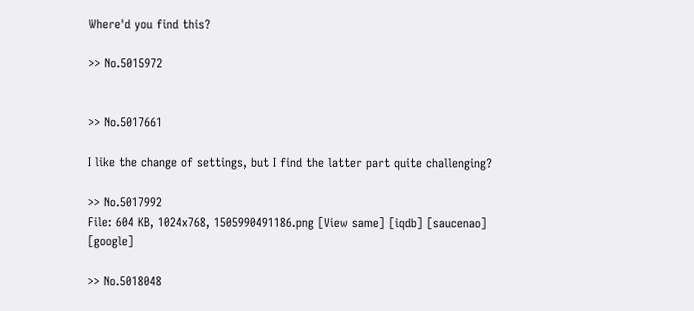Where'd you find this?

>> No.5015972


>> No.5017661

I like the change of settings, but I find the latter part quite challenging?

>> No.5017992
File: 604 KB, 1024x768, 1505990491186.png [View same] [iqdb] [saucenao] [google]

>> No.5018048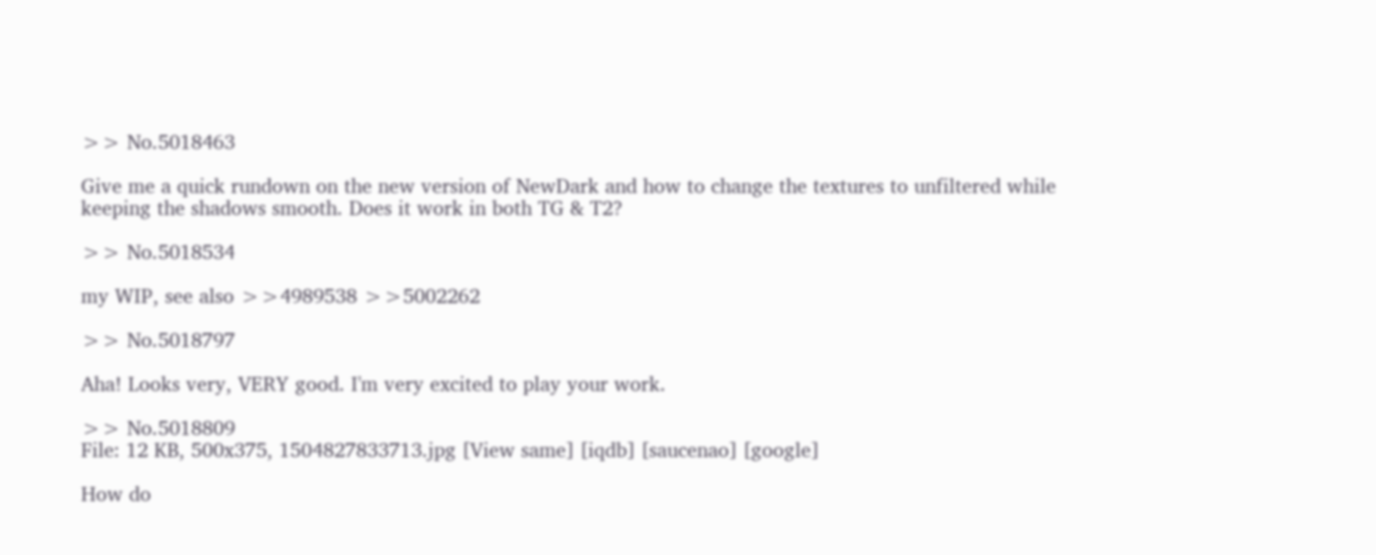>> No.5018463

Give me a quick rundown on the new version of NewDark and how to change the textures to unfiltered while keeping the shadows smooth. Does it work in both TG & T2?

>> No.5018534

my WIP, see also >>4989538 >>5002262

>> No.5018797

Aha! Looks very, VERY good. I'm very excited to play your work.

>> No.5018809
File: 12 KB, 500x375, 1504827833713.jpg [View same] [iqdb] [saucenao] [google]

How do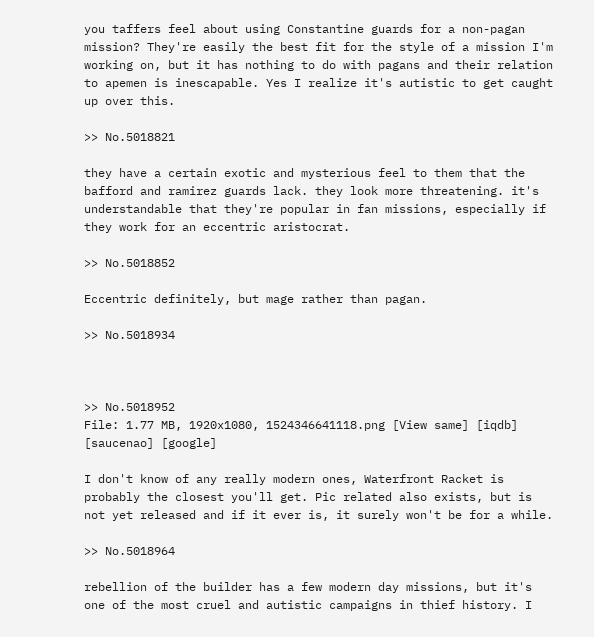you taffers feel about using Constantine guards for a non-pagan mission? They're easily the best fit for the style of a mission I'm working on, but it has nothing to do with pagans and their relation to apemen is inescapable. Yes I realize it's autistic to get caught up over this.

>> No.5018821

they have a certain exotic and mysterious feel to them that the bafford and ramirez guards lack. they look more threatening. it's understandable that they're popular in fan missions, especially if they work for an eccentric aristocrat.

>> No.5018852

Eccentric definitely, but mage rather than pagan.

>> No.5018934



>> No.5018952
File: 1.77 MB, 1920x1080, 1524346641118.png [View same] [iqdb] [saucenao] [google]

I don't know of any really modern ones, Waterfront Racket is probably the closest you'll get. Pic related also exists, but is not yet released and if it ever is, it surely won't be for a while.

>> No.5018964

rebellion of the builder has a few modern day missions, but it's one of the most cruel and autistic campaigns in thief history. I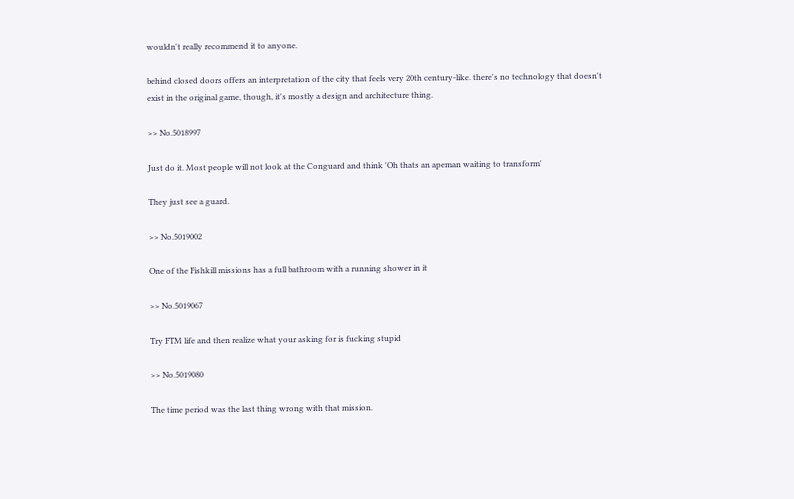wouldn't really recommend it to anyone.

behind closed doors offers an interpretation of the city that feels very 20th century-like. there's no technology that doesn't exist in the original game, though, it's mostly a design and architecture thing.

>> No.5018997

Just do it. Most people will not look at the Conguard and think 'Oh thats an apeman waiting to transform'

They just see a guard.

>> No.5019002

One of the Fishkill missions has a full bathroom with a running shower in it

>> No.5019067

Try FTM life and then realize what your asking for is fucking stupid

>> No.5019080

The time period was the last thing wrong with that mission.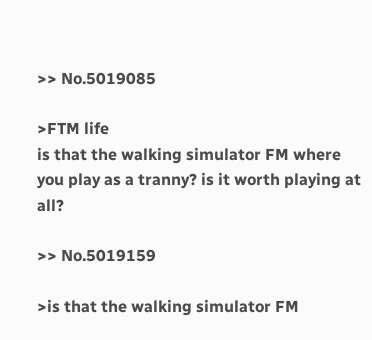>> No.5019085

>FTM life
is that the walking simulator FM where you play as a tranny? is it worth playing at all?

>> No.5019159

>is that the walking simulator FM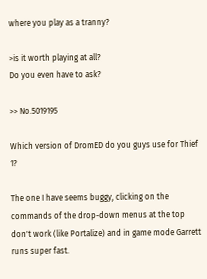where you play as a tranny?

>is it worth playing at all?
Do you even have to ask?

>> No.5019195

Which version of DromED do you guys use for Thief 1?

The one I have seems buggy, clicking on the commands of the drop-down menus at the top don't work (like Portalize) and in game mode Garrett runs super fast.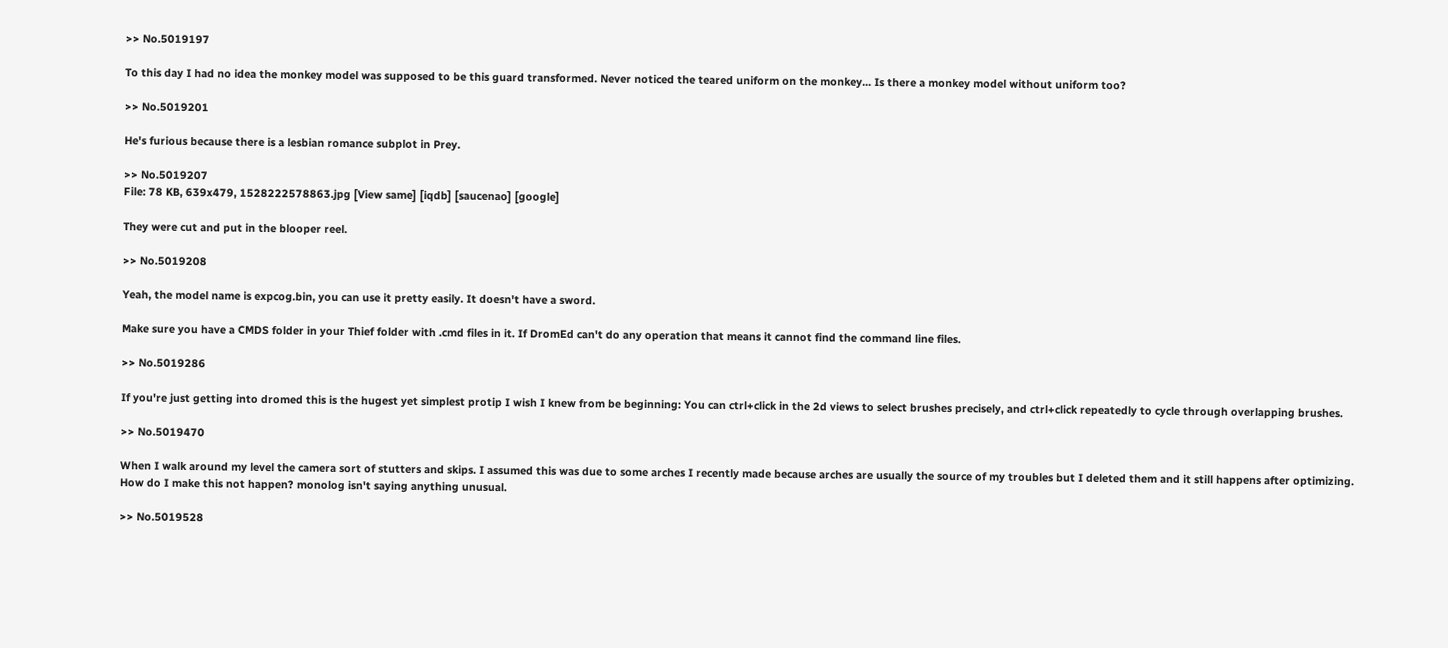>> No.5019197

To this day I had no idea the monkey model was supposed to be this guard transformed. Never noticed the teared uniform on the monkey... Is there a monkey model without uniform too?

>> No.5019201

He's furious because there is a lesbian romance subplot in Prey.

>> No.5019207
File: 78 KB, 639x479, 1528222578863.jpg [View same] [iqdb] [saucenao] [google]

They were cut and put in the blooper reel.

>> No.5019208

Yeah, the model name is expcog.bin, you can use it pretty easily. It doesn't have a sword.

Make sure you have a CMDS folder in your Thief folder with .cmd files in it. If DromEd can't do any operation that means it cannot find the command line files.

>> No.5019286

If you're just getting into dromed this is the hugest yet simplest protip I wish I knew from be beginning: You can ctrl+click in the 2d views to select brushes precisely, and ctrl+click repeatedly to cycle through overlapping brushes.

>> No.5019470

When I walk around my level the camera sort of stutters and skips. I assumed this was due to some arches I recently made because arches are usually the source of my troubles but I deleted them and it still happens after optimizing. How do I make this not happen? monolog isn't saying anything unusual.

>> No.5019528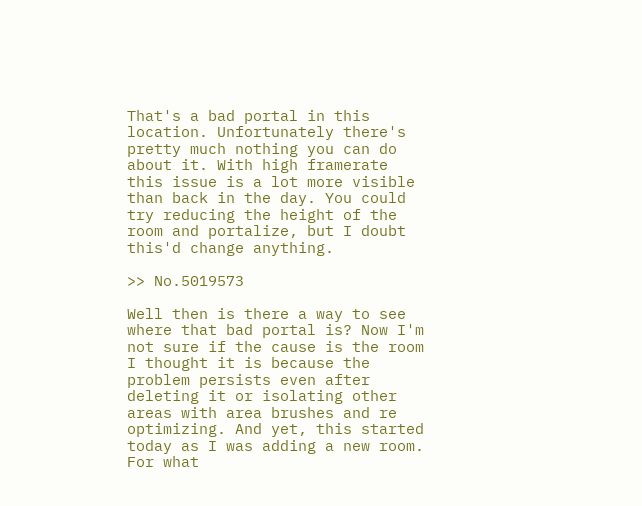That's a bad portal in this location. Unfortunately there's pretty much nothing you can do about it. With high framerate this issue is a lot more visible than back in the day. You could try reducing the height of the room and portalize, but I doubt this'd change anything.

>> No.5019573

Well then is there a way to see where that bad portal is? Now I'm not sure if the cause is the room I thought it is because the problem persists even after deleting it or isolating other areas with area brushes and re optimizing. And yet, this started today as I was adding a new room.
For what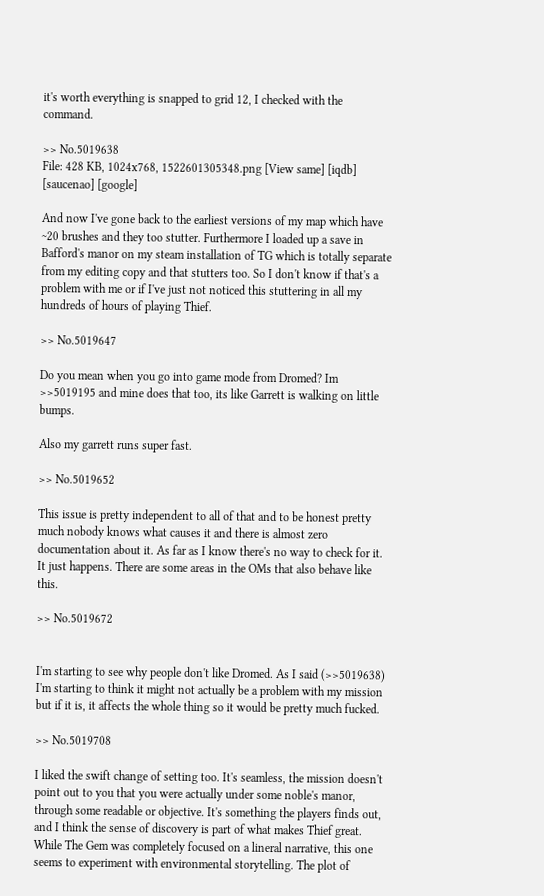it's worth everything is snapped to grid 12, I checked with the command.

>> No.5019638
File: 428 KB, 1024x768, 1522601305348.png [View same] [iqdb] [saucenao] [google]

And now I've gone back to the earliest versions of my map which have ~20 brushes and they too stutter. Furthermore I loaded up a save in Bafford's manor on my steam installation of TG which is totally separate from my editing copy and that stutters too. So I don't know if that's a problem with me or if I've just not noticed this stuttering in all my hundreds of hours of playing Thief.

>> No.5019647

Do you mean when you go into game mode from Dromed? Im >>5019195 and mine does that too, its like Garrett is walking on little bumps.

Also my garrett runs super fast.

>> No.5019652

This issue is pretty independent to all of that and to be honest pretty much nobody knows what causes it and there is almost zero documentation about it. As far as I know there's no way to check for it. It just happens. There are some areas in the OMs that also behave like this.

>> No.5019672


I'm starting to see why people don't like Dromed. As I said (>>5019638) I'm starting to think it might not actually be a problem with my mission but if it is, it affects the whole thing so it would be pretty much fucked.

>> No.5019708

I liked the swift change of setting too. It's seamless, the mission doesn't point out to you that you were actually under some noble's manor, through some readable or objective. It's something the players finds out, and I think the sense of discovery is part of what makes Thief great.
While The Gem was completely focused on a lineral narrative, this one seems to experiment with environmental storytelling. The plot of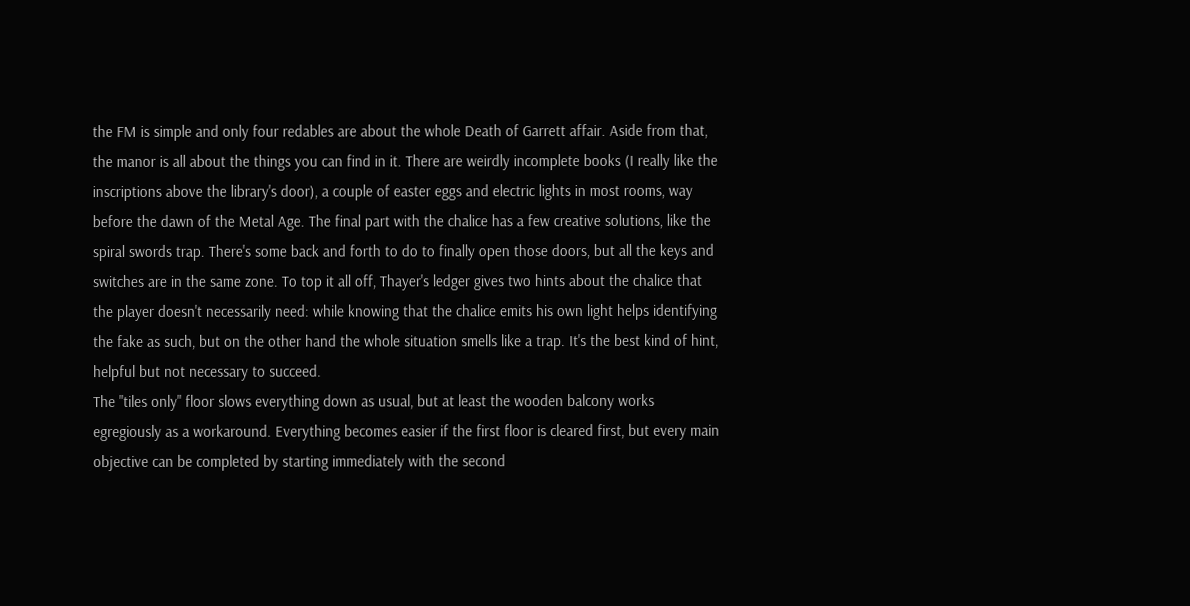the FM is simple and only four redables are about the whole Death of Garrett affair. Aside from that, the manor is all about the things you can find in it. There are weirdly incomplete books (I really like the inscriptions above the library's door), a couple of easter eggs and electric lights in most rooms, way before the dawn of the Metal Age. The final part with the chalice has a few creative solutions, like the spiral swords trap. There's some back and forth to do to finally open those doors, but all the keys and switches are in the same zone. To top it all off, Thayer's ledger gives two hints about the chalice that the player doesn't necessarily need: while knowing that the chalice emits his own light helps identifying the fake as such, but on the other hand the whole situation smells like a trap. It's the best kind of hint, helpful but not necessary to succeed.
The "tiles only" floor slows everything down as usual, but at least the wooden balcony works egregiously as a workaround. Everything becomes easier if the first floor is cleared first, but every main objective can be completed by starting immediately with the second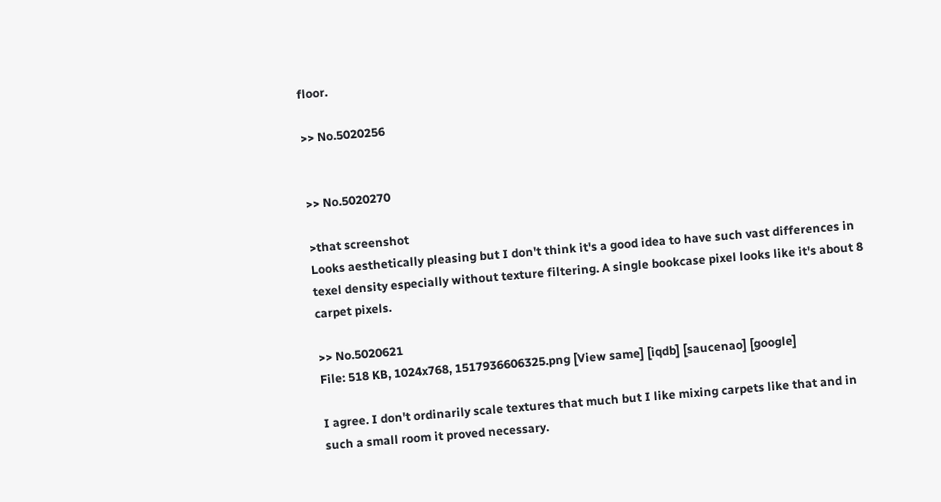floor.

>> No.5020256


>> No.5020270

>that screenshot
Looks aesthetically pleasing but I don't think it's a good idea to have such vast differences in texel density especially without texture filtering. A single bookcase pixel looks like it's about 8 carpet pixels.

>> No.5020621
File: 518 KB, 1024x768, 1517936606325.png [View same] [iqdb] [saucenao] [google]

I agree. I don't ordinarily scale textures that much but I like mixing carpets like that and in such a small room it proved necessary.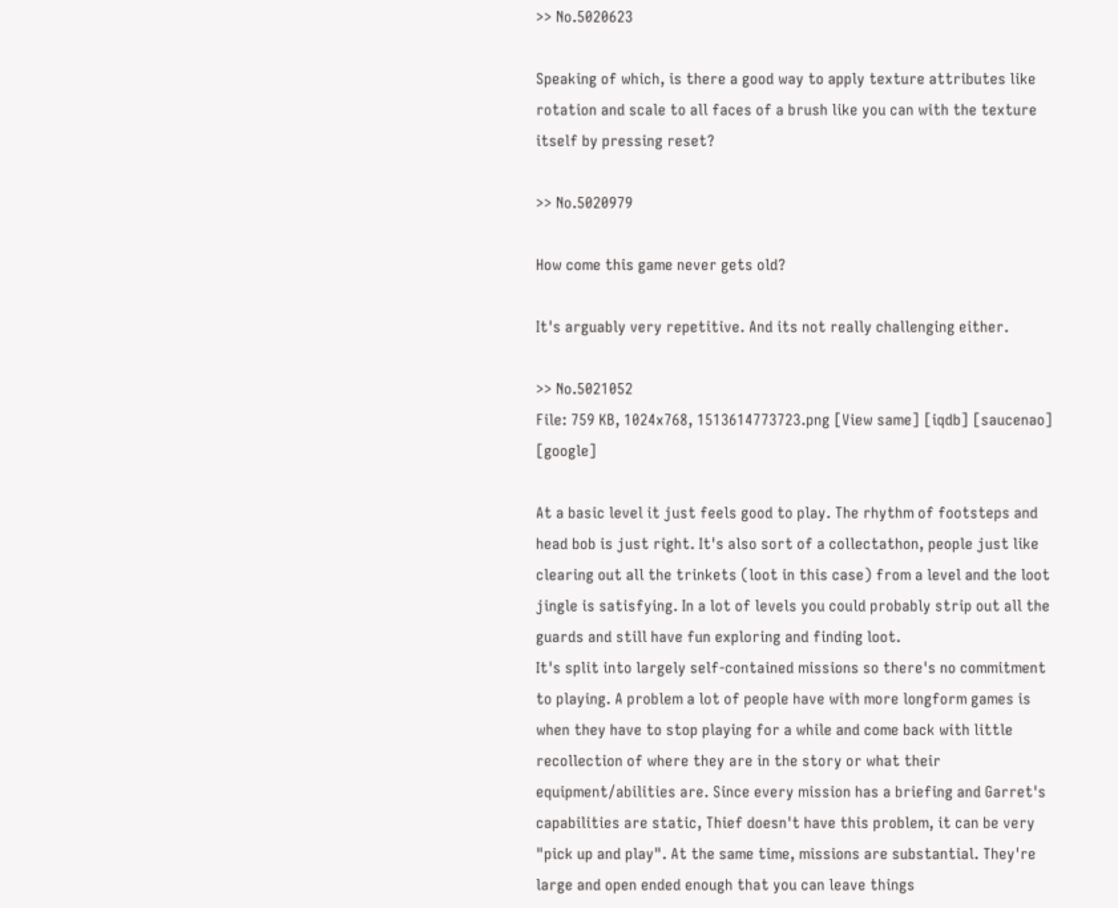>> No.5020623

Speaking of which, is there a good way to apply texture attributes like rotation and scale to all faces of a brush like you can with the texture itself by pressing reset?

>> No.5020979

How come this game never gets old?

It's arguably very repetitive. And its not really challenging either.

>> No.5021052
File: 759 KB, 1024x768, 1513614773723.png [View same] [iqdb] [saucenao] [google]

At a basic level it just feels good to play. The rhythm of footsteps and head bob is just right. It's also sort of a collectathon, people just like clearing out all the trinkets (loot in this case) from a level and the loot jingle is satisfying. In a lot of levels you could probably strip out all the guards and still have fun exploring and finding loot.
It's split into largely self-contained missions so there's no commitment to playing. A problem a lot of people have with more longform games is when they have to stop playing for a while and come back with little recollection of where they are in the story or what their equipment/abilities are. Since every mission has a briefing and Garret's capabilities are static, Thief doesn't have this problem, it can be very "pick up and play". At the same time, missions are substantial. They're large and open ended enough that you can leave things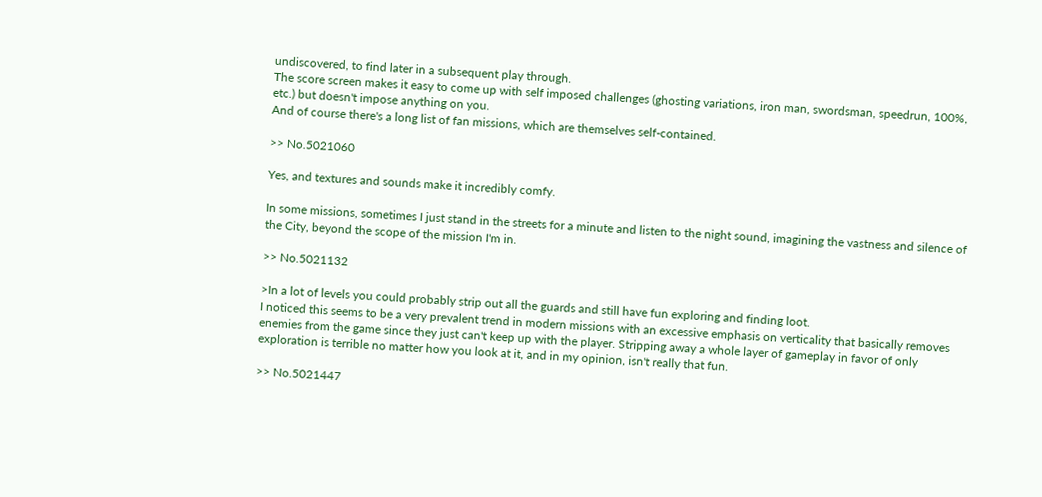undiscovered, to find later in a subsequent play through.
The score screen makes it easy to come up with self imposed challenges (ghosting variations, iron man, swordsman, speedrun, 100%, etc.) but doesn't impose anything on you.
And of course there's a long list of fan missions, which are themselves self-contained.

>> No.5021060

Yes, and textures and sounds make it incredibly comfy.

In some missions, sometimes I just stand in the streets for a minute and listen to the night sound, imagining the vastness and silence of the City, beyond the scope of the mission I'm in.

>> No.5021132

>In a lot of levels you could probably strip out all the guards and still have fun exploring and finding loot.
I noticed this seems to be a very prevalent trend in modern missions with an excessive emphasis on verticality that basically removes enemies from the game since they just can't keep up with the player. Stripping away a whole layer of gameplay in favor of only exploration is terrible no matter how you look at it, and in my opinion, isn't really that fun.

>> No.5021447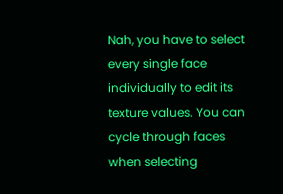Nah, you have to select every single face individually to edit its texture values. You can cycle through faces when selecting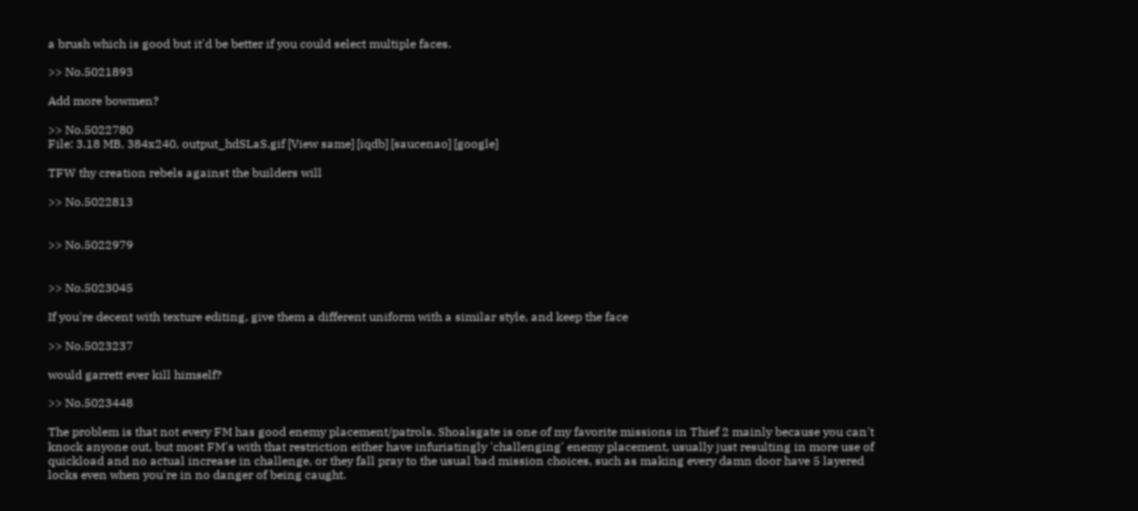a brush which is good but it'd be better if you could select multiple faces.

>> No.5021893

Add more bowmen?

>> No.5022780
File: 3.18 MB, 384x240, output_hdSLaS.gif [View same] [iqdb] [saucenao] [google]

TFW thy creation rebels against the builders will

>> No.5022813


>> No.5022979


>> No.5023045

If you're decent with texture editing, give them a different uniform with a similar style, and keep the face

>> No.5023237

would garrett ever kill himself?

>> No.5023448

The problem is that not every FM has good enemy placement/patrols. Shoalsgate is one of my favorite missions in Thief 2 mainly because you can't knock anyone out, but most FM's with that restriction either have infuriatingly 'challenging' enemy placement, usually just resulting in more use of quickload and no actual increase in challenge, or they fall pray to the usual bad mission choices, such as making every damn door have 5 layered locks even when you're in no danger of being caught.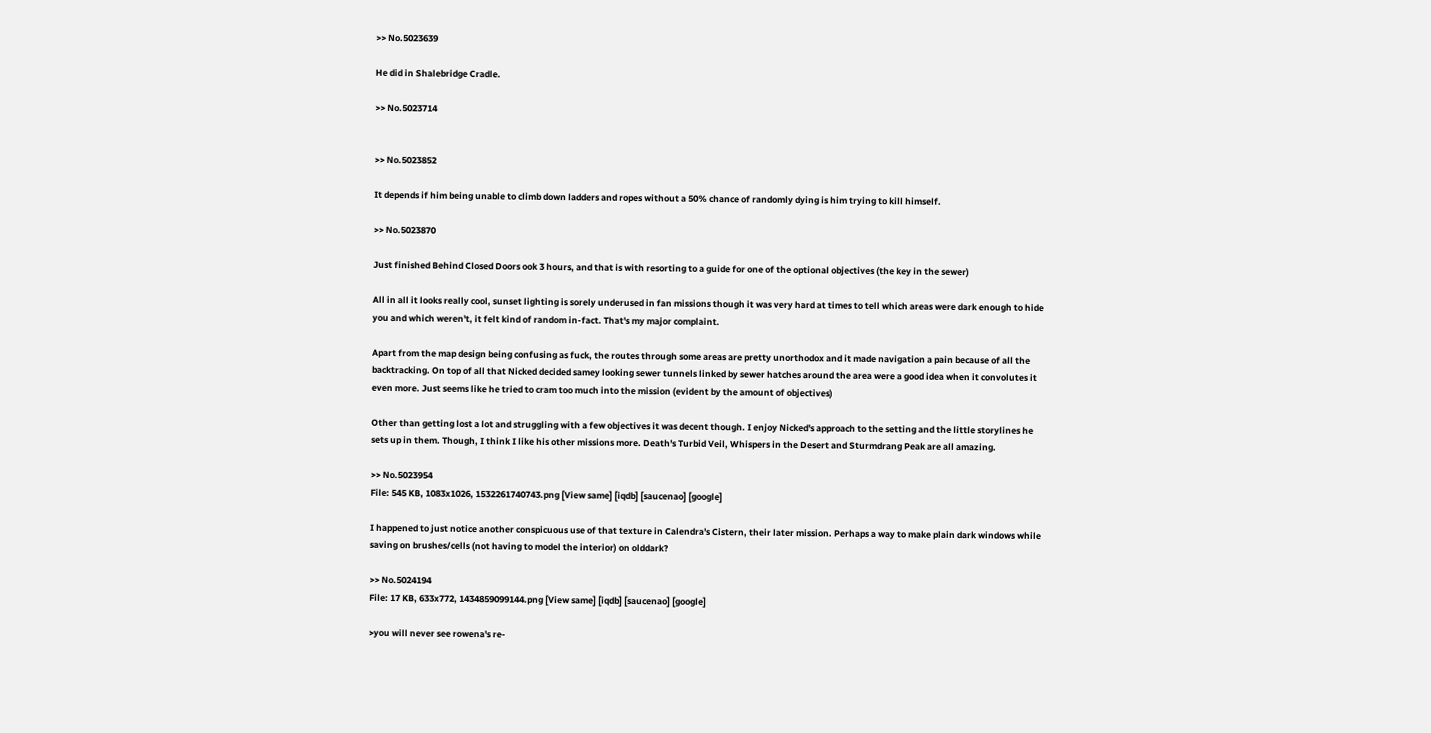>> No.5023639

He did in Shalebridge Cradle.

>> No.5023714


>> No.5023852

It depends if him being unable to climb down ladders and ropes without a 50% chance of randomly dying is him trying to kill himself.

>> No.5023870

Just finished Behind Closed Doors ook 3 hours, and that is with resorting to a guide for one of the optional objectives (the key in the sewer)

All in all it looks really cool, sunset lighting is sorely underused in fan missions though it was very hard at times to tell which areas were dark enough to hide you and which weren't, it felt kind of random in-fact. That's my major complaint.

Apart from the map design being confusing as fuck, the routes through some areas are pretty unorthodox and it made navigation a pain because of all the backtracking. On top of all that Nicked decided samey looking sewer tunnels linked by sewer hatches around the area were a good idea when it convolutes it even more. Just seems like he tried to cram too much into the mission (evident by the amount of objectives)

Other than getting lost a lot and struggling with a few objectives it was decent though. I enjoy Nicked's approach to the setting and the little storylines he sets up in them. Though, I think I like his other missions more. Death's Turbid Veil, Whispers in the Desert and Sturmdrang Peak are all amazing.

>> No.5023954
File: 545 KB, 1083x1026, 1532261740743.png [View same] [iqdb] [saucenao] [google]

I happened to just notice another conspicuous use of that texture in Calendra's Cistern, their later mission. Perhaps a way to make plain dark windows while saving on brushes/cells (not having to model the interior) on olddark?

>> No.5024194
File: 17 KB, 633x772, 1434859099144.png [View same] [iqdb] [saucenao] [google]

>you will never see rowena's re-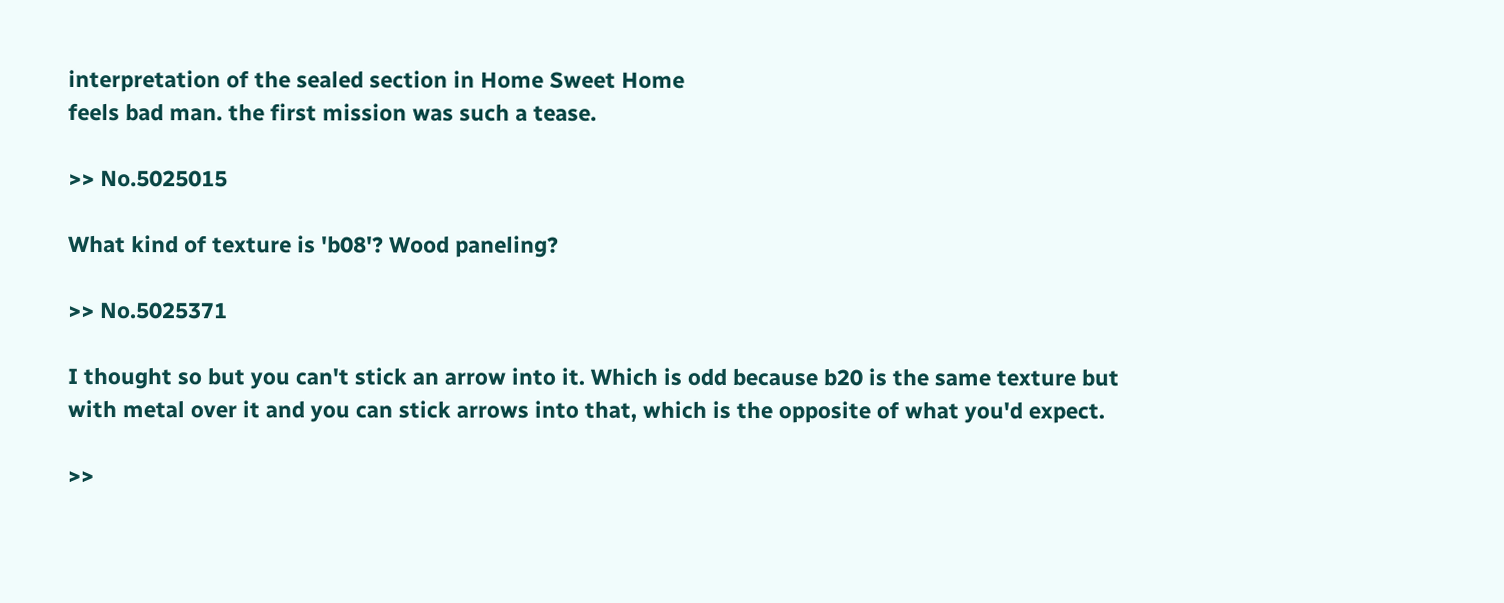interpretation of the sealed section in Home Sweet Home
feels bad man. the first mission was such a tease.

>> No.5025015

What kind of texture is 'b08'? Wood paneling?

>> No.5025371

I thought so but you can't stick an arrow into it. Which is odd because b20 is the same texture but with metal over it and you can stick arrows into that, which is the opposite of what you'd expect.

>>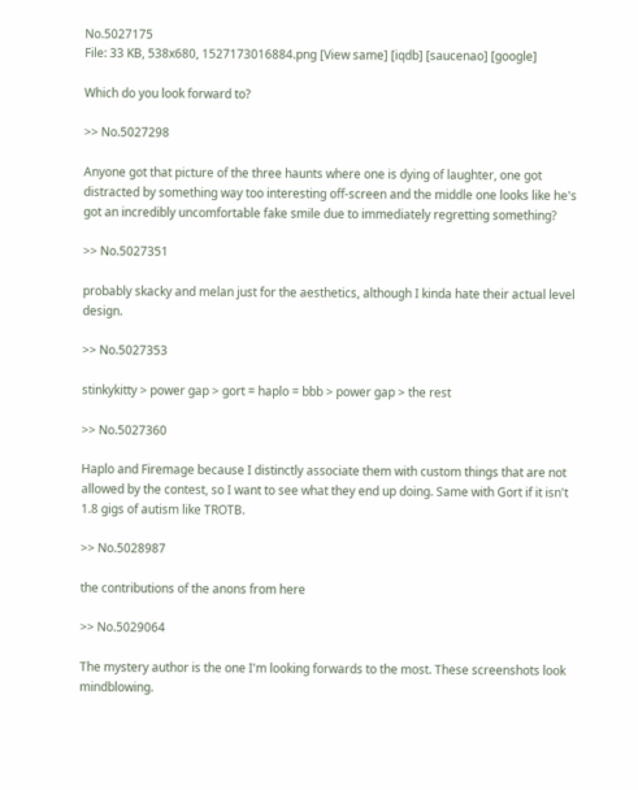No.5027175
File: 33 KB, 538x680, 1527173016884.png [View same] [iqdb] [saucenao] [google]

Which do you look forward to?

>> No.5027298

Anyone got that picture of the three haunts where one is dying of laughter, one got distracted by something way too interesting off-screen and the middle one looks like he's got an incredibly uncomfortable fake smile due to immediately regretting something?

>> No.5027351

probably skacky and melan just for the aesthetics, although I kinda hate their actual level design.

>> No.5027353

stinkykitty > power gap > gort = haplo = bbb > power gap > the rest

>> No.5027360

Haplo and Firemage because I distinctly associate them with custom things that are not allowed by the contest, so I want to see what they end up doing. Same with Gort if it isn't 1.8 gigs of autism like TROTB.

>> No.5028987

the contributions of the anons from here

>> No.5029064

The mystery author is the one I'm looking forwards to the most. These screenshots look mindblowing.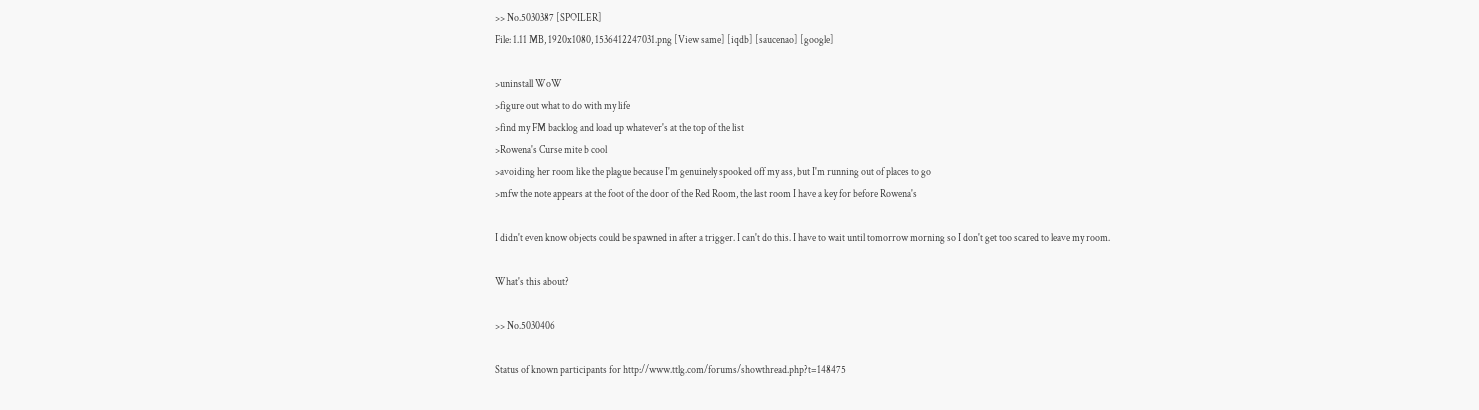>> No.5030387 [SPOILER]
File: 1.11 MB, 1920x1080, 1536412247031.png [View same] [iqdb] [saucenao] [google]

>uninstall WoW
>figure out what to do with my life
>find my FM backlog and load up whatever's at the top of the list
>Rowena's Curse mite b cool
>avoiding her room like the plague because I'm genuinely spooked off my ass, but I'm running out of places to go
>mfw the note appears at the foot of the door of the Red Room, the last room I have a key for before Rowena's

I didn't even know objects could be spawned in after a trigger. I can't do this. I have to wait until tomorrow morning so I don't get too scared to leave my room.

What's this about?

>> No.5030406

Status of known participants for http://www.ttlg.com/forums/showthread.php?t=148475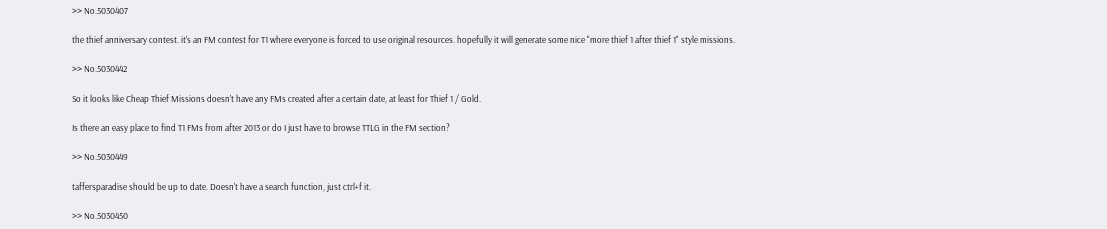>> No.5030407

the thief anniversary contest. it's an FM contest for T1 where everyone is forced to use original resources. hopefully it will generate some nice "more thief 1 after thief 1" style missions.

>> No.5030442

So it looks like Cheap Thief Missions doesn't have any FMs created after a certain date, at least for Thief 1 / Gold.

Is there an easy place to find T1 FMs from after 2013 or do I just have to browse TTLG in the FM section?

>> No.5030449

taffersparadise should be up to date. Doesn't have a search function, just ctrl+f it.

>> No.5030450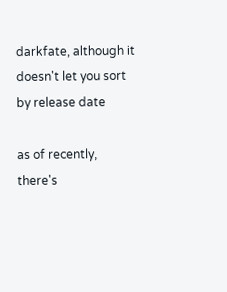darkfate, although it doesn't let you sort by release date

as of recently, there's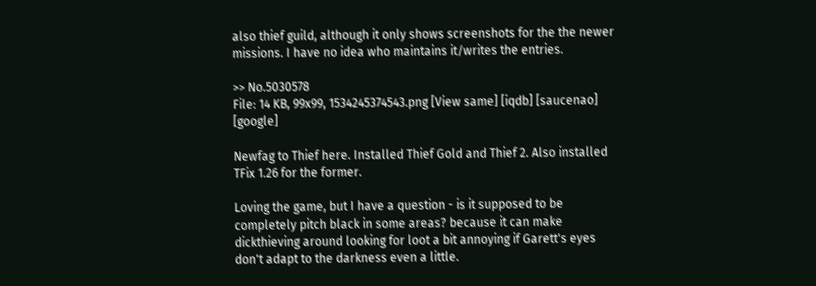also thief guild, although it only shows screenshots for the the newer missions. I have no idea who maintains it/writes the entries.

>> No.5030578
File: 14 KB, 99x99, 1534245374543.png [View same] [iqdb] [saucenao] [google]

Newfag to Thief here. Installed Thief Gold and Thief 2. Also installed TFix 1.26 for the former.

Loving the game, but I have a question - is it supposed to be completely pitch black in some areas? because it can make dickthieving around looking for loot a bit annoying if Garett's eyes don't adapt to the darkness even a little.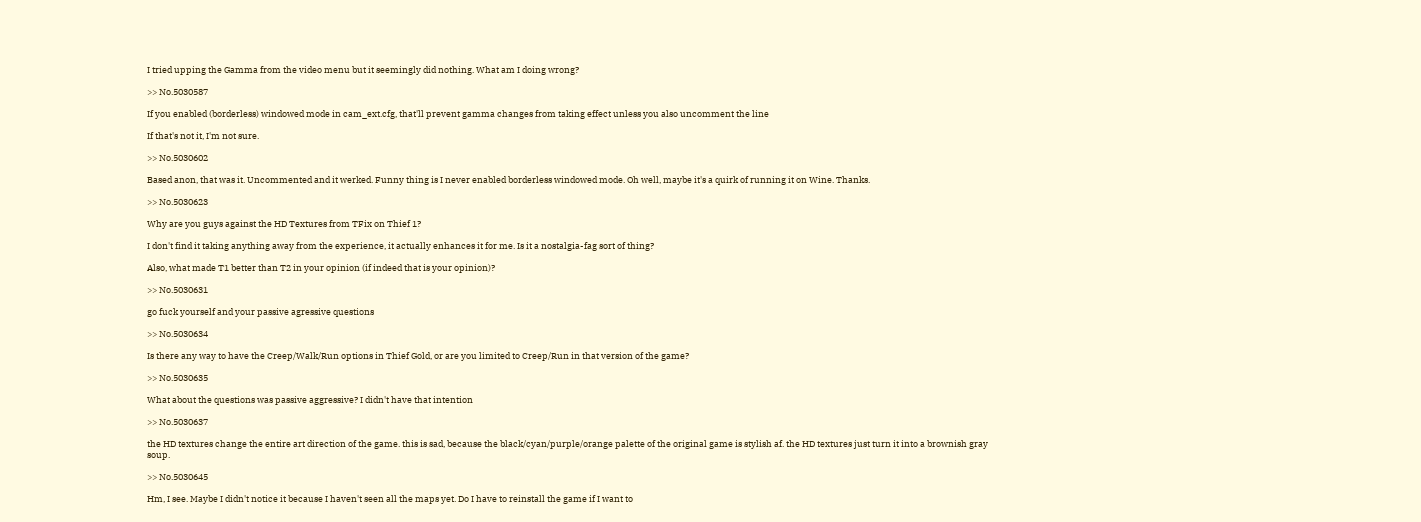I tried upping the Gamma from the video menu but it seemingly did nothing. What am I doing wrong?

>> No.5030587

If you enabled (borderless) windowed mode in cam_ext.cfg, that'll prevent gamma changes from taking effect unless you also uncomment the line

If that's not it, I'm not sure.

>> No.5030602

Based anon, that was it. Uncommented and it werked. Funny thing is I never enabled borderless windowed mode. Oh well, maybe it's a quirk of running it on Wine. Thanks.

>> No.5030623

Why are you guys against the HD Textures from TFix on Thief 1?

I don't find it taking anything away from the experience, it actually enhances it for me. Is it a nostalgia-fag sort of thing?

Also, what made T1 better than T2 in your opinion (if indeed that is your opinion)?

>> No.5030631

go fuck yourself and your passive agressive questions

>> No.5030634

Is there any way to have the Creep/Walk/Run options in Thief Gold, or are you limited to Creep/Run in that version of the game?

>> No.5030635

What about the questions was passive aggressive? I didn't have that intention

>> No.5030637

the HD textures change the entire art direction of the game. this is sad, because the black/cyan/purple/orange palette of the original game is stylish af. the HD textures just turn it into a brownish gray soup.

>> No.5030645

Hm, I see. Maybe I didn't notice it because I haven't seen all the maps yet. Do I have to reinstall the game if I want to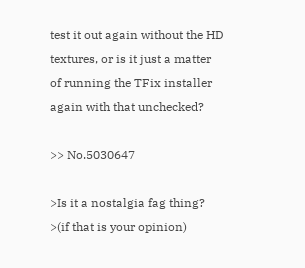test it out again without the HD textures, or is it just a matter of running the TFix installer again with that unchecked?

>> No.5030647

>Is it a nostalgia fag thing?
>(if that is your opinion)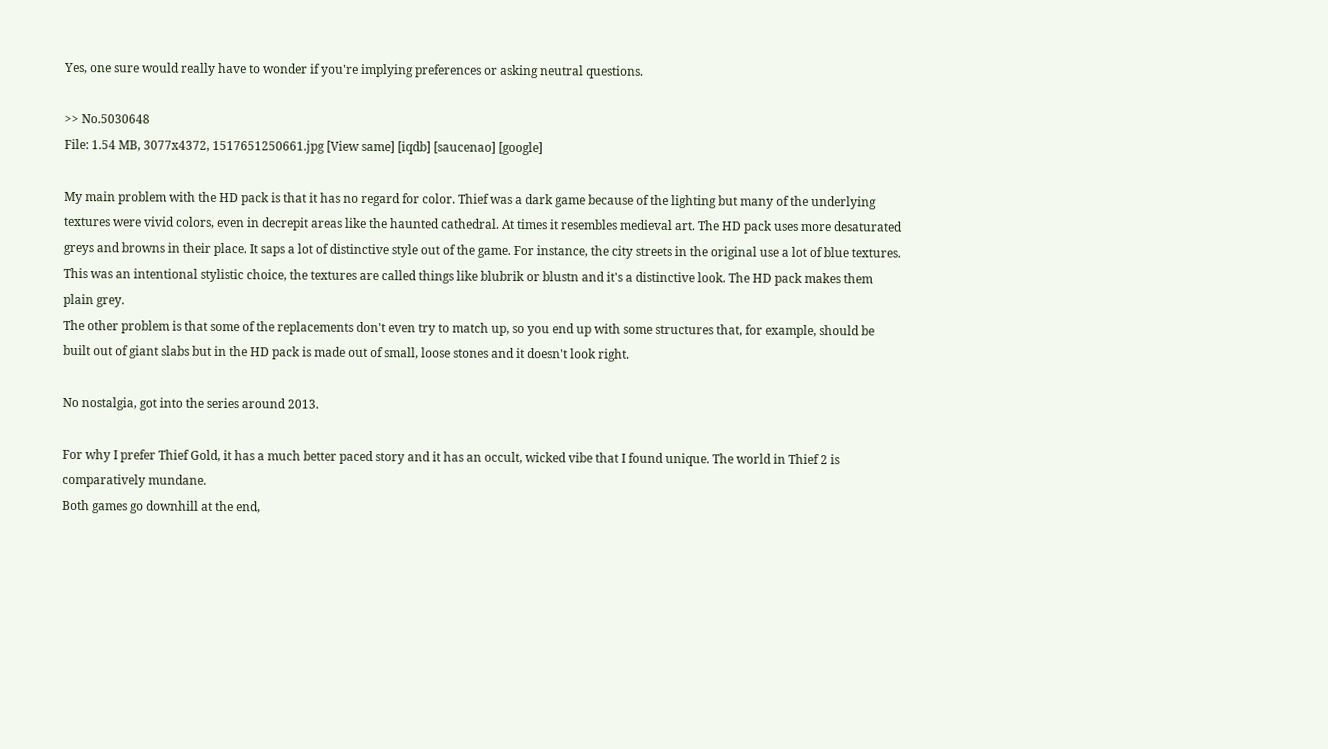Yes, one sure would really have to wonder if you're implying preferences or asking neutral questions.

>> No.5030648
File: 1.54 MB, 3077x4372, 1517651250661.jpg [View same] [iqdb] [saucenao] [google]

My main problem with the HD pack is that it has no regard for color. Thief was a dark game because of the lighting but many of the underlying textures were vivid colors, even in decrepit areas like the haunted cathedral. At times it resembles medieval art. The HD pack uses more desaturated greys and browns in their place. It saps a lot of distinctive style out of the game. For instance, the city streets in the original use a lot of blue textures. This was an intentional stylistic choice, the textures are called things like blubrik or blustn and it's a distinctive look. The HD pack makes them plain grey.
The other problem is that some of the replacements don't even try to match up, so you end up with some structures that, for example, should be built out of giant slabs but in the HD pack is made out of small, loose stones and it doesn't look right.

No nostalgia, got into the series around 2013.

For why I prefer Thief Gold, it has a much better paced story and it has an occult, wicked vibe that I found unique. The world in Thief 2 is comparatively mundane.
Both games go downhill at the end,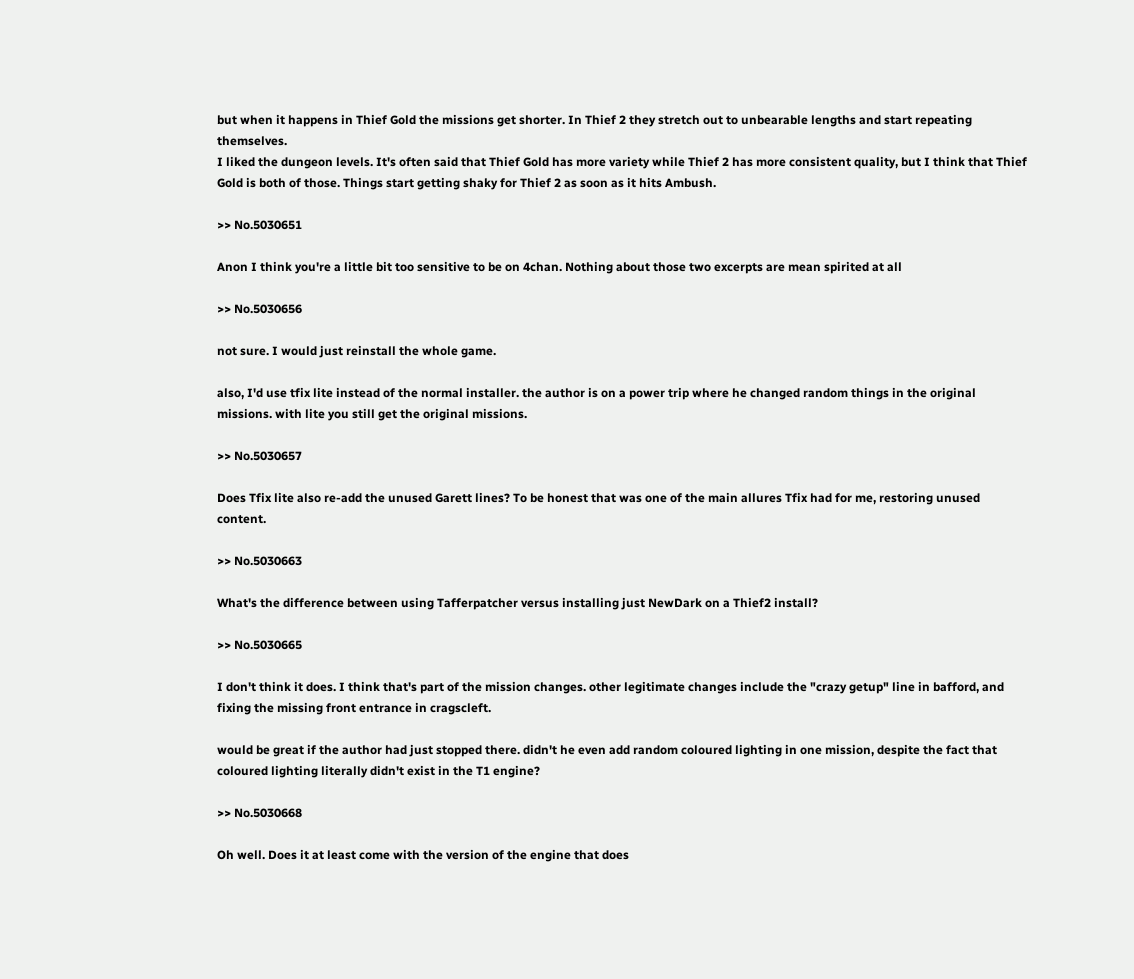but when it happens in Thief Gold the missions get shorter. In Thief 2 they stretch out to unbearable lengths and start repeating themselves.
I liked the dungeon levels. It's often said that Thief Gold has more variety while Thief 2 has more consistent quality, but I think that Thief Gold is both of those. Things start getting shaky for Thief 2 as soon as it hits Ambush.

>> No.5030651

Anon I think you're a little bit too sensitive to be on 4chan. Nothing about those two excerpts are mean spirited at all

>> No.5030656

not sure. I would just reinstall the whole game.

also, I'd use tfix lite instead of the normal installer. the author is on a power trip where he changed random things in the original missions. with lite you still get the original missions.

>> No.5030657

Does Tfix lite also re-add the unused Garett lines? To be honest that was one of the main allures Tfix had for me, restoring unused content.

>> No.5030663

What's the difference between using Tafferpatcher versus installing just NewDark on a Thief2 install?

>> No.5030665

I don't think it does. I think that's part of the mission changes. other legitimate changes include the "crazy getup" line in bafford, and fixing the missing front entrance in cragscleft.

would be great if the author had just stopped there. didn't he even add random coloured lighting in one mission, despite the fact that coloured lighting literally didn't exist in the T1 engine?

>> No.5030668

Oh well. Does it at least come with the version of the engine that does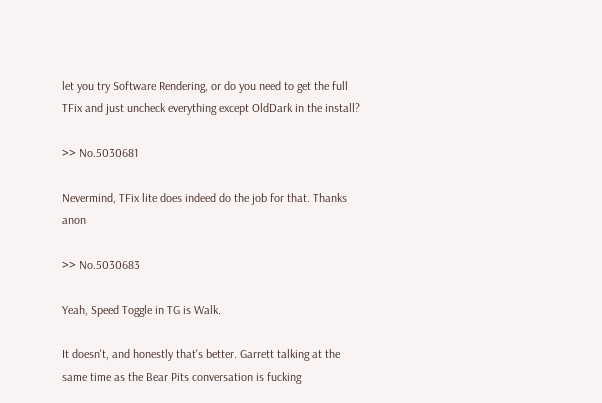let you try Software Rendering, or do you need to get the full TFix and just uncheck everything except OldDark in the install?

>> No.5030681

Nevermind, TFix lite does indeed do the job for that. Thanks anon

>> No.5030683

Yeah, Speed Toggle in TG is Walk.

It doesn't, and honestly that's better. Garrett talking at the same time as the Bear Pits conversation is fucking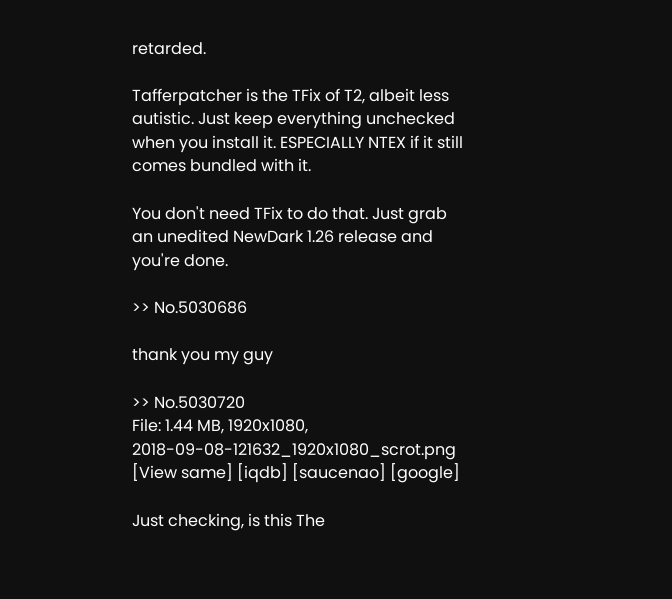retarded.

Tafferpatcher is the TFix of T2, albeit less autistic. Just keep everything unchecked when you install it. ESPECIALLY NTEX if it still comes bundled with it.

You don't need TFix to do that. Just grab an unedited NewDark 1.26 release and you're done.

>> No.5030686

thank you my guy

>> No.5030720
File: 1.44 MB, 1920x1080, 2018-09-08-121632_1920x1080_scrot.png [View same] [iqdb] [saucenao] [google]

Just checking, is this The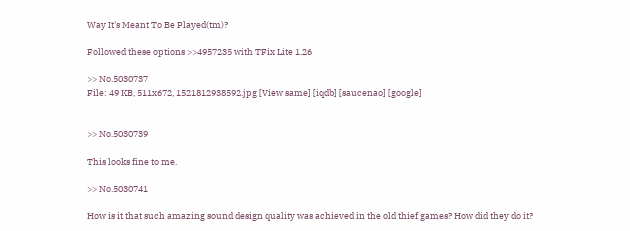Way It's Meant To Be Played(tm)?

Followed these options >>4957235 with TFix Lite 1.26

>> No.5030737
File: 49 KB, 511x672, 1521812938592.jpg [View same] [iqdb] [saucenao] [google]


>> No.5030739

This looks fine to me.

>> No.5030741

How is it that such amazing sound design quality was achieved in the old thief games? How did they do it?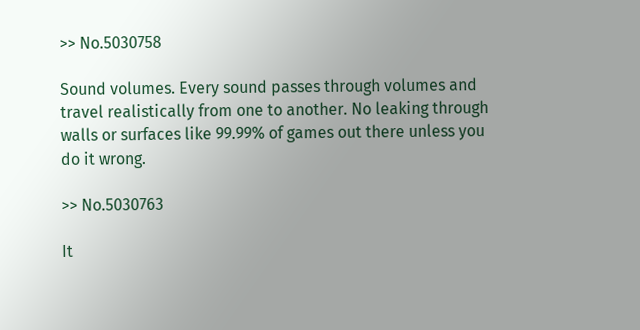>> No.5030758

Sound volumes. Every sound passes through volumes and travel realistically from one to another. No leaking through walls or surfaces like 99.99% of games out there unless you do it wrong.

>> No.5030763

It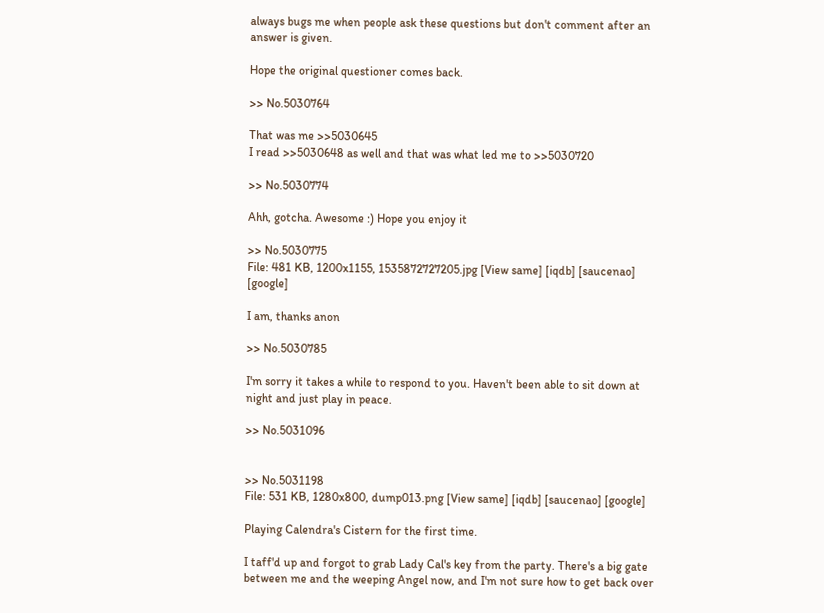always bugs me when people ask these questions but don't comment after an answer is given.

Hope the original questioner comes back.

>> No.5030764

That was me >>5030645
I read >>5030648 as well and that was what led me to >>5030720

>> No.5030774

Ahh, gotcha. Awesome :) Hope you enjoy it

>> No.5030775
File: 481 KB, 1200x1155, 1535872727205.jpg [View same] [iqdb] [saucenao] [google]

I am, thanks anon

>> No.5030785

I'm sorry it takes a while to respond to you. Haven't been able to sit down at night and just play in peace.

>> No.5031096


>> No.5031198
File: 531 KB, 1280x800, dump013.png [View same] [iqdb] [saucenao] [google]

Playing Calendra's Cistern for the first time.

I taff'd up and forgot to grab Lady Cal's key from the party. There's a big gate between me and the weeping Angel now, and I'm not sure how to get back over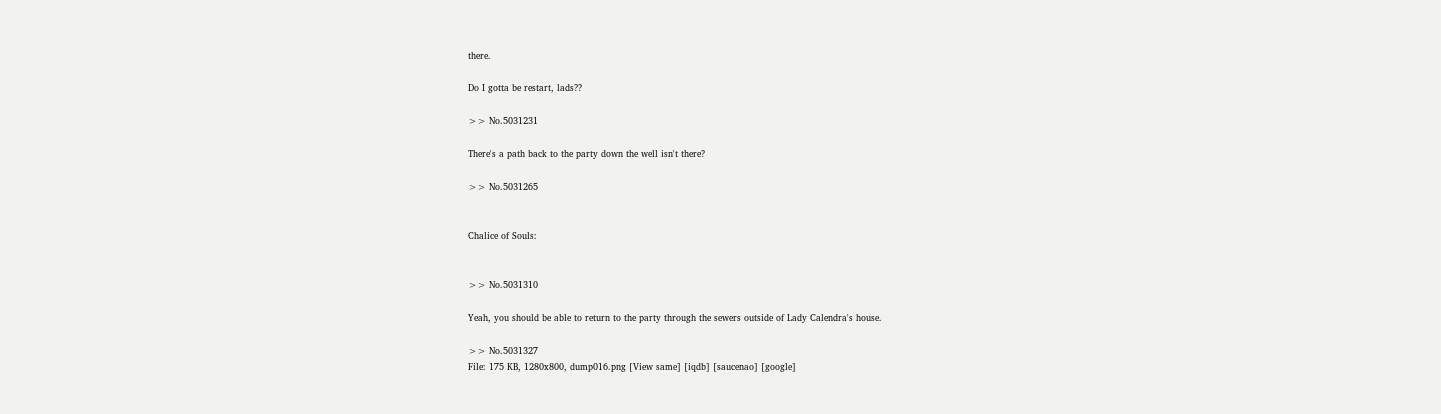there.

Do I gotta be restart, lads??

>> No.5031231

There's a path back to the party down the well isn't there?

>> No.5031265


Chalice of Souls:


>> No.5031310

Yeah, you should be able to return to the party through the sewers outside of Lady Calendra's house.

>> No.5031327
File: 175 KB, 1280x800, dump016.png [View same] [iqdb] [saucenao] [google]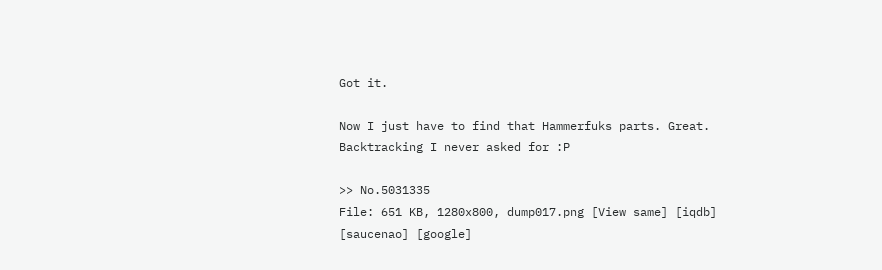Got it.

Now I just have to find that Hammerfuks parts. Great. Backtracking I never asked for :P

>> No.5031335
File: 651 KB, 1280x800, dump017.png [View same] [iqdb] [saucenao] [google]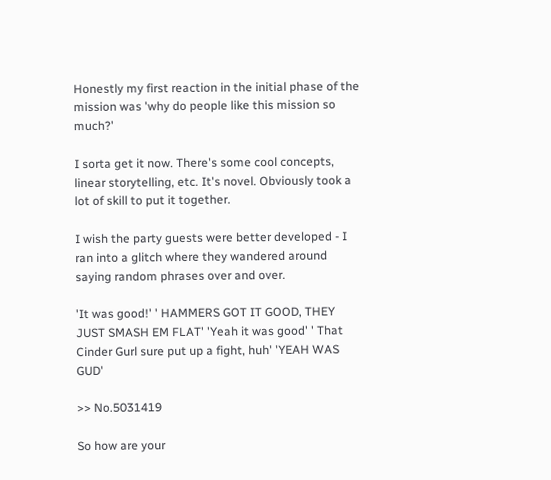Honestly my first reaction in the initial phase of the mission was 'why do people like this mission so much?'

I sorta get it now. There's some cool concepts, linear storytelling, etc. It's novel. Obviously took a lot of skill to put it together.

I wish the party guests were better developed - I ran into a glitch where they wandered around saying random phrases over and over.

'It was good!' ' HAMMERS GOT IT GOOD, THEY JUST SMASH EM FLAT' 'Yeah it was good' ' That Cinder Gurl sure put up a fight, huh' 'YEAH WAS GUD'

>> No.5031419

So how are your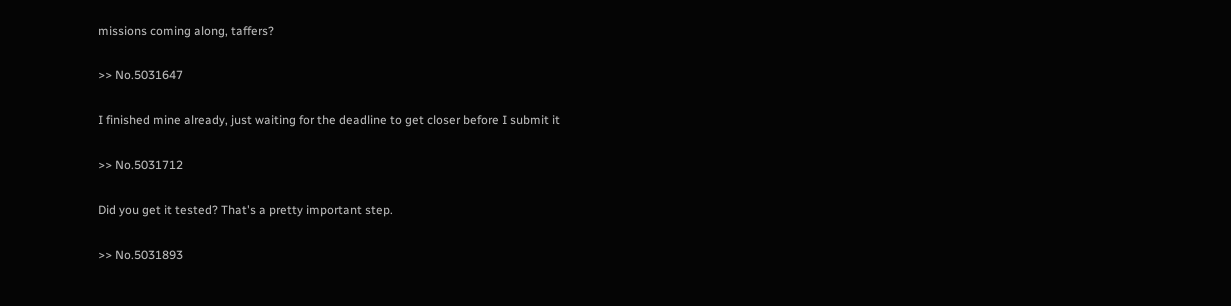missions coming along, taffers?

>> No.5031647

I finished mine already, just waiting for the deadline to get closer before I submit it

>> No.5031712

Did you get it tested? That's a pretty important step.

>> No.5031893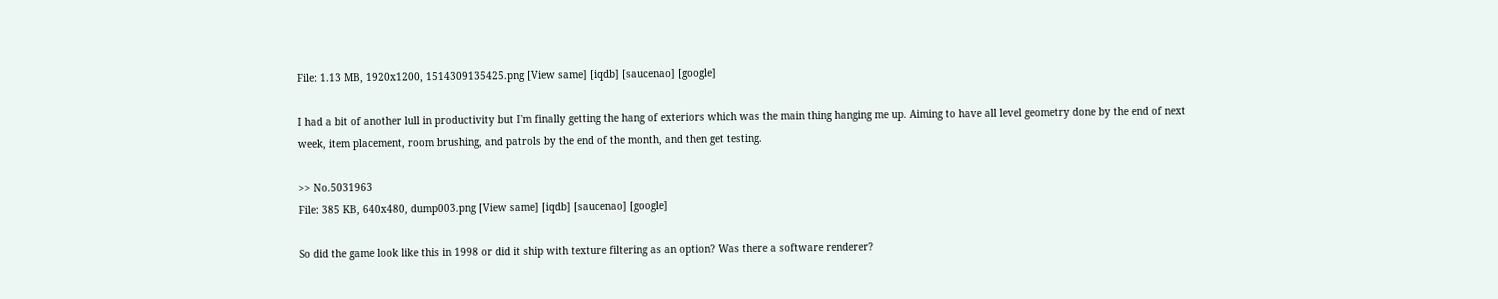File: 1.13 MB, 1920x1200, 1514309135425.png [View same] [iqdb] [saucenao] [google]

I had a bit of another lull in productivity but I'm finally getting the hang of exteriors which was the main thing hanging me up. Aiming to have all level geometry done by the end of next week, item placement, room brushing, and patrols by the end of the month, and then get testing.

>> No.5031963
File: 385 KB, 640x480, dump003.png [View same] [iqdb] [saucenao] [google]

So did the game look like this in 1998 or did it ship with texture filtering as an option? Was there a software renderer?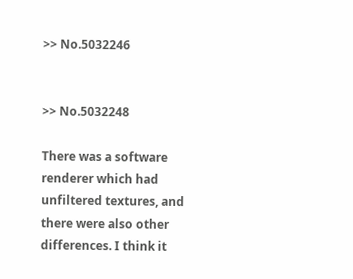>> No.5032246


>> No.5032248

There was a software renderer which had unfiltered textures, and there were also other differences. I think it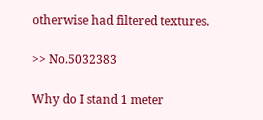otherwise had filtered textures.

>> No.5032383

Why do I stand 1 meter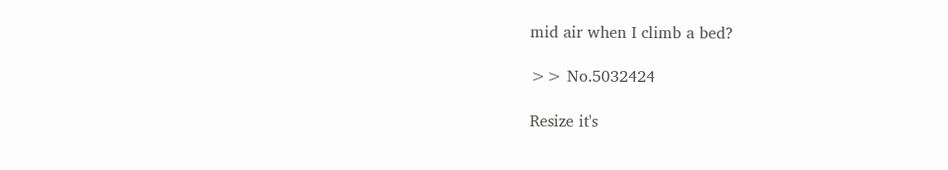mid air when I climb a bed?

>> No.5032424

Resize it's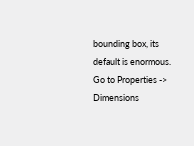bounding box, its default is enormous. Go to Properties -> Dimensions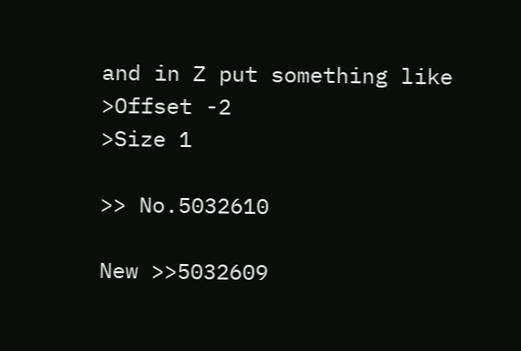and in Z put something like
>Offset -2
>Size 1

>> No.5032610

New >>5032609